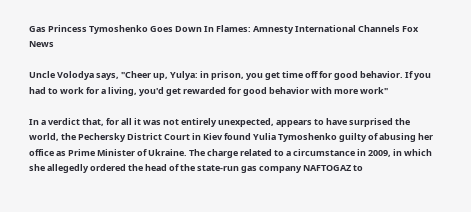Gas Princess Tymoshenko Goes Down In Flames: Amnesty International Channels Fox News

Uncle Volodya says, "Cheer up, Yulya: in prison, you get time off for good behavior. If you had to work for a living, you'd get rewarded for good behavior with more work"

In a verdict that, for all it was not entirely unexpected, appears to have surprised the world, the Pechersky District Court in Kiev found Yulia Tymoshenko guilty of abusing her office as Prime Minister of Ukraine. The charge related to a circumstance in 2009, in which she allegedly ordered the head of the state-run gas company NAFTOGAZ to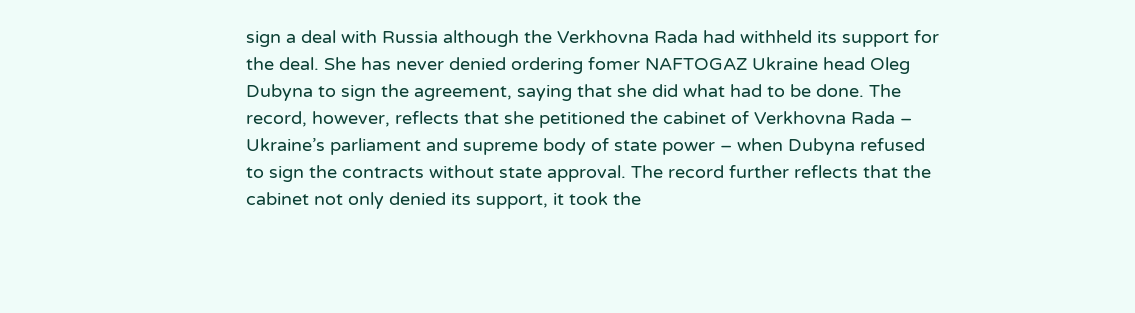sign a deal with Russia although the Verkhovna Rada had withheld its support for the deal. She has never denied ordering fomer NAFTOGAZ Ukraine head Oleg Dubyna to sign the agreement, saying that she did what had to be done. The record, however, reflects that she petitioned the cabinet of Verkhovna Rada – Ukraine’s parliament and supreme body of state power – when Dubyna refused to sign the contracts without state approval. The record further reflects that the cabinet not only denied its support, it took the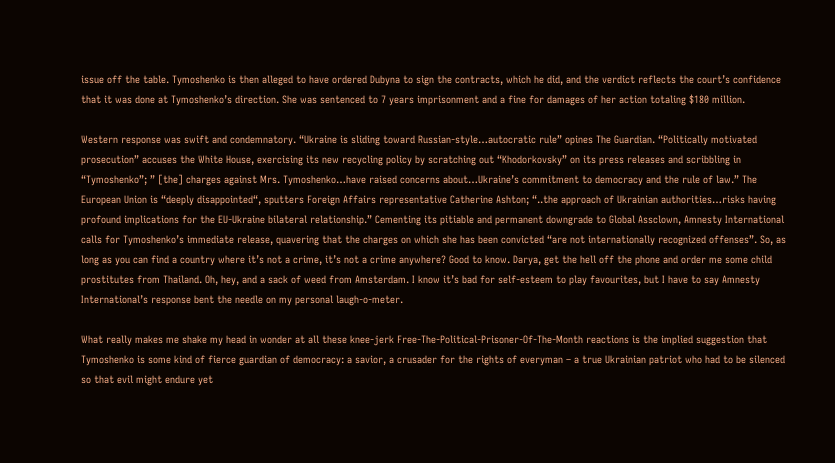issue off the table. Tymoshenko is then alleged to have ordered Dubyna to sign the contracts, which he did, and the verdict reflects the court’s confidence that it was done at Tymoshenko’s direction. She was sentenced to 7 years imprisonment and a fine for damages of her action totaling $180 million.

Western response was swift and condemnatory. “Ukraine is sliding toward Russian-style…autocratic rule” opines The Guardian. “Politically motivated prosecution” accuses the White House, exercising its new recycling policy by scratching out “Khodorkovsky” on its press releases and scribbling in “Tymoshenko”; ” [the] charges against Mrs. Tymoshenko…have raised concerns about…Ukraine’s commitment to democracy and the rule of law.” The European Union is “deeply disappointed“, sputters Foreign Affairs representative Catherine Ashton; “..the approach of Ukrainian authorities…risks having profound implications for the EU-Ukraine bilateral relationship.” Cementing its pitiable and permanent downgrade to Global Assclown, Amnesty International calls for Tymoshenko’s immediate release, quavering that the charges on which she has been convicted “are not internationally recognized offenses”. So, as long as you can find a country where it’s not a crime, it’s not a crime anywhere? Good to know. Darya, get the hell off the phone and order me some child prostitutes from Thailand. Oh, hey, and a sack of weed from Amsterdam. I know it’s bad for self-esteem to play favourites, but I have to say Amnesty International’s response bent the needle on my personal laugh-o-meter.

What really makes me shake my head in wonder at all these knee-jerk Free-The-Political-Prisoner-Of-The-Month reactions is the implied suggestion that Tymoshenko is some kind of fierce guardian of democracy: a savior, a crusader for the rights of everyman – a true Ukrainian patriot who had to be silenced so that evil might endure yet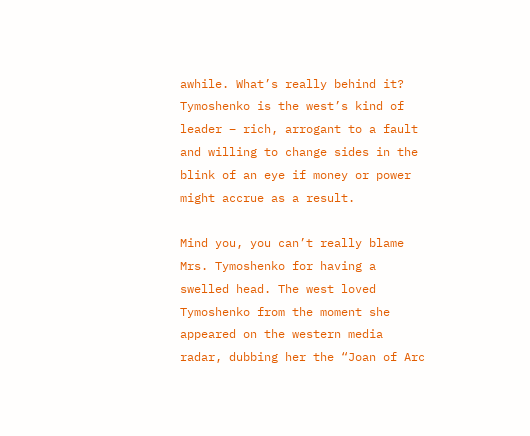awhile. What’s really behind it? Tymoshenko is the west’s kind of leader – rich, arrogant to a fault and willing to change sides in the blink of an eye if money or power might accrue as a result.

Mind you, you can’t really blame Mrs. Tymoshenko for having a swelled head. The west loved Tymoshenko from the moment she appeared on the western media radar, dubbing her the “Joan of Arc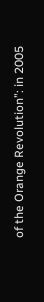of the Orange Revolution”: in 2005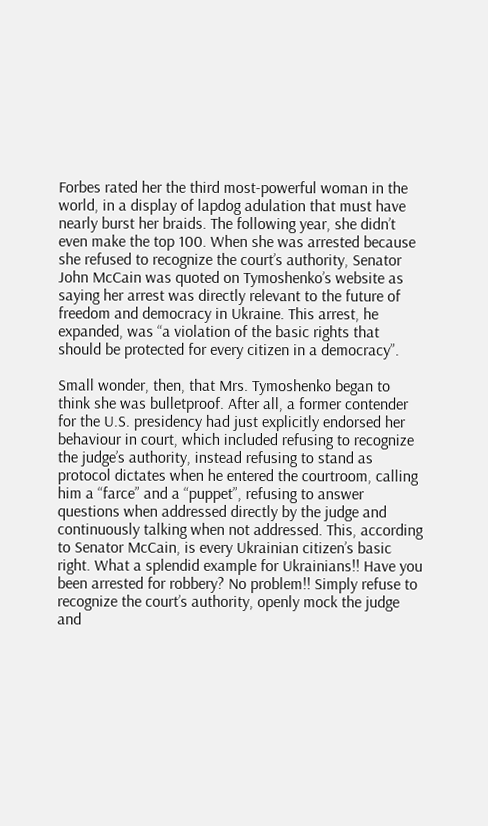Forbes rated her the third most-powerful woman in the world, in a display of lapdog adulation that must have nearly burst her braids. The following year, she didn’t even make the top 100. When she was arrested because she refused to recognize the court’s authority, Senator John McCain was quoted on Tymoshenko’s website as saying her arrest was directly relevant to the future of freedom and democracy in Ukraine. This arrest, he expanded, was “a violation of the basic rights that should be protected for every citizen in a democracy”.

Small wonder, then, that Mrs. Tymoshenko began to think she was bulletproof. After all, a former contender for the U.S. presidency had just explicitly endorsed her behaviour in court, which included refusing to recognize the judge’s authority, instead refusing to stand as protocol dictates when he entered the courtroom, calling him a “farce” and a “puppet”, refusing to answer questions when addressed directly by the judge and continuously talking when not addressed. This, according to Senator McCain, is every Ukrainian citizen’s basic right. What a splendid example for Ukrainians!! Have you been arrested for robbery? No problem!! Simply refuse to recognize the court’s authority, openly mock the judge and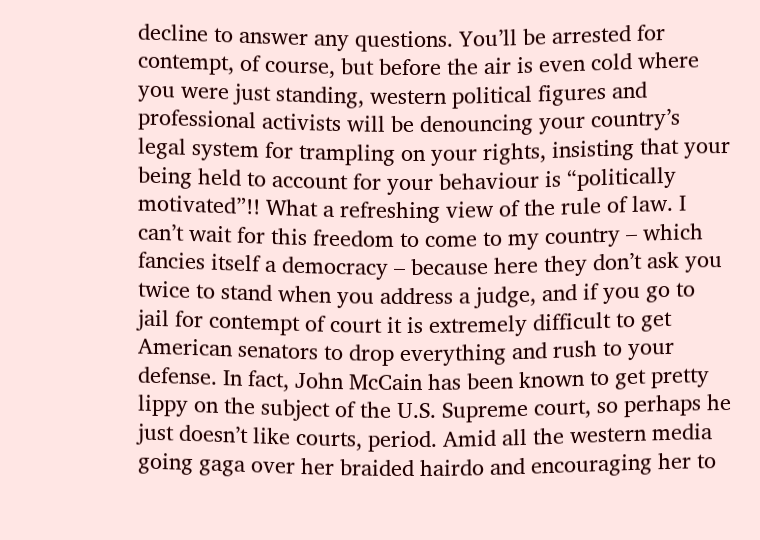decline to answer any questions. You’ll be arrested for contempt, of course, but before the air is even cold where you were just standing, western political figures and professional activists will be denouncing your country’s legal system for trampling on your rights, insisting that your being held to account for your behaviour is “politically motivated”!! What a refreshing view of the rule of law. I can’t wait for this freedom to come to my country – which fancies itself a democracy – because here they don’t ask you twice to stand when you address a judge, and if you go to jail for contempt of court it is extremely difficult to get American senators to drop everything and rush to your defense. In fact, John McCain has been known to get pretty lippy on the subject of the U.S. Supreme court, so perhaps he just doesn’t like courts, period. Amid all the western media going gaga over her braided hairdo and encouraging her to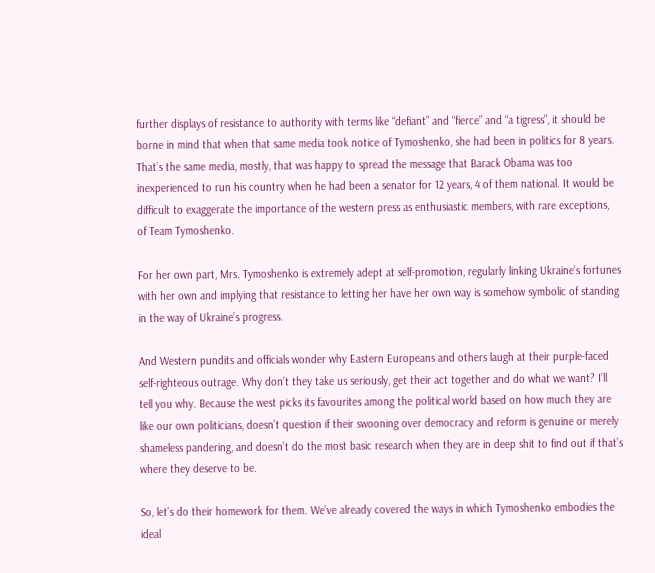further displays of resistance to authority with terms like “defiant” and “fierce” and “a tigress”, it should be borne in mind that when that same media took notice of Tymoshenko, she had been in politics for 8 years. That’s the same media, mostly, that was happy to spread the message that Barack Obama was too inexperienced to run his country when he had been a senator for 12 years, 4 of them national. It would be difficult to exaggerate the importance of the western press as enthusiastic members, with rare exceptions, of Team Tymoshenko.

For her own part, Mrs. Tymoshenko is extremely adept at self-promotion, regularly linking Ukraine’s fortunes with her own and implying that resistance to letting her have her own way is somehow symbolic of standing in the way of Ukraine’s progress.

And Western pundits and officials wonder why Eastern Europeans and others laugh at their purple-faced self-righteous outrage. Why don’t they take us seriously, get their act together and do what we want? I’ll tell you why. Because the west picks its favourites among the political world based on how much they are like our own politicians, doesn’t question if their swooning over democracy and reform is genuine or merely shameless pandering, and doesn’t do the most basic research when they are in deep shit to find out if that’s where they deserve to be.

So, let’s do their homework for them. We’ve already covered the ways in which Tymoshenko embodies the ideal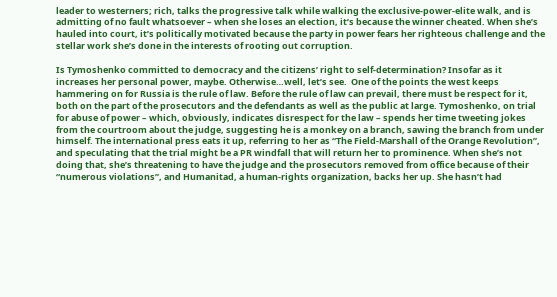leader to westerners; rich, talks the progressive talk while walking the exclusive-power-elite walk, and is admitting of no fault whatsoever – when she loses an election, it’s because the winner cheated. When she’s hauled into court, it’s politically motivated because the party in power fears her righteous challenge and the stellar work she’s done in the interests of rooting out corruption.

Is Tymoshenko committed to democracy and the citizens’ right to self-determination? Insofar as it increases her personal power, maybe. Otherwise…well, let’s see.  One of the points the west keeps hammering on for Russia is the rule of law. Before the rule of law can prevail, there must be respect for it, both on the part of the prosecutors and the defendants as well as the public at large. Tymoshenko, on trial for abuse of power – which, obviously, indicates disrespect for the law – spends her time tweeting jokes from the courtroom about the judge, suggesting he is a monkey on a branch, sawing the branch from under himself. The international press eats it up, referring to her as “The Field-Marshall of the Orange Revolution”, and speculating that the trial might be a PR windfall that will return her to prominence. When she’s not doing that, she’s threatening to have the judge and the prosecutors removed from office because of their “numerous violations”, and Humanitad, a human-rights organization, backs her up. She hasn’t had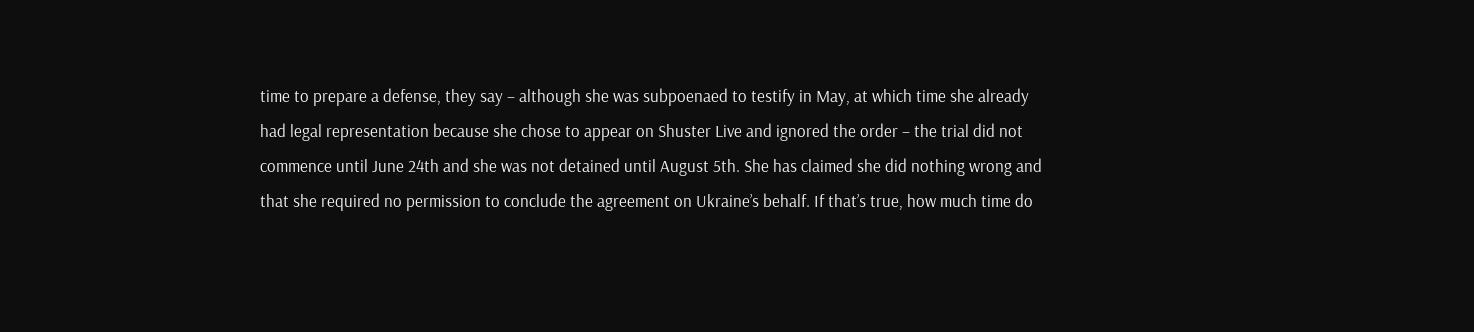time to prepare a defense, they say – although she was subpoenaed to testify in May, at which time she already had legal representation because she chose to appear on Shuster Live and ignored the order – the trial did not commence until June 24th and she was not detained until August 5th. She has claimed she did nothing wrong and that she required no permission to conclude the agreement on Ukraine’s behalf. If that’s true, how much time do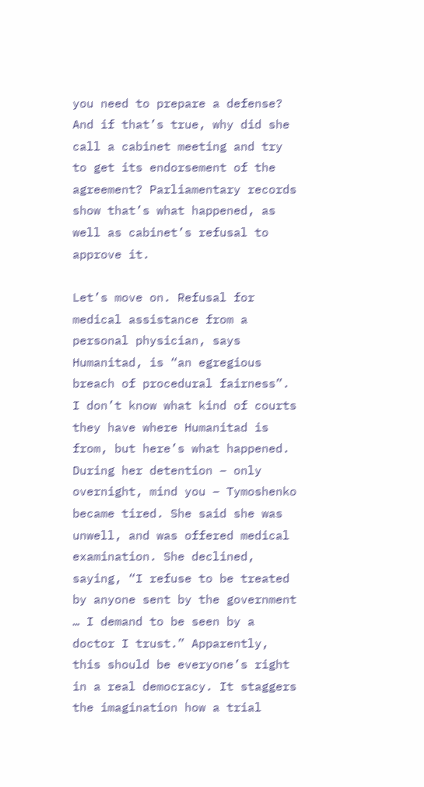you need to prepare a defense? And if that’s true, why did she call a cabinet meeting and try to get its endorsement of the agreement? Parliamentary records show that’s what happened, as well as cabinet’s refusal to approve it.

Let’s move on. Refusal for medical assistance from a personal physician, says Humanitad, is “an egregious breach of procedural fairness”. I don’t know what kind of courts they have where Humanitad is from, but here’s what happened. During her detention – only overnight, mind you – Tymoshenko became tired. She said she was unwell, and was offered medical examination. She declined, saying, “I refuse to be treated by anyone sent by the government … I demand to be seen by a doctor I trust.” Apparently, this should be everyone’s right in a real democracy. It staggers the imagination how a trial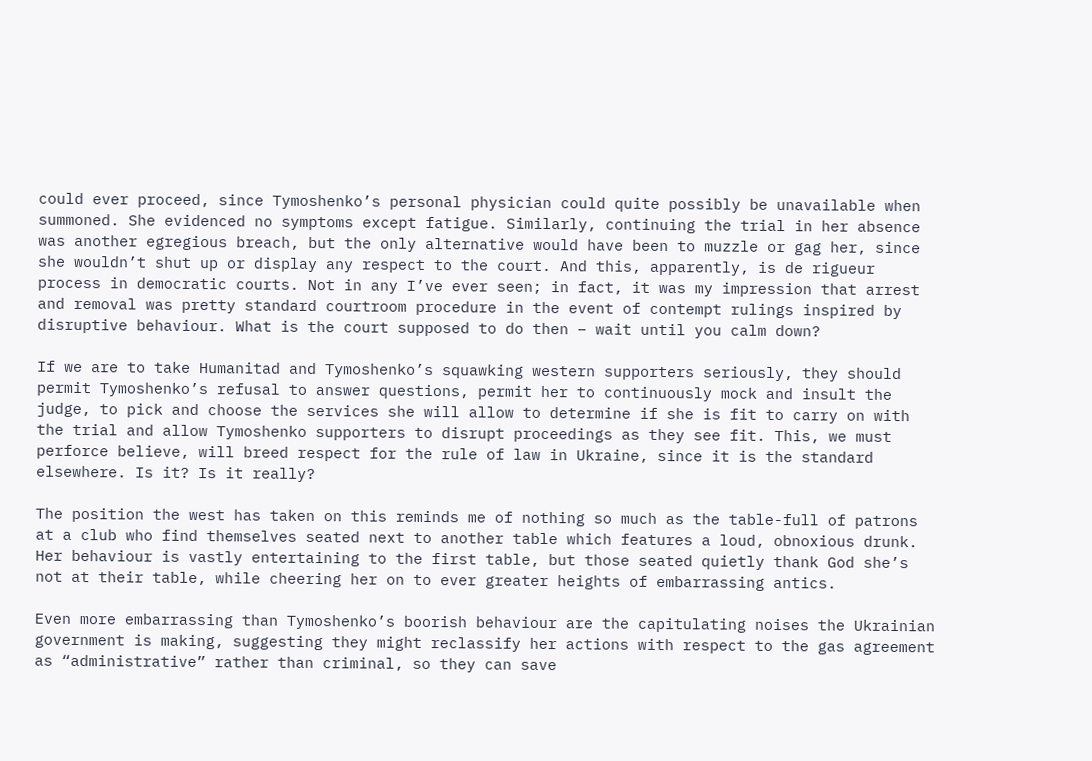could ever proceed, since Tymoshenko’s personal physician could quite possibly be unavailable when summoned. She evidenced no symptoms except fatigue. Similarly, continuing the trial in her absence was another egregious breach, but the only alternative would have been to muzzle or gag her, since she wouldn’t shut up or display any respect to the court. And this, apparently, is de rigueur process in democratic courts. Not in any I’ve ever seen; in fact, it was my impression that arrest and removal was pretty standard courtroom procedure in the event of contempt rulings inspired by disruptive behaviour. What is the court supposed to do then – wait until you calm down?

If we are to take Humanitad and Tymoshenko’s squawking western supporters seriously, they should permit Tymoshenko’s refusal to answer questions, permit her to continuously mock and insult the judge, to pick and choose the services she will allow to determine if she is fit to carry on with the trial and allow Tymoshenko supporters to disrupt proceedings as they see fit. This, we must perforce believe, will breed respect for the rule of law in Ukraine, since it is the standard elsewhere. Is it? Is it really?

The position the west has taken on this reminds me of nothing so much as the table-full of patrons at a club who find themselves seated next to another table which features a loud, obnoxious drunk. Her behaviour is vastly entertaining to the first table, but those seated quietly thank God she’s not at their table, while cheering her on to ever greater heights of embarrassing antics.

Even more embarrassing than Tymoshenko’s boorish behaviour are the capitulating noises the Ukrainian government is making, suggesting they might reclassify her actions with respect to the gas agreement as “administrative” rather than criminal, so they can save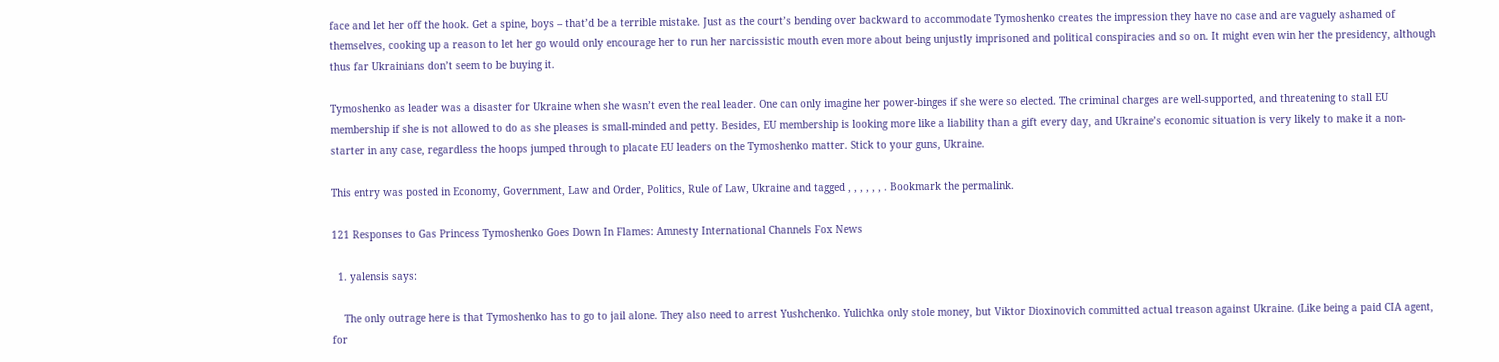face and let her off the hook. Get a spine, boys – that’d be a terrible mistake. Just as the court’s bending over backward to accommodate Tymoshenko creates the impression they have no case and are vaguely ashamed of themselves, cooking up a reason to let her go would only encourage her to run her narcissistic mouth even more about being unjustly imprisoned and political conspiracies and so on. It might even win her the presidency, although thus far Ukrainians don’t seem to be buying it.

Tymoshenko as leader was a disaster for Ukraine when she wasn’t even the real leader. One can only imagine her power-binges if she were so elected. The criminal charges are well-supported, and threatening to stall EU membership if she is not allowed to do as she pleases is small-minded and petty. Besides, EU membership is looking more like a liability than a gift every day, and Ukraine’s economic situation is very likely to make it a non-starter in any case, regardless the hoops jumped through to placate EU leaders on the Tymoshenko matter. Stick to your guns, Ukraine.

This entry was posted in Economy, Government, Law and Order, Politics, Rule of Law, Ukraine and tagged , , , , , , . Bookmark the permalink.

121 Responses to Gas Princess Tymoshenko Goes Down In Flames: Amnesty International Channels Fox News

  1. yalensis says:

    The only outrage here is that Tymoshenko has to go to jail alone. They also need to arrest Yushchenko. Yulichka only stole money, but Viktor Dioxinovich committed actual treason against Ukraine. (Like being a paid CIA agent, for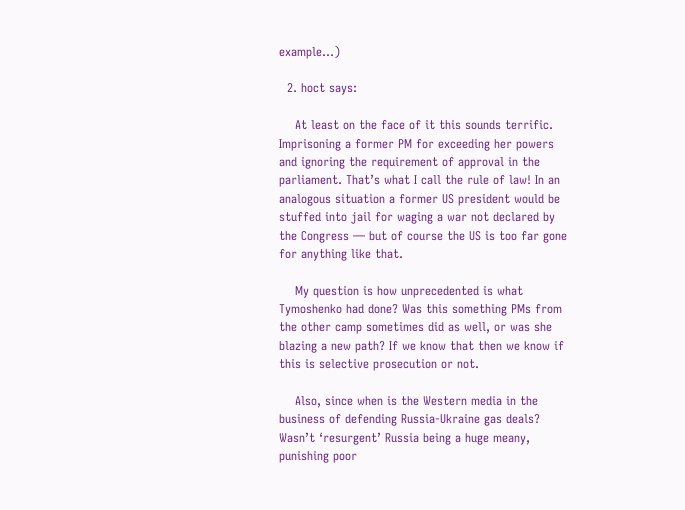example…)

  2. hoct says:

    At least on the face of it this sounds terrific. Imprisoning a former PM for exceeding her powers and ignoring the requirement of approval in the parliament. That’s what I call the rule of law! In an analogous situation a former US president would be stuffed into jail for waging a war not declared by the Congress — but of course the US is too far gone for anything like that.

    My question is how unprecedented is what Tymoshenko had done? Was this something PMs from the other camp sometimes did as well, or was she blazing a new path? If we know that then we know if this is selective prosecution or not.

    Also, since when is the Western media in the business of defending Russia-Ukraine gas deals? Wasn’t ‘resurgent’ Russia being a huge meany, punishing poor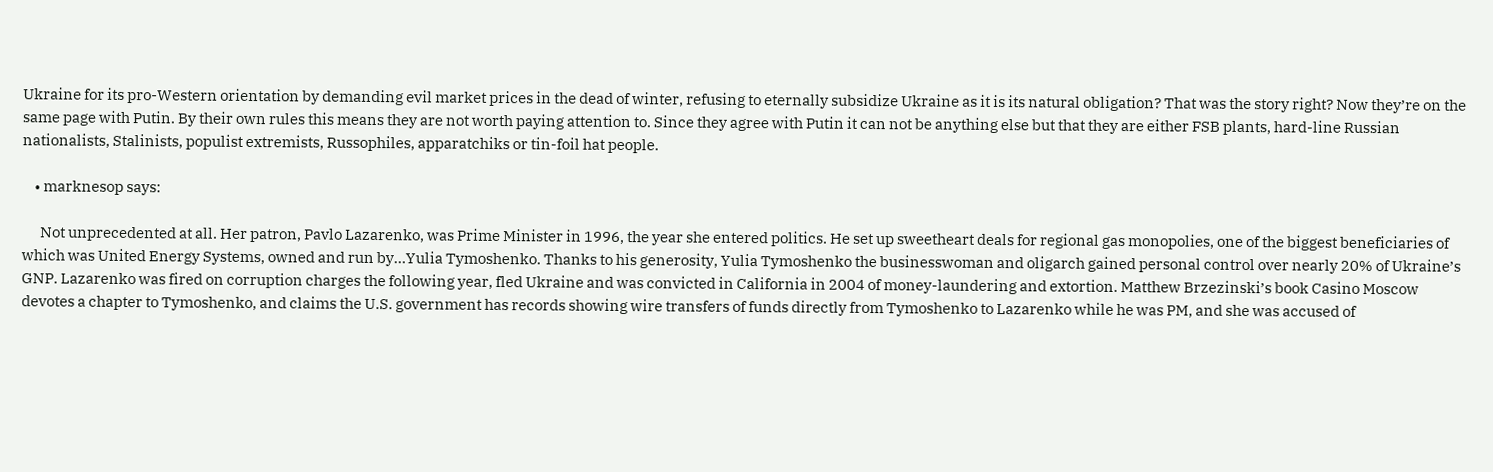Ukraine for its pro-Western orientation by demanding evil market prices in the dead of winter, refusing to eternally subsidize Ukraine as it is its natural obligation? That was the story right? Now they’re on the same page with Putin. By their own rules this means they are not worth paying attention to. Since they agree with Putin it can not be anything else but that they are either FSB plants, hard-line Russian nationalists, Stalinists, populist extremists, Russophiles, apparatchiks or tin-foil hat people.

    • marknesop says:

      Not unprecedented at all. Her patron, Pavlo Lazarenko, was Prime Minister in 1996, the year she entered politics. He set up sweetheart deals for regional gas monopolies, one of the biggest beneficiaries of which was United Energy Systems, owned and run by…Yulia Tymoshenko. Thanks to his generosity, Yulia Tymoshenko the businesswoman and oligarch gained personal control over nearly 20% of Ukraine’s GNP. Lazarenko was fired on corruption charges the following year, fled Ukraine and was convicted in California in 2004 of money-laundering and extortion. Matthew Brzezinski’s book Casino Moscow devotes a chapter to Tymoshenko, and claims the U.S. government has records showing wire transfers of funds directly from Tymoshenko to Lazarenko while he was PM, and she was accused of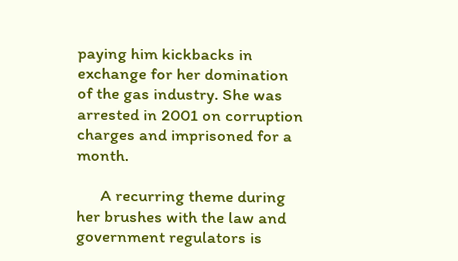paying him kickbacks in exchange for her domination of the gas industry. She was arrested in 2001 on corruption charges and imprisoned for a month.

      A recurring theme during her brushes with the law and government regulators is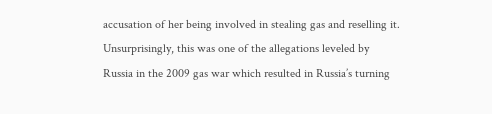accusation of her being involved in stealing gas and reselling it. Unsurprisingly, this was one of the allegations leveled by Russia in the 2009 gas war which resulted in Russia’s turning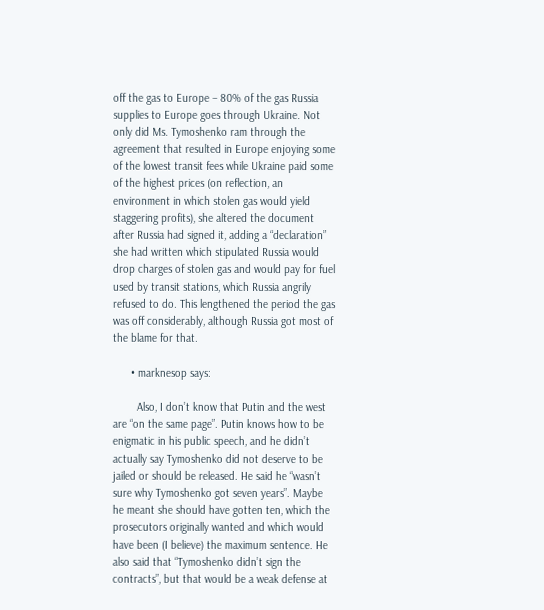off the gas to Europe – 80% of the gas Russia supplies to Europe goes through Ukraine. Not only did Ms. Tymoshenko ram through the agreement that resulted in Europe enjoying some of the lowest transit fees while Ukraine paid some of the highest prices (on reflection, an environment in which stolen gas would yield staggering profits), she altered the document after Russia had signed it, adding a “declaration” she had written which stipulated Russia would drop charges of stolen gas and would pay for fuel used by transit stations, which Russia angrily refused to do. This lengthened the period the gas was off considerably, although Russia got most of the blame for that.

      • marknesop says:

        Also, I don’t know that Putin and the west are “on the same page”. Putin knows how to be enigmatic in his public speech, and he didn’t actually say Tymoshenko did not deserve to be jailed or should be released. He said he “wasn’t sure why Tymoshenko got seven years”. Maybe he meant she should have gotten ten, which the prosecutors originally wanted and which would have been (I believe) the maximum sentence. He also said that “Tymoshenko didn’t sign the contracts”, but that would be a weak defense at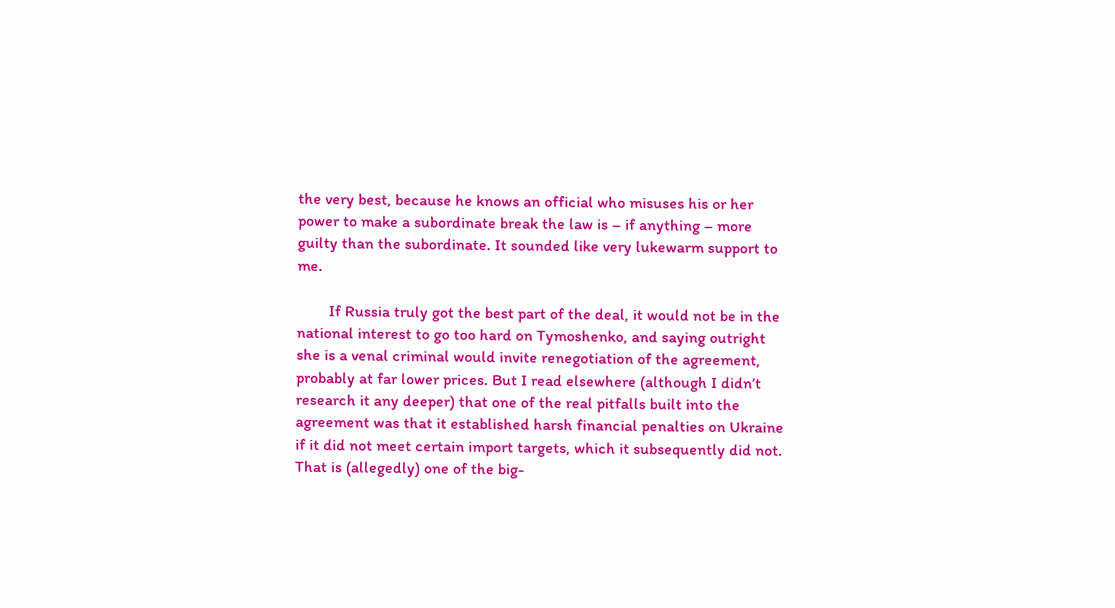the very best, because he knows an official who misuses his or her power to make a subordinate break the law is – if anything – more guilty than the subordinate. It sounded like very lukewarm support to me.

        If Russia truly got the best part of the deal, it would not be in the national interest to go too hard on Tymoshenko, and saying outright she is a venal criminal would invite renegotiation of the agreement, probably at far lower prices. But I read elsewhere (although I didn’t research it any deeper) that one of the real pitfalls built into the agreement was that it established harsh financial penalties on Ukraine if it did not meet certain import targets, which it subsequently did not. That is (allegedly) one of the big-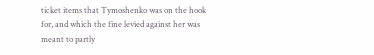ticket items that Tymoshenko was on the hook for, and which the fine levied against her was meant to partly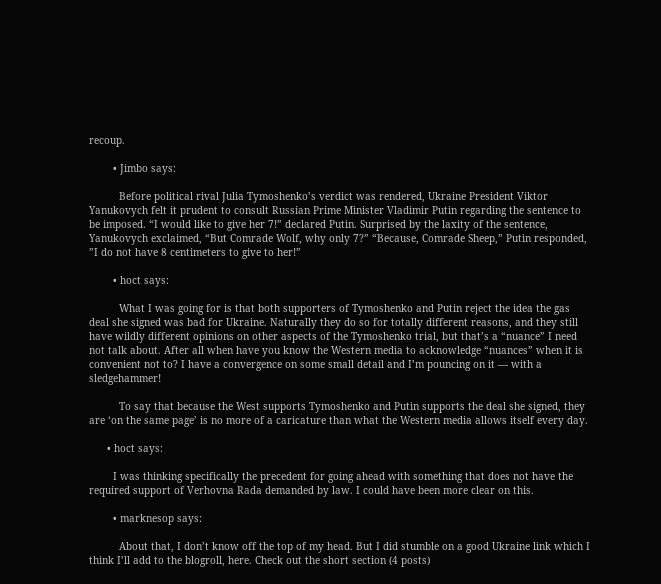recoup.

        • Jimbo says:

          Before political rival Julia Tymoshenko’s verdict was rendered, Ukraine President Viktor Yanukovych felt it prudent to consult Russian Prime Minister Vladimir Putin regarding the sentence to be imposed. “I would like to give her 7!” declared Putin. Surprised by the laxity of the sentence, Yanukovych exclaimed, “But Comrade Wolf, why only 7?” “Because, Comrade Sheep,” Putin responded, ”I do not have 8 centimeters to give to her!”

        • hoct says:

          What I was going for is that both supporters of Tymoshenko and Putin reject the idea the gas deal she signed was bad for Ukraine. Naturally they do so for totally different reasons, and they still have wildly different opinions on other aspects of the Tymoshenko trial, but that’s a “nuance” I need not talk about. After all when have you know the Western media to acknowledge “nuances” when it is convenient not to? I have a convergence on some small detail and I’m pouncing on it — with a sledgehammer!

          To say that because the West supports Tymoshenko and Putin supports the deal she signed, they are ‘on the same page’ is no more of a caricature than what the Western media allows itself every day.

      • hoct says:

        I was thinking specifically the precedent for going ahead with something that does not have the required support of Verhovna Rada demanded by law. I could have been more clear on this.

        • marknesop says:

          About that, I don’t know off the top of my head. But I did stumble on a good Ukraine link which I think I’ll add to the blogroll, here. Check out the short section (4 posts)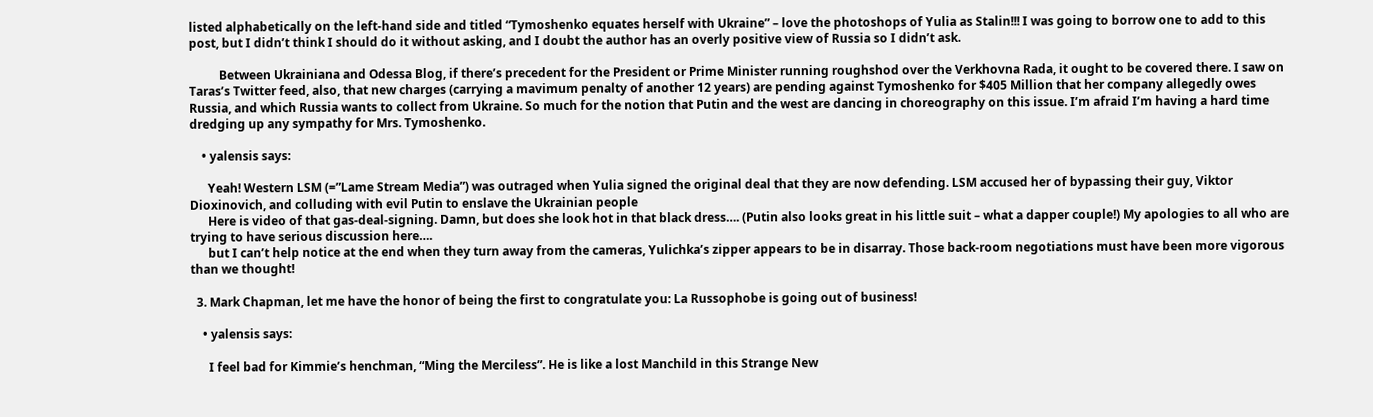listed alphabetically on the left-hand side and titled “Tymoshenko equates herself with Ukraine” – love the photoshops of Yulia as Stalin!!! I was going to borrow one to add to this post, but I didn’t think I should do it without asking, and I doubt the author has an overly positive view of Russia so I didn’t ask.

          Between Ukrainiana and Odessa Blog, if there’s precedent for the President or Prime Minister running roughshod over the Verkhovna Rada, it ought to be covered there. I saw on Taras’s Twitter feed, also, that new charges (carrying a mavimum penalty of another 12 years) are pending against Tymoshenko for $405 Million that her company allegedly owes Russia, and which Russia wants to collect from Ukraine. So much for the notion that Putin and the west are dancing in choreography on this issue. I’m afraid I’m having a hard time dredging up any sympathy for Mrs. Tymoshenko.

    • yalensis says:

      Yeah! Western LSM (=”Lame Stream Media”) was outraged when Yulia signed the original deal that they are now defending. LSM accused her of bypassing their guy, Viktor Dioxinovich, and colluding with evil Putin to enslave the Ukrainian people
      Here is video of that gas-deal-signing. Damn, but does she look hot in that black dress…. (Putin also looks great in his little suit – what a dapper couple!) My apologies to all who are trying to have serious discussion here….
      but I can’t help notice at the end when they turn away from the cameras, Yulichka’s zipper appears to be in disarray. Those back-room negotiations must have been more vigorous than we thought!

  3. Mark Chapman, let me have the honor of being the first to congratulate you: La Russophobe is going out of business!

    • yalensis says:

      I feel bad for Kimmie’s henchman, “Ming the Merciless”. He is like a lost Manchild in this Strange New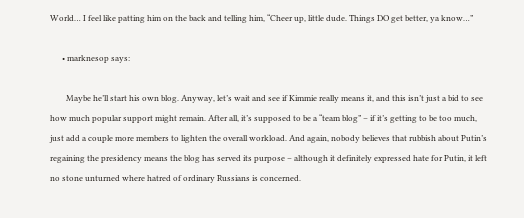World… I feel like patting him on the back and telling him, “Cheer up, little dude. Things DO get better, ya know…”

      • marknesop says:

        Maybe he’ll start his own blog. Anyway, let’s wait and see if Kimmie really means it, and this isn’t just a bid to see how much popular support might remain. After all, it’s supposed to be a “team blog” – if it’s getting to be too much, just add a couple more members to lighten the overall workload. And again, nobody believes that rubbish about Putin’s regaining the presidency means the blog has served its purpose – although it definitely expressed hate for Putin, it left no stone unturned where hatred of ordinary Russians is concerned.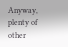Anyway, plenty of other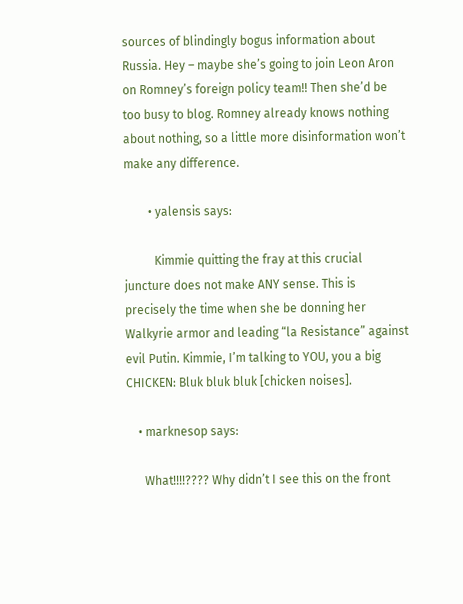sources of blindingly bogus information about Russia. Hey – maybe she’s going to join Leon Aron on Romney’s foreign policy team!! Then she’d be too busy to blog. Romney already knows nothing about nothing, so a little more disinformation won’t make any difference.

        • yalensis says:

          Kimmie quitting the fray at this crucial juncture does not make ANY sense. This is precisely the time when she be donning her Walkyrie armor and leading “la Resistance” against evil Putin. Kimmie, I’m talking to YOU, you a big CHICKEN: Bluk bluk bluk [chicken noises].

    • marknesop says:

      What!!!!???? Why didn’t I see this on the front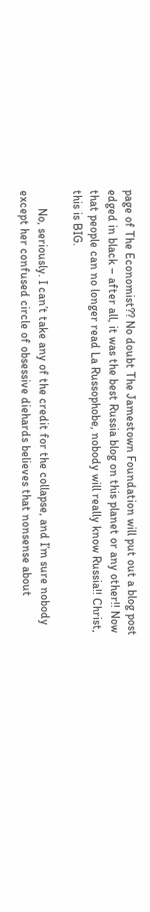page of The Economist?? No doubt The Jamestown Foundation will put out a blog post edged in black – after all, it was the best Russia blog on this planet or any other!! Now that people can no longer read La Russophobe, nobody will really know Russia!! Christ, this is BIG.

      No, seriously. I can’t take any of the credit for the collapse, and I’m sure nobody except her confused circle of obsessive diehards believes that nonsense about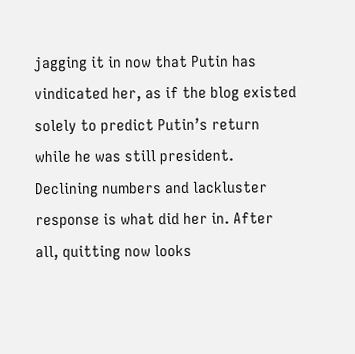jagging it in now that Putin has vindicated her, as if the blog existed solely to predict Putin’s return while he was still president. Declining numbers and lackluster response is what did her in. After all, quitting now looks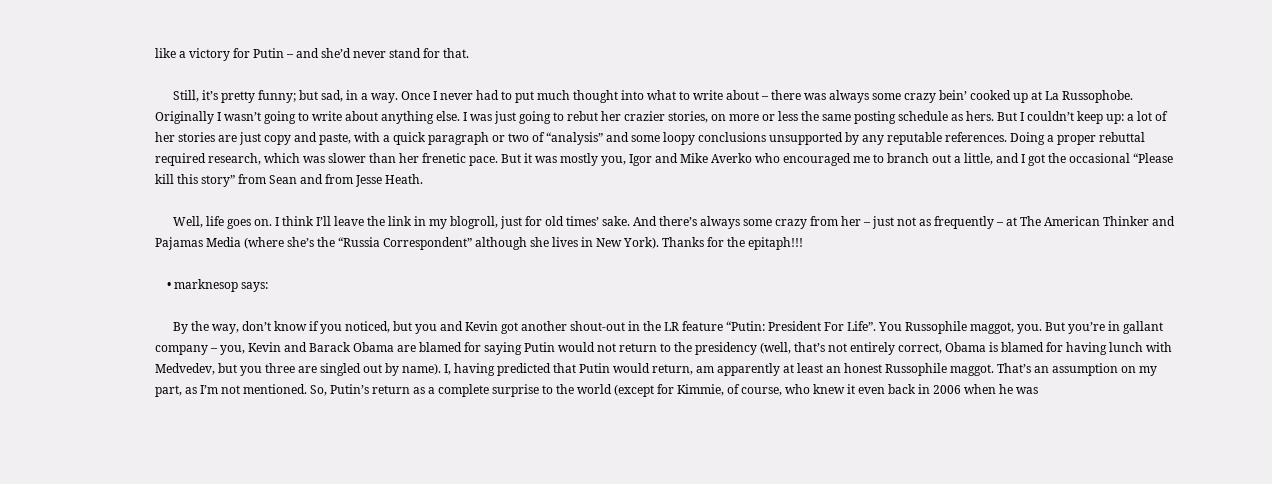like a victory for Putin – and she’d never stand for that.

      Still, it’s pretty funny; but sad, in a way. Once I never had to put much thought into what to write about – there was always some crazy bein’ cooked up at La Russophobe. Originally I wasn’t going to write about anything else. I was just going to rebut her crazier stories, on more or less the same posting schedule as hers. But I couldn’t keep up: a lot of her stories are just copy and paste, with a quick paragraph or two of “analysis” and some loopy conclusions unsupported by any reputable references. Doing a proper rebuttal required research, which was slower than her frenetic pace. But it was mostly you, Igor and Mike Averko who encouraged me to branch out a little, and I got the occasional “Please kill this story” from Sean and from Jesse Heath.

      Well, life goes on. I think I’ll leave the link in my blogroll, just for old times’ sake. And there’s always some crazy from her – just not as frequently – at The American Thinker and Pajamas Media (where she’s the “Russia Correspondent” although she lives in New York). Thanks for the epitaph!!!

    • marknesop says:

      By the way, don’t know if you noticed, but you and Kevin got another shout-out in the LR feature “Putin: President For Life”. You Russophile maggot, you. But you’re in gallant company – you, Kevin and Barack Obama are blamed for saying Putin would not return to the presidency (well, that’s not entirely correct, Obama is blamed for having lunch with Medvedev, but you three are singled out by name). I, having predicted that Putin would return, am apparently at least an honest Russophile maggot. That’s an assumption on my part, as I’m not mentioned. So, Putin’s return as a complete surprise to the world (except for Kimmie, of course, who knew it even back in 2006 when he was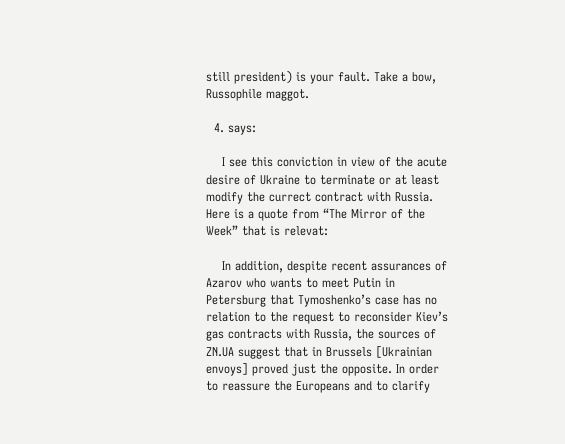still president) is your fault. Take a bow, Russophile maggot.

  4. says:

    I see this conviction in view of the acute desire of Ukraine to terminate or at least modify the currect contract with Russia. Here is a quote from “The Mirror of the Week” that is relevat:

    In addition, despite recent assurances of Azarov who wants to meet Putin in Petersburg that Tymoshenko’s case has no relation to the request to reconsider Kiev’s gas contracts with Russia, the sources of ZN.UA suggest that in Brussels [Ukrainian envoys] proved just the opposite. In order to reassure the Europeans and to clarify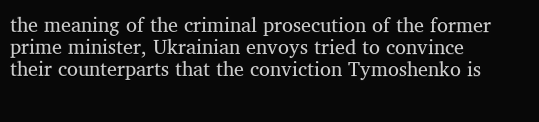the meaning of the criminal prosecution of the former prime minister, Ukrainian envoys tried to convince their counterparts that the conviction Tymoshenko is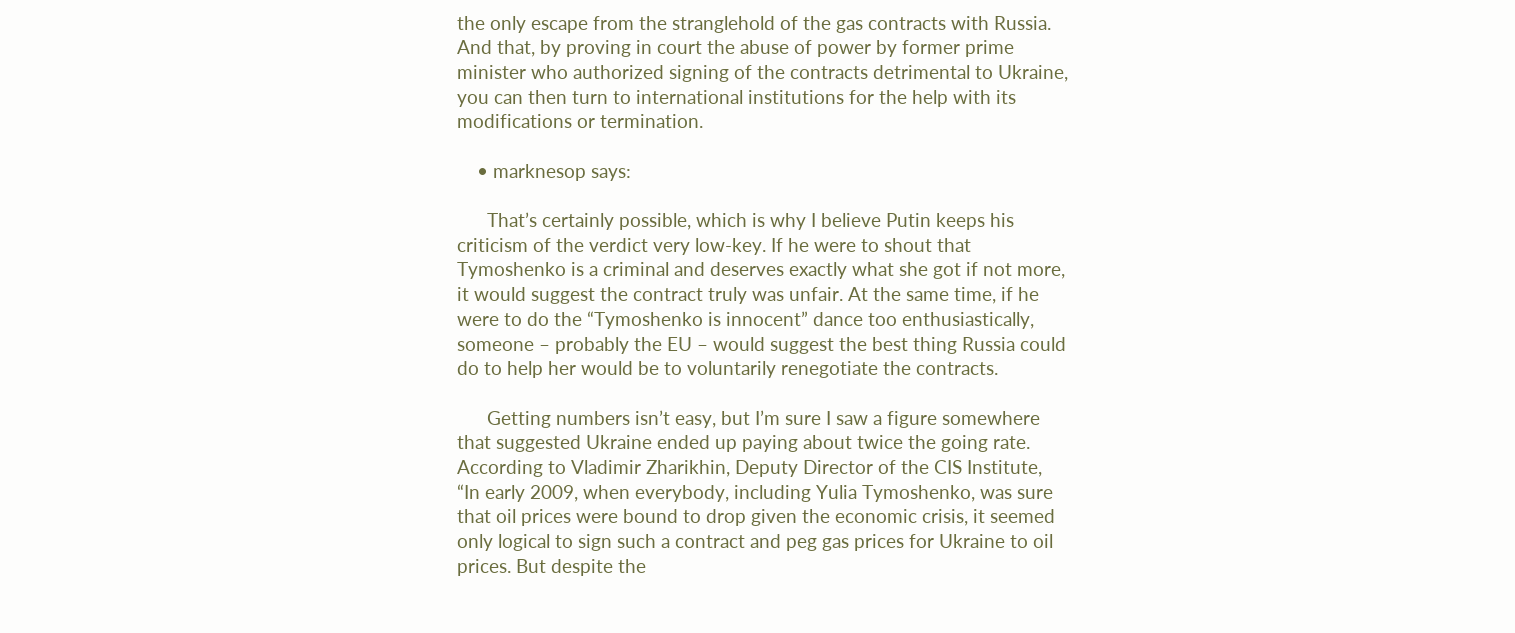the only escape from the stranglehold of the gas contracts with Russia. And that, by proving in court the abuse of power by former prime minister who authorized signing of the contracts detrimental to Ukraine, you can then turn to international institutions for the help with its modifications or termination.

    • marknesop says:

      That’s certainly possible, which is why I believe Putin keeps his criticism of the verdict very low-key. If he were to shout that Tymoshenko is a criminal and deserves exactly what she got if not more, it would suggest the contract truly was unfair. At the same time, if he were to do the “Tymoshenko is innocent” dance too enthusiastically, someone – probably the EU – would suggest the best thing Russia could do to help her would be to voluntarily renegotiate the contracts.

      Getting numbers isn’t easy, but I’m sure I saw a figure somewhere that suggested Ukraine ended up paying about twice the going rate. According to Vladimir Zharikhin, Deputy Director of the CIS Institute, “In early 2009, when everybody, including Yulia Tymoshenko, was sure that oil prices were bound to drop given the economic crisis, it seemed only logical to sign such a contract and peg gas prices for Ukraine to oil prices. But despite the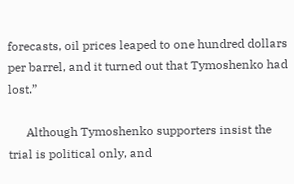forecasts, oil prices leaped to one hundred dollars per barrel, and it turned out that Tymoshenko had lost.”

      Although Tymoshenko supporters insist the trial is political only, and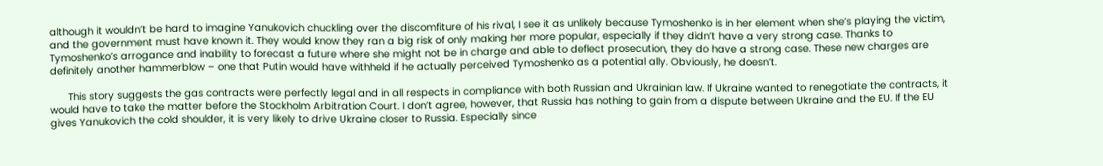although it wouldn’t be hard to imagine Yanukovich chuckling over the discomfiture of his rival, I see it as unlikely because Tymoshenko is in her element when she’s playing the victim, and the government must have known it. They would know they ran a big risk of only making her more popular, especially if they didn’t have a very strong case. Thanks to Tymoshenko’s arrogance and inability to forecast a future where she might not be in charge and able to deflect prosecution, they do have a strong case. These new charges are definitely another hammerblow – one that Putin would have withheld if he actually perceived Tymoshenko as a potential ally. Obviously, he doesn’t.

      This story suggests the gas contracts were perfectly legal and in all respects in compliance with both Russian and Ukrainian law. If Ukraine wanted to renegotiate the contracts, it would have to take the matter before the Stockholm Arbitration Court. I don’t agree, however, that Russia has nothing to gain from a dispute between Ukraine and the EU. If the EU gives Yanukovich the cold shoulder, it is very likely to drive Ukraine closer to Russia. Especially since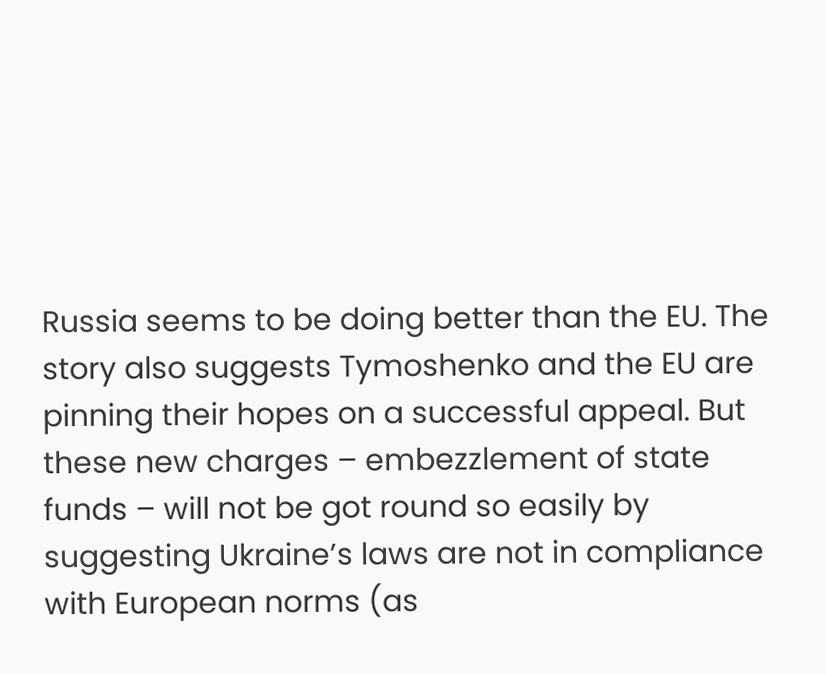Russia seems to be doing better than the EU. The story also suggests Tymoshenko and the EU are pinning their hopes on a successful appeal. But these new charges – embezzlement of state funds – will not be got round so easily by suggesting Ukraine’s laws are not in compliance with European norms (as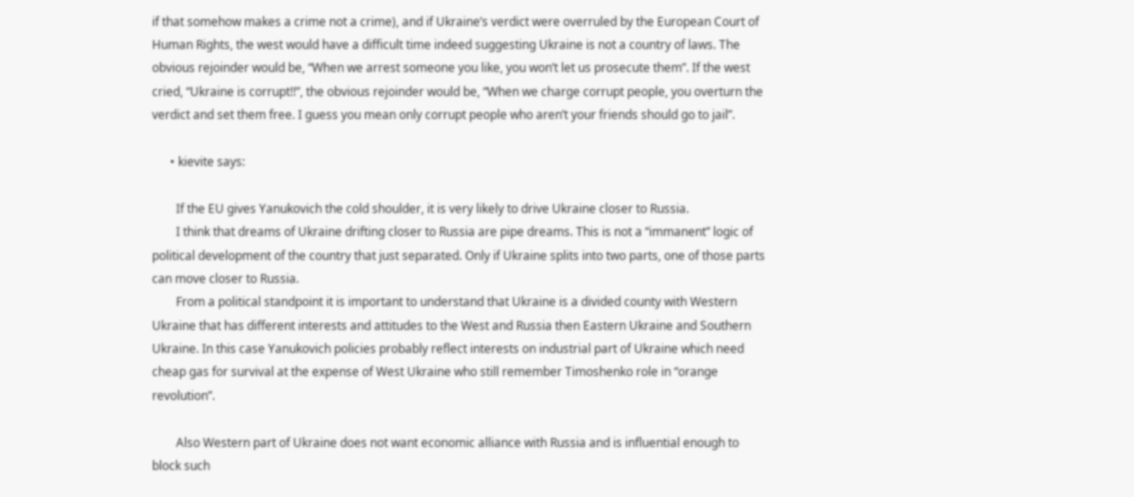if that somehow makes a crime not a crime), and if Ukraine’s verdict were overruled by the European Court of Human Rights, the west would have a difficult time indeed suggesting Ukraine is not a country of laws. The obvious rejoinder would be, “When we arrest someone you like, you won’t let us prosecute them”. If the west cried, “Ukraine is corrupt!!”, the obvious rejoinder would be, “When we charge corrupt people, you overturn the verdict and set them free. I guess you mean only corrupt people who aren’t your friends should go to jail”.

      • kievite says:

        If the EU gives Yanukovich the cold shoulder, it is very likely to drive Ukraine closer to Russia.
        I think that dreams of Ukraine drifting closer to Russia are pipe dreams. This is not a “immanent” logic of political development of the country that just separated. Only if Ukraine splits into two parts, one of those parts can move closer to Russia.
        From a political standpoint it is important to understand that Ukraine is a divided county with Western Ukraine that has different interests and attitudes to the West and Russia then Eastern Ukraine and Southern Ukraine. In this case Yanukovich policies probably reflect interests on industrial part of Ukraine which need cheap gas for survival at the expense of West Ukraine who still remember Timoshenko role in “orange revolution”.

        Also Western part of Ukraine does not want economic alliance with Russia and is influential enough to block such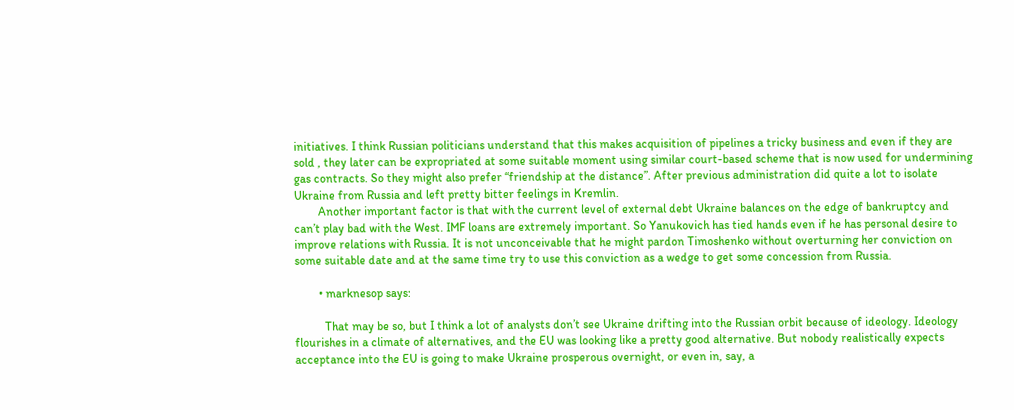initiatives. I think Russian politicians understand that this makes acquisition of pipelines a tricky business and even if they are sold , they later can be expropriated at some suitable moment using similar court-based scheme that is now used for undermining gas contracts. So they might also prefer “friendship at the distance”. After previous administration did quite a lot to isolate Ukraine from Russia and left pretty bitter feelings in Kremlin.
        Another important factor is that with the current level of external debt Ukraine balances on the edge of bankruptcy and can’t play bad with the West. IMF loans are extremely important. So Yanukovich has tied hands even if he has personal desire to improve relations with Russia. It is not unconceivable that he might pardon Timoshenko without overturning her conviction on some suitable date and at the same time try to use this conviction as a wedge to get some concession from Russia.

        • marknesop says:

          That may be so, but I think a lot of analysts don’t see Ukraine drifting into the Russian orbit because of ideology. Ideology flourishes in a climate of alternatives, and the EU was looking like a pretty good alternative. But nobody realistically expects acceptance into the EU is going to make Ukraine prosperous overnight, or even in, say, a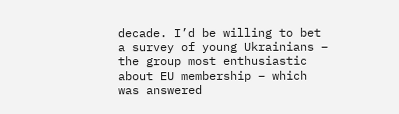decade. I’d be willing to bet a survey of young Ukrainians – the group most enthusiastic about EU membership – which was answered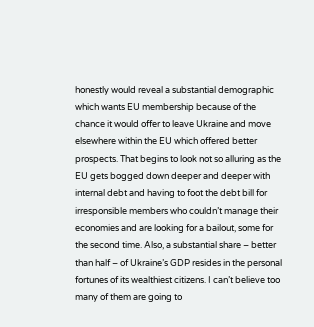honestly would reveal a substantial demographic which wants EU membership because of the chance it would offer to leave Ukraine and move elsewhere within the EU which offered better prospects. That begins to look not so alluring as the EU gets bogged down deeper and deeper with internal debt and having to foot the debt bill for irresponsible members who couldn’t manage their economies and are looking for a bailout, some for the second time. Also, a substantial share – better than half – of Ukraine’s GDP resides in the personal fortunes of its wealthiest citizens. I can’t believe too many of them are going to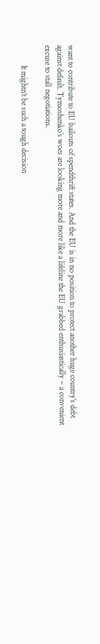want to contribute to EU bailouts of spendthrift states. And the EU is in no position to protect another huge country’s debt against default. Tymoshenko’s woes are looking more and more like a lifeline the EU grabbed enthusiastically – a convenient excuse to stall negotiations.

          It mightn’t be such a tough decision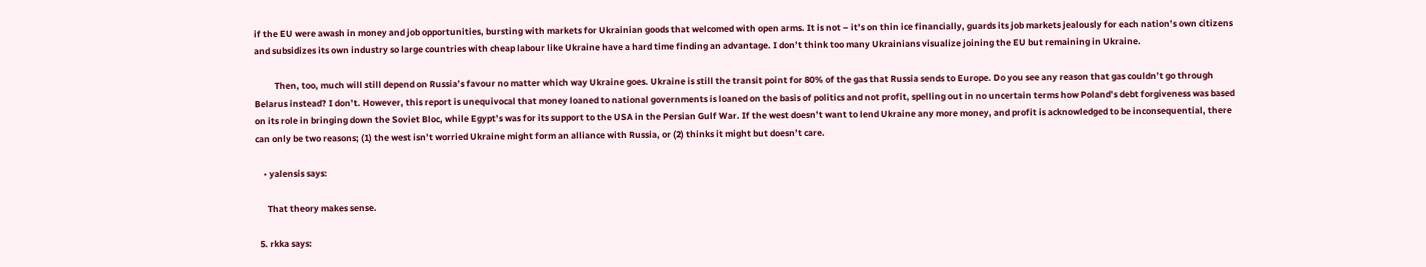if the EU were awash in money and job opportunities, bursting with markets for Ukrainian goods that welcomed with open arms. It is not – it’s on thin ice financially, guards its job markets jealously for each nation’s own citizens and subsidizes its own industry so large countries with cheap labour like Ukraine have a hard time finding an advantage. I don’t think too many Ukrainians visualize joining the EU but remaining in Ukraine.

          Then, too, much will still depend on Russia’s favour no matter which way Ukraine goes. Ukraine is still the transit point for 80% of the gas that Russia sends to Europe. Do you see any reason that gas couldn’t go through Belarus instead? I don’t. However, this report is unequivocal that money loaned to national governments is loaned on the basis of politics and not profit, spelling out in no uncertain terms how Poland’s debt forgiveness was based on its role in bringing down the Soviet Bloc, while Egypt’s was for its support to the USA in the Persian Gulf War. If the west doesn’t want to lend Ukraine any more money, and profit is acknowledged to be inconsequential, there can only be two reasons; (1) the west isn’t worried Ukraine might form an alliance with Russia, or (2) thinks it might but doesn’t care.

    • yalensis says:

      That theory makes sense.

  5. rkka says: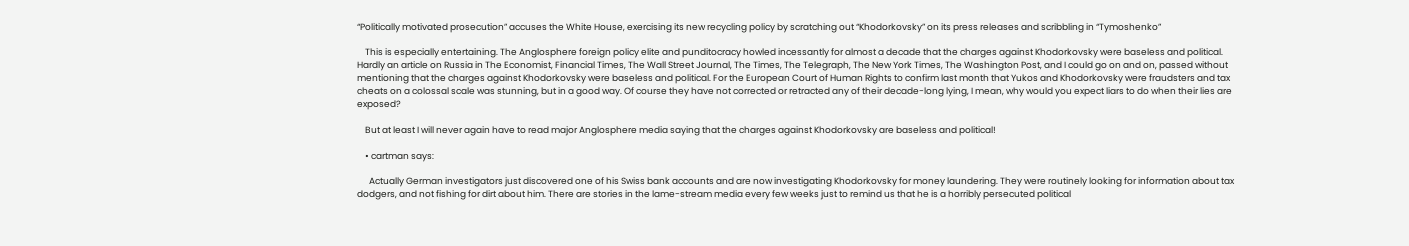“Politically motivated prosecution” accuses the White House, exercising its new recycling policy by scratching out “Khodorkovsky” on its press releases and scribbling in “Tymoshenko”

    This is especially entertaining. The Anglosphere foreign policy elite and punditocracy howled incessantly for almost a decade that the charges against Khodorkovsky were baseless and political. Hardly an article on Russia in The Economist, Financial Times, The Wall Street Journal, The Times, The Telegraph, The New York Times, The Washington Post, and I could go on and on, passed without mentioning that the charges against Khodorkovsky were baseless and political. For the European Court of Human Rights to confirm last month that Yukos and Khodorkovsky were fraudsters and tax cheats on a colossal scale was stunning, but in a good way. Of course they have not corrected or retracted any of their decade-long lying, I mean, why would you expect liars to do when their lies are exposed?

    But at least I will never again have to read major Anglosphere media saying that the charges against Khodorkovsky are baseless and political!

    • cartman says:

      Actually German investigators just discovered one of his Swiss bank accounts and are now investigating Khodorkovsky for money laundering. They were routinely looking for information about tax dodgers, and not fishing for dirt about him. There are stories in the lame-stream media every few weeks just to remind us that he is a horribly persecuted political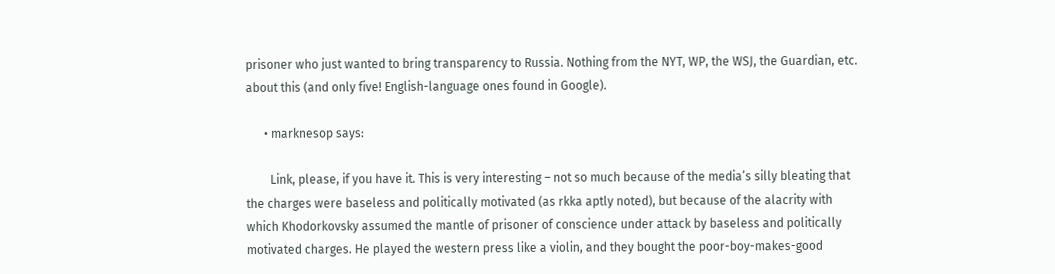prisoner who just wanted to bring transparency to Russia. Nothing from the NYT, WP, the WSJ, the Guardian, etc. about this (and only five! English-language ones found in Google).

      • marknesop says:

        Link, please, if you have it. This is very interesting – not so much because of the media’s silly bleating that the charges were baseless and politically motivated (as rkka aptly noted), but because of the alacrity with which Khodorkovsky assumed the mantle of prisoner of conscience under attack by baseless and politically motivated charges. He played the western press like a violin, and they bought the poor-boy-makes-good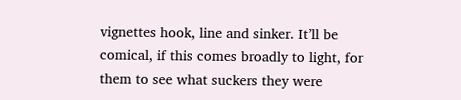vignettes hook, line and sinker. It’ll be comical, if this comes broadly to light, for them to see what suckers they were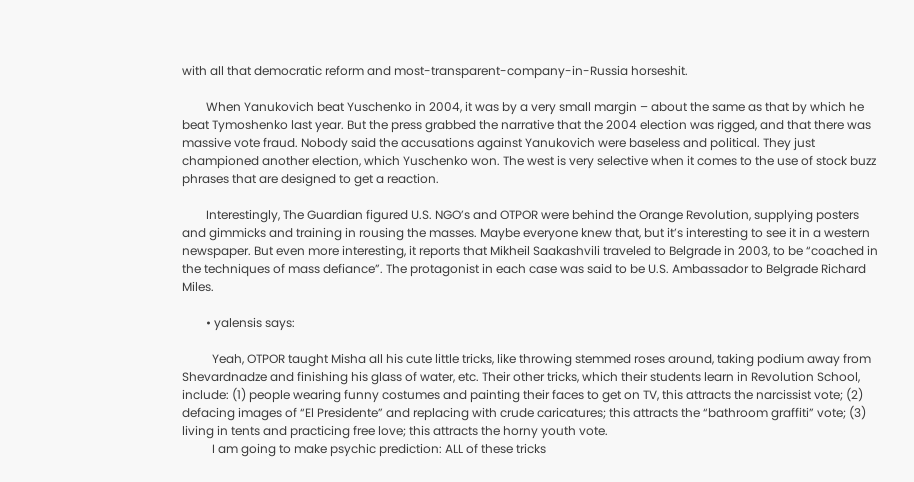with all that democratic reform and most-transparent-company-in-Russia horseshit.

        When Yanukovich beat Yuschenko in 2004, it was by a very small margin – about the same as that by which he beat Tymoshenko last year. But the press grabbed the narrative that the 2004 election was rigged, and that there was massive vote fraud. Nobody said the accusations against Yanukovich were baseless and political. They just championed another election, which Yuschenko won. The west is very selective when it comes to the use of stock buzz phrases that are designed to get a reaction.

        Interestingly, The Guardian figured U.S. NGO’s and OTPOR were behind the Orange Revolution, supplying posters and gimmicks and training in rousing the masses. Maybe everyone knew that, but it’s interesting to see it in a western newspaper. But even more interesting, it reports that Mikheil Saakashvili traveled to Belgrade in 2003, to be “coached in the techniques of mass defiance”. The protagonist in each case was said to be U.S. Ambassador to Belgrade Richard Miles.

        • yalensis says:

          Yeah, OTPOR taught Misha all his cute little tricks, like throwing stemmed roses around, taking podium away from Shevardnadze and finishing his glass of water, etc. Their other tricks, which their students learn in Revolution School, include: (1) people wearing funny costumes and painting their faces to get on TV, this attracts the narcissist vote; (2) defacing images of “El Presidente” and replacing with crude caricatures; this attracts the “bathroom graffiti” vote; (3) living in tents and practicing free love; this attracts the horny youth vote.
          I am going to make psychic prediction: ALL of these tricks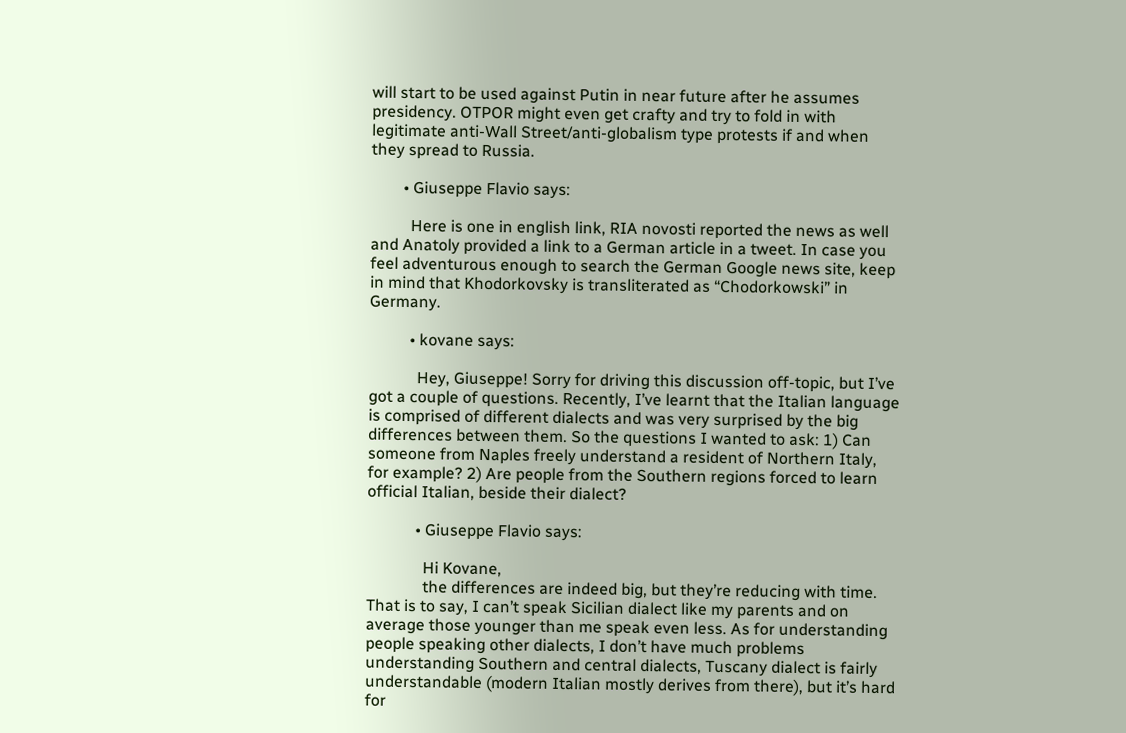will start to be used against Putin in near future after he assumes presidency. OTPOR might even get crafty and try to fold in with legitimate anti-Wall Street/anti-globalism type protests if and when they spread to Russia.

        • Giuseppe Flavio says:

          Here is one in english link, RIA novosti reported the news as well and Anatoly provided a link to a German article in a tweet. In case you feel adventurous enough to search the German Google news site, keep in mind that Khodorkovsky is transliterated as “Chodorkowski” in Germany.

          • kovane says:

            Hey, Giuseppe! Sorry for driving this discussion off-topic, but I’ve got a couple of questions. Recently, I’ve learnt that the Italian language is comprised of different dialects and was very surprised by the big differences between them. So the questions I wanted to ask: 1) Can someone from Naples freely understand a resident of Northern Italy, for example? 2) Are people from the Southern regions forced to learn official Italian, beside their dialect?

            • Giuseppe Flavio says:

              Hi Kovane,
              the differences are indeed big, but they’re reducing with time. That is to say, I can’t speak Sicilian dialect like my parents and on average those younger than me speak even less. As for understanding people speaking other dialects, I don’t have much problems understanding Southern and central dialects, Tuscany dialect is fairly understandable (modern Italian mostly derives from there), but it’s hard for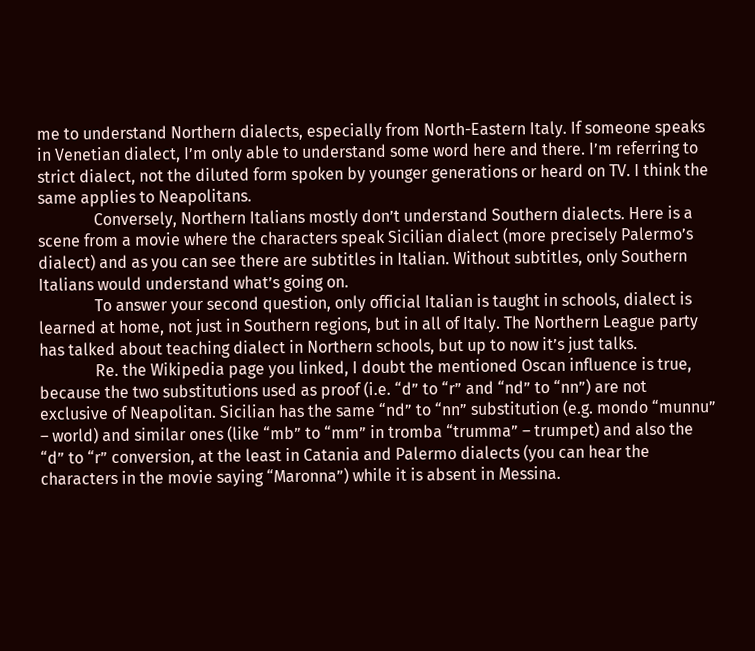me to understand Northern dialects, especially from North-Eastern Italy. If someone speaks in Venetian dialect, I’m only able to understand some word here and there. I’m referring to strict dialect, not the diluted form spoken by younger generations or heard on TV. I think the same applies to Neapolitans.
              Conversely, Northern Italians mostly don’t understand Southern dialects. Here is a scene from a movie where the characters speak Sicilian dialect (more precisely Palermo’s dialect) and as you can see there are subtitles in Italian. Without subtitles, only Southern Italians would understand what’s going on.
              To answer your second question, only official Italian is taught in schools, dialect is learned at home, not just in Southern regions, but in all of Italy. The Northern League party has talked about teaching dialect in Northern schools, but up to now it’s just talks.
              Re. the Wikipedia page you linked, I doubt the mentioned Oscan influence is true, because the two substitutions used as proof (i.e. “d” to “r” and “nd” to “nn”) are not exclusive of Neapolitan. Sicilian has the same “nd” to “nn” substitution (e.g. mondo “munnu” – world) and similar ones (like “mb” to “mm” in tromba “trumma” – trumpet) and also the “d” to “r” conversion, at the least in Catania and Palermo dialects (you can hear the characters in the movie saying “Maronna”) while it is absent in Messina.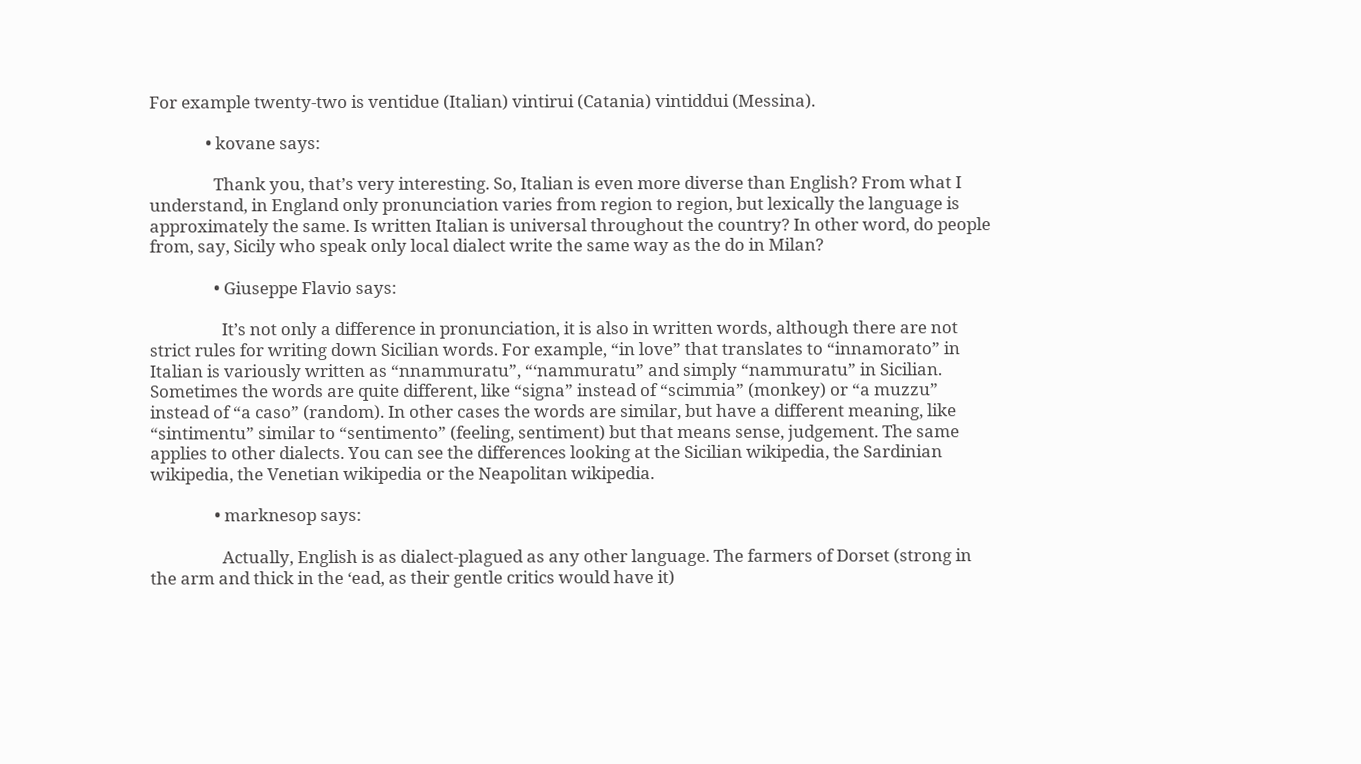For example twenty-two is ventidue (Italian) vintirui (Catania) vintiddui (Messina).

              • kovane says:

                Thank you, that’s very interesting. So, Italian is even more diverse than English? From what I understand, in England only pronunciation varies from region to region, but lexically the language is approximately the same. Is written Italian is universal throughout the country? In other word, do people from, say, Sicily who speak only local dialect write the same way as the do in Milan?

                • Giuseppe Flavio says:

                  It’s not only a difference in pronunciation, it is also in written words, although there are not strict rules for writing down Sicilian words. For example, “in love” that translates to “innamorato” in Italian is variously written as “nnammuratu”, “‘nammuratu” and simply “nammuratu” in Sicilian. Sometimes the words are quite different, like “signa” instead of “scimmia” (monkey) or “a muzzu” instead of “a caso” (random). In other cases the words are similar, but have a different meaning, like “sintimentu” similar to “sentimento” (feeling, sentiment) but that means sense, judgement. The same applies to other dialects. You can see the differences looking at the Sicilian wikipedia, the Sardinian wikipedia, the Venetian wikipedia or the Neapolitan wikipedia.

                • marknesop says:

                  Actually, English is as dialect-plagued as any other language. The farmers of Dorset (strong in the arm and thick in the ‘ead, as their gentle critics would have it)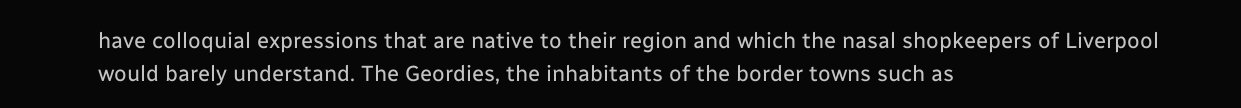have colloquial expressions that are native to their region and which the nasal shopkeepers of Liverpool would barely understand. The Geordies, the inhabitants of the border towns such as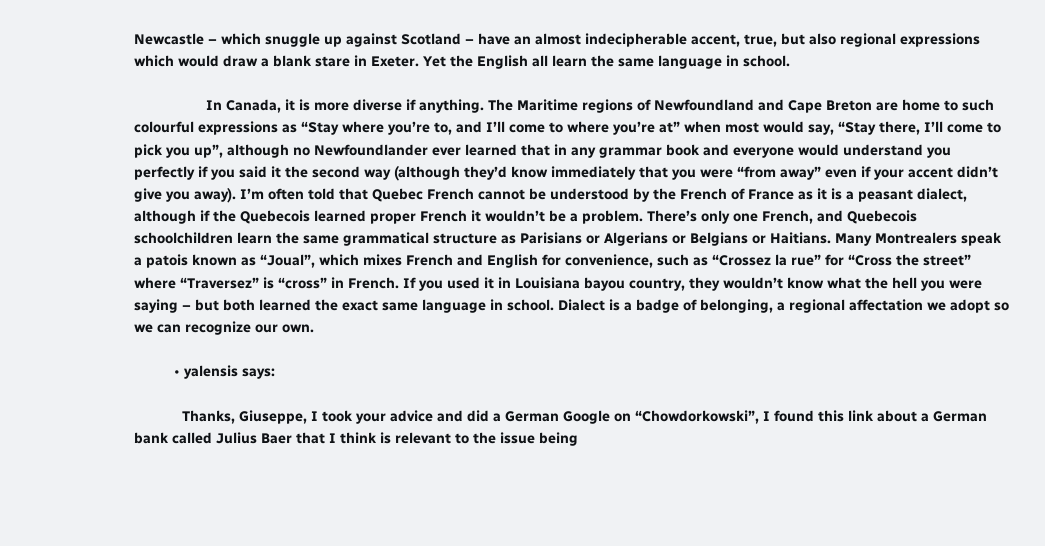Newcastle – which snuggle up against Scotland – have an almost indecipherable accent, true, but also regional expressions which would draw a blank stare in Exeter. Yet the English all learn the same language in school.

                  In Canada, it is more diverse if anything. The Maritime regions of Newfoundland and Cape Breton are home to such colourful expressions as “Stay where you’re to, and I’ll come to where you’re at” when most would say, “Stay there, I’ll come to pick you up”, although no Newfoundlander ever learned that in any grammar book and everyone would understand you perfectly if you said it the second way (although they’d know immediately that you were “from away” even if your accent didn’t give you away). I’m often told that Quebec French cannot be understood by the French of France as it is a peasant dialect, although if the Quebecois learned proper French it wouldn’t be a problem. There’s only one French, and Quebecois schoolchildren learn the same grammatical structure as Parisians or Algerians or Belgians or Haitians. Many Montrealers speak a patois known as “Joual”, which mixes French and English for convenience, such as “Crossez la rue” for “Cross the street” where “Traversez” is “cross” in French. If you used it in Louisiana bayou country, they wouldn’t know what the hell you were saying – but both learned the exact same language in school. Dialect is a badge of belonging, a regional affectation we adopt so we can recognize our own.

          • yalensis says:

            Thanks, Giuseppe, I took your advice and did a German Google on “Chowdorkowski”, I found this link about a German bank called Julius Baer that I think is relevant to the issue being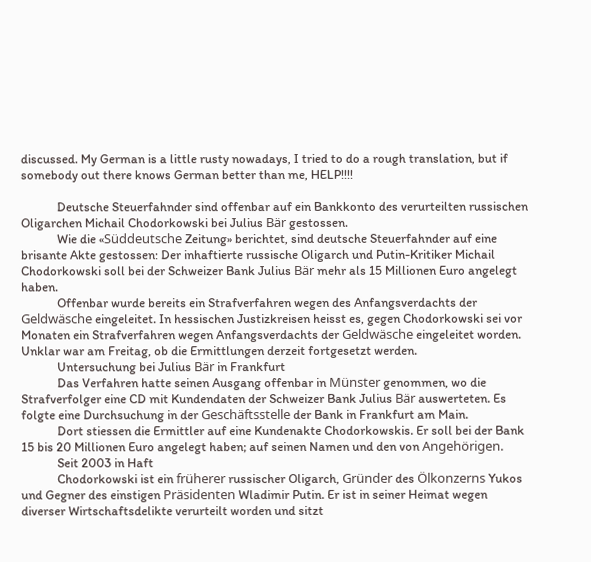discussed. My German is a little rusty nowadays, I tried to do a rough translation, but if somebody out there knows German better than me, HELP!!!!

            Deutsche Steuerfahnder sind offenbar auf ein Bankkonto des verurteilten russischen Oligarchen Michail Chodorkowski bei Julius Bär gestossen.
            Wie die «Süddeutsche Zeitung» berichtet, sind deutsche Steuerfahnder auf eine brisante Akte gestossen: Der inhaftierte russische Oligarch und Putin-Kritiker Michail Chodorkowski soll bei der Schweizer Bank Julius Bär mehr als 15 Millionen Euro angelegt haben.
            Offenbar wurde bereits ein Strafverfahren wegen des Anfangsverdachts der Geldwäsche eingeleitet. In hessischen Justizkreisen heisst es, gegen Chodorkowski sei vor Monaten ein Strafverfahren wegen Anfangsverdachts der Geldwäsche eingeleitet worden. Unklar war am Freitag, ob die Ermittlungen derzeit fortgesetzt werden.
            Untersuchung bei Julius Bär in Frankfurt
            Das Verfahren hatte seinen Ausgang offenbar in Münster genommen, wo die Strafverfolger eine CD mit Kundendaten der Schweizer Bank Julius Bär auswerteten. Es folgte eine Durchsuchung in der Geschäftsstelle der Bank in Frankfurt am Main.
            Dort stiessen die Ermittler auf eine Kundenakte Chodorkowskis. Er soll bei der Bank 15 bis 20 Millionen Euro angelegt haben; auf seinen Namen und den von Angehörigen.
            Seit 2003 in Haft
            Chodorkowski ist ein früherer russischer Oligarch, Gründer des Ölkonzerns Yukos und Gegner des einstigen Präsidenten Wladimir Putin. Er ist in seiner Heimat wegen diverser Wirtschaftsdelikte verurteilt worden und sitzt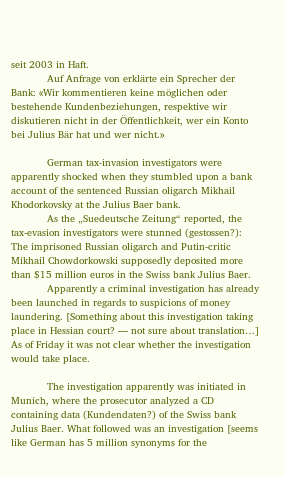seit 2003 in Haft.
            Auf Anfrage von erklärte ein Sprecher der Bank: «Wir kommentieren keine möglichen oder bestehende Kundenbeziehungen, respektive wir diskutieren nicht in der Öffentlichkeit, wer ein Konto bei Julius Bär hat und wer nicht.»

            German tax-invasion investigators were apparently shocked when they stumbled upon a bank account of the sentenced Russian oligarch Mikhail Khodorkovsky at the Julius Baer bank.
            As the „Suedeutsche Zeitung“ reported, the tax-evasion investigators were stunned (gestossen?): The imprisoned Russian oligarch and Putin-critic Mikhail Chowdorkowski supposedly deposited more than $15 million euros in the Swiss bank Julius Baer.
            Apparently a criminal investigation has already been launched in regards to suspicions of money laundering. [Something about this investigation taking place in Hessian court? — not sure about translation…] As of Friday it was not clear whether the investigation would take place.

            The investigation apparently was initiated in Munich, where the prosecutor analyzed a CD containing data (Kundendaten?) of the Swiss bank Julius Baer. What followed was an investigation [seems like German has 5 million synonyms for the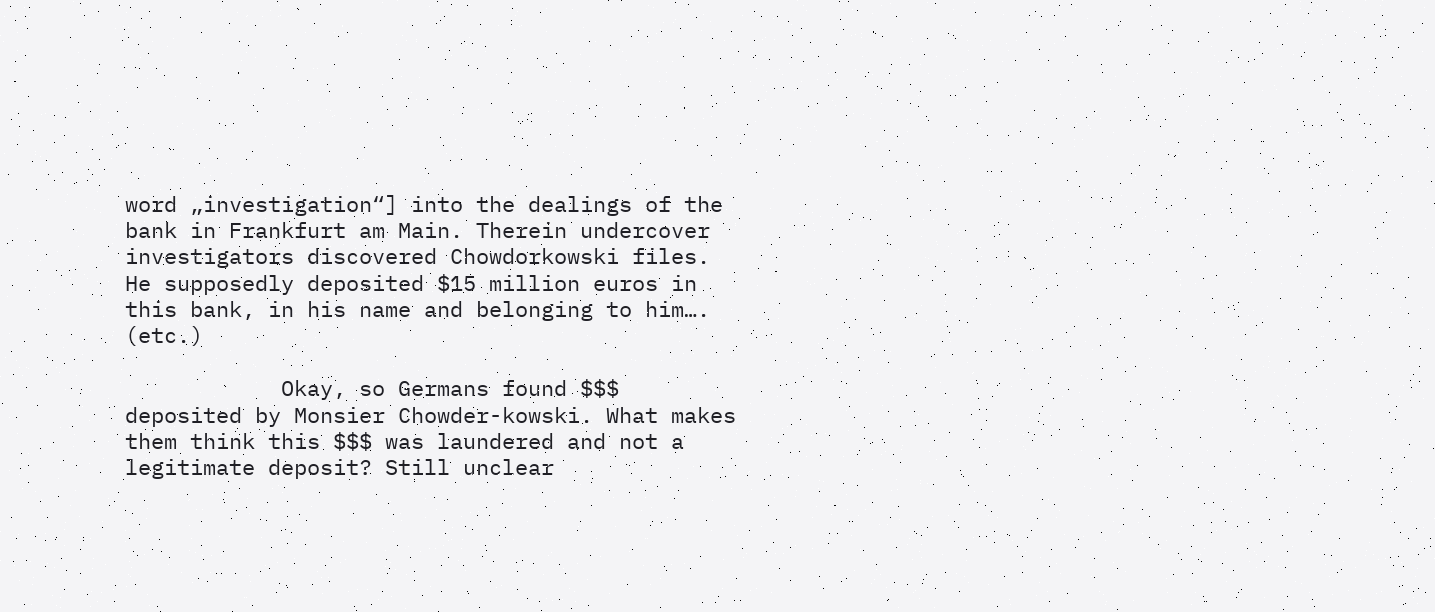word „investigation“] into the dealings of the bank in Frankfurt am Main. Therein undercover investigators discovered Chowdorkowski files. He supposedly deposited $15 million euros in this bank, in his name and belonging to him…. (etc.)

            Okay, so Germans found $$$ deposited by Monsier Chowder-kowski. What makes them think this $$$ was laundered and not a legitimate deposit? Still unclear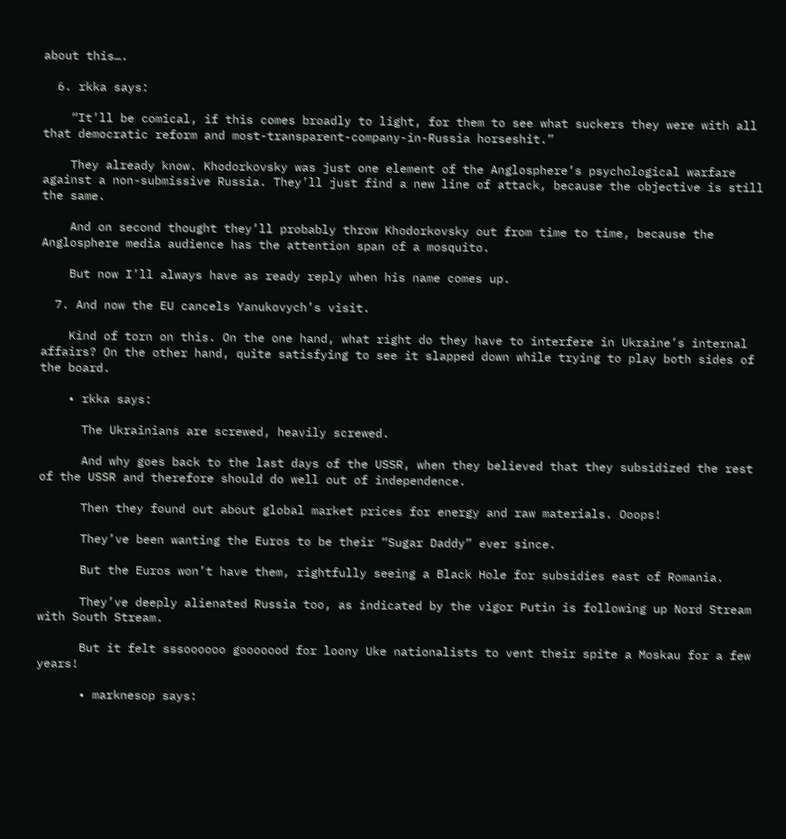about this….

  6. rkka says:

    “It’ll be comical, if this comes broadly to light, for them to see what suckers they were with all that democratic reform and most-transparent-company-in-Russia horseshit.”

    They already know. Khodorkovsky was just one element of the Anglosphere’s psychological warfare against a non-submissive Russia. They’ll just find a new line of attack, because the objective is still the same.

    And on second thought they’ll probably throw Khodorkovsky out from time to time, because the Anglosphere media audience has the attention span of a mosquito.

    But now I’ll always have as ready reply when his name comes up.

  7. And now the EU cancels Yanukovych’s visit.

    Kind of torn on this. On the one hand, what right do they have to interfere in Ukraine’s internal affairs? On the other hand, quite satisfying to see it slapped down while trying to play both sides of the board.

    • rkka says:

      The Ukrainians are screwed, heavily screwed.

      And why goes back to the last days of the USSR, when they believed that they subsidized the rest of the USSR and therefore should do well out of independence.

      Then they found out about global market prices for energy and raw materials. Ooops!

      They’ve been wanting the Euros to be their “Sugar Daddy” ever since.

      But the Euros won’t have them, rightfully seeing a Black Hole for subsidies east of Romania.

      They’ve deeply alienated Russia too, as indicated by the vigor Putin is following up Nord Stream with South Stream.

      But it felt sssoooooo gooooood for loony Uke nationalists to vent their spite a Moskau for a few years!

      • marknesop says: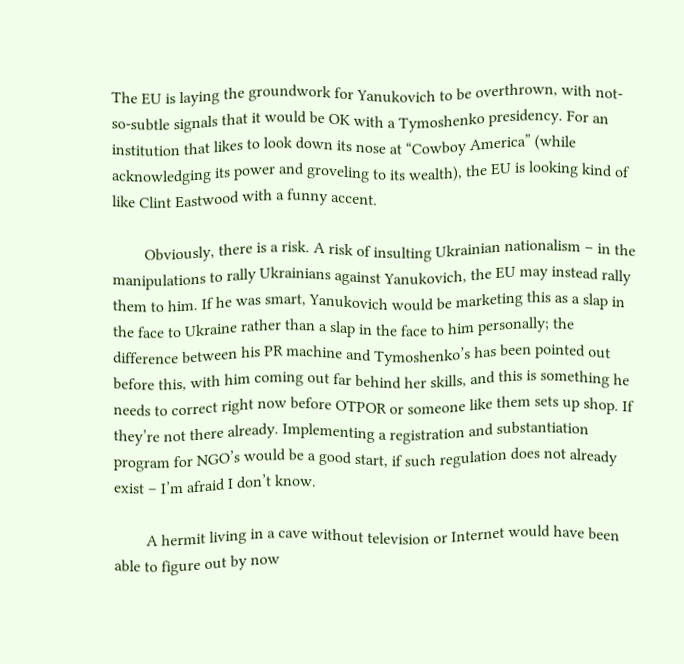The EU is laying the groundwork for Yanukovich to be overthrown, with not-so-subtle signals that it would be OK with a Tymoshenko presidency. For an institution that likes to look down its nose at “Cowboy America” (while acknowledging its power and groveling to its wealth), the EU is looking kind of like Clint Eastwood with a funny accent.

        Obviously, there is a risk. A risk of insulting Ukrainian nationalism – in the manipulations to rally Ukrainians against Yanukovich, the EU may instead rally them to him. If he was smart, Yanukovich would be marketing this as a slap in the face to Ukraine rather than a slap in the face to him personally; the difference between his PR machine and Tymoshenko’s has been pointed out before this, with him coming out far behind her skills, and this is something he needs to correct right now before OTPOR or someone like them sets up shop. If they’re not there already. Implementing a registration and substantiation program for NGO’s would be a good start, if such regulation does not already exist – I’m afraid I don’t know.

        A hermit living in a cave without television or Internet would have been able to figure out by now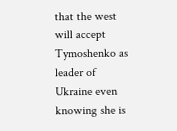that the west will accept Tymoshenko as leader of Ukraine even knowing she is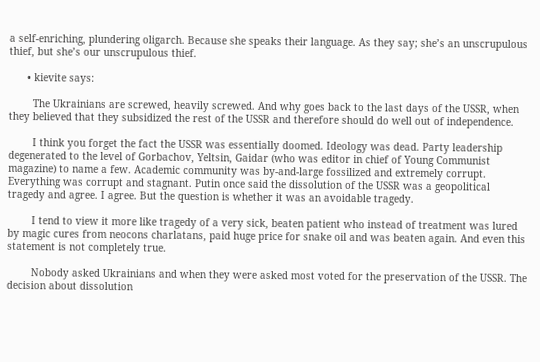a self-enriching, plundering oligarch. Because she speaks their language. As they say; she’s an unscrupulous thief, but she’s our unscrupulous thief.

      • kievite says:

        The Ukrainians are screwed, heavily screwed. And why goes back to the last days of the USSR, when they believed that they subsidized the rest of the USSR and therefore should do well out of independence.

        I think you forget the fact the USSR was essentially doomed. Ideology was dead. Party leadership degenerated to the level of Gorbachov, Yeltsin, Gaidar (who was editor in chief of Young Communist magazine) to name a few. Academic community was by-and-large fossilized and extremely corrupt. Everything was corrupt and stagnant. Putin once said the dissolution of the USSR was a geopolitical tragedy and agree. I agree. But the question is whether it was an avoidable tragedy.

        I tend to view it more like tragedy of a very sick, beaten patient who instead of treatment was lured by magic cures from neocons charlatans, paid huge price for snake oil and was beaten again. And even this statement is not completely true.

        Nobody asked Ukrainians and when they were asked most voted for the preservation of the USSR. The decision about dissolution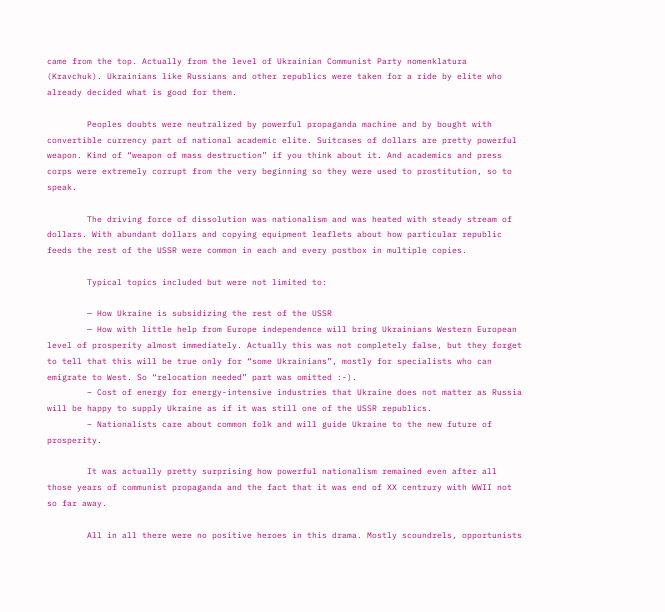came from the top. Actually from the level of Ukrainian Communist Party nomenklatura (Kravchuk). Ukrainians like Russians and other republics were taken for a ride by elite who already decided what is good for them.

        Peoples doubts were neutralized by powerful propaganda machine and by bought with convertible currency part of national academic elite. Suitcases of dollars are pretty powerful weapon. Kind of “weapon of mass destruction” if you think about it. And academics and press corps were extremely corrupt from the very beginning so they were used to prostitution, so to speak.

        The driving force of dissolution was nationalism and was heated with steady stream of dollars. With abundant dollars and copying equipment leaflets about how particular republic feeds the rest of the USSR were common in each and every postbox in multiple copies.

        Typical topics included but were not limited to:

        — How Ukraine is subsidizing the rest of the USSR
        — How with little help from Europe independence will bring Ukrainians Western European level of prosperity almost immediately. Actually this was not completely false, but they forget to tell that this will be true only for “some Ukrainians”, mostly for specialists who can emigrate to West. So “relocation needed” part was omitted :-).
        – Cost of energy for energy-intensive industries that Ukraine does not matter as Russia will be happy to supply Ukraine as if it was still one of the USSR republics.
        – Nationalists care about common folk and will guide Ukraine to the new future of prosperity.

        It was actually pretty surprising how powerful nationalism remained even after all those years of communist propaganda and the fact that it was end of XX centrury with WWII not so far away.

        All in all there were no positive heroes in this drama. Mostly scoundrels, opportunists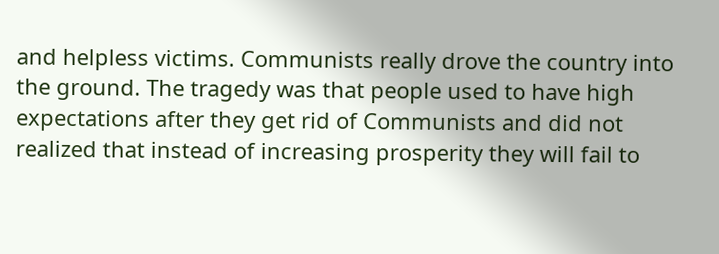and helpless victims. Communists really drove the country into the ground. The tragedy was that people used to have high expectations after they get rid of Communists and did not realized that instead of increasing prosperity they will fail to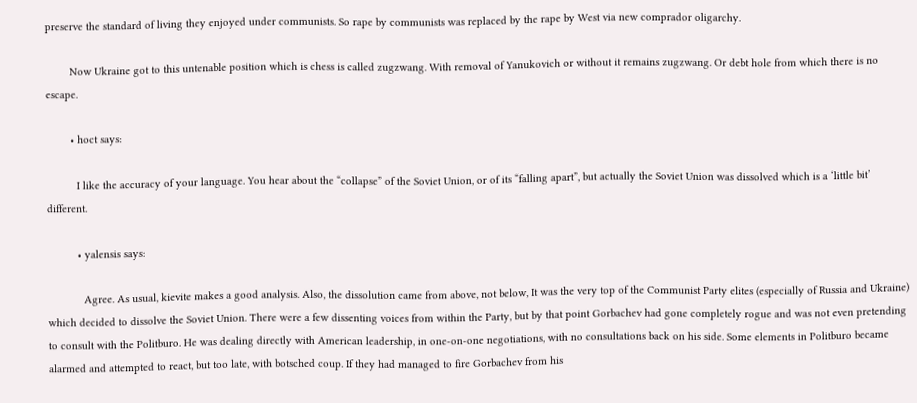preserve the standard of living they enjoyed under communists. So rape by communists was replaced by the rape by West via new comprador oligarchy.

        Now Ukraine got to this untenable position which is chess is called zugzwang. With removal of Yanukovich or without it remains zugzwang. Or debt hole from which there is no escape.

        • hoct says:

          I like the accuracy of your language. You hear about the “collapse” of the Soviet Union, or of its “falling apart”, but actually the Soviet Union was dissolved which is a ‘little bit’ different.

          • yalensis says:

            Agree. As usual, kievite makes a good analysis. Also, the dissolution came from above, not below, It was the very top of the Communist Party elites (especially of Russia and Ukraine) which decided to dissolve the Soviet Union. There were a few dissenting voices from within the Party, but by that point Gorbachev had gone completely rogue and was not even pretending to consult with the Politburo. He was dealing directly with American leadership, in one-on-one negotiations, with no consultations back on his side. Some elements in Politburo became alarmed and attempted to react, but too late, with botsched coup. If they had managed to fire Gorbachev from his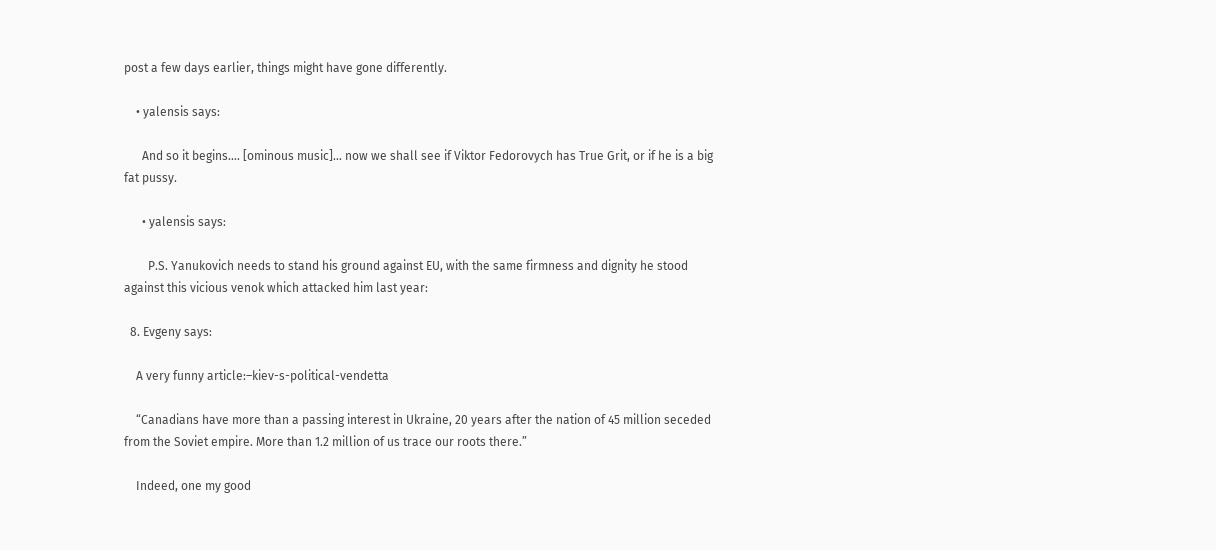post a few days earlier, things might have gone differently.

    • yalensis says:

      And so it begins…. [ominous music]… now we shall see if Viktor Fedorovych has True Grit, or if he is a big fat pussy.

      • yalensis says:

        P.S. Yanukovich needs to stand his ground against EU, with the same firmness and dignity he stood against this vicious venok which attacked him last year:

  8. Evgeny says:

    A very funny article:–kiev-s-political-vendetta

    “Canadians have more than a passing interest in Ukraine, 20 years after the nation of 45 million seceded from the Soviet empire. More than 1.2 million of us trace our roots there.”

    Indeed, one my good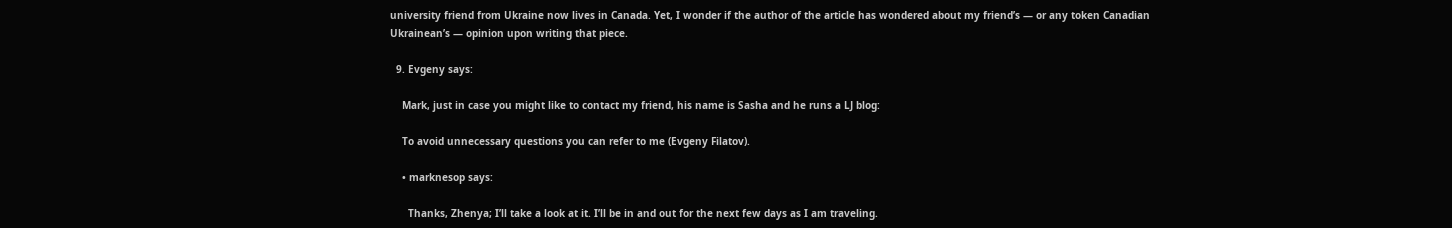university friend from Ukraine now lives in Canada. Yet, I wonder if the author of the article has wondered about my friend’s — or any token Canadian Ukrainean’s — opinion upon writing that piece.

  9. Evgeny says:

    Mark, just in case you might like to contact my friend, his name is Sasha and he runs a LJ blog:

    To avoid unnecessary questions you can refer to me (Evgeny Filatov).

    • marknesop says:

      Thanks, Zhenya; I’ll take a look at it. I’ll be in and out for the next few days as I am traveling.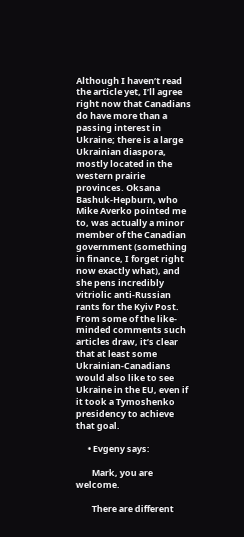Although I haven’t read the article yet, I’ll agree right now that Canadians do have more than a passing interest in Ukraine; there is a large Ukrainian diaspora, mostly located in the western prairie provinces. Oksana Bashuk-Hepburn, who Mike Averko pointed me to, was actually a minor member of the Canadian government (something in finance, I forget right now exactly what), and she pens incredibly vitriolic anti-Russian rants for the Kyiv Post. From some of the like-minded comments such articles draw, it’s clear that at least some Ukrainian-Canadians would also like to see Ukraine in the EU, even if it took a Tymoshenko presidency to achieve that goal.

      • Evgeny says:

        Mark, you are welcome.

        There are different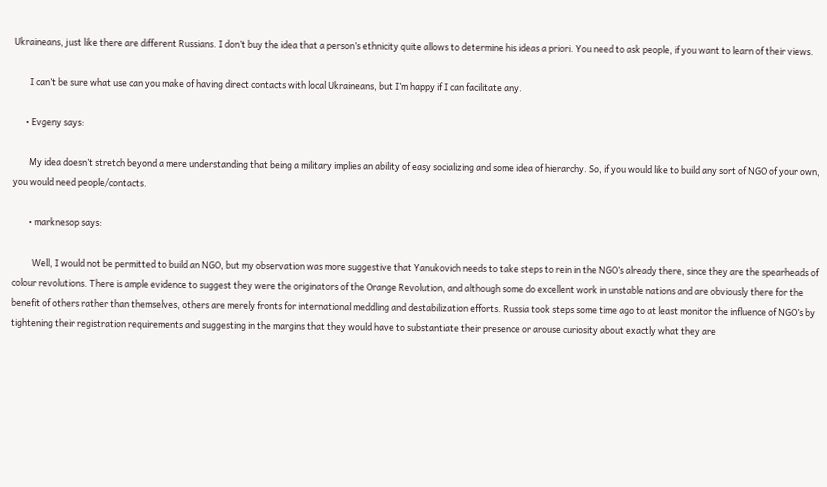Ukraineans, just like there are different Russians. I don’t buy the idea that a person’s ethnicity quite allows to determine his ideas a priori. You need to ask people, if you want to learn of their views.

        I can’t be sure what use can you make of having direct contacts with local Ukraineans, but I’m happy if I can facilitate any.

      • Evgeny says:

        My idea doesn’t stretch beyond a mere understanding that being a military implies an ability of easy socializing and some idea of hierarchy. So, if you would like to build any sort of NGO of your own, you would need people/contacts.

        • marknesop says:

          Well, I would not be permitted to build an NGO, but my observation was more suggestive that Yanukovich needs to take steps to rein in the NGO’s already there, since they are the spearheads of colour revolutions. There is ample evidence to suggest they were the originators of the Orange Revolution, and although some do excellent work in unstable nations and are obviously there for the benefit of others rather than themselves, others are merely fronts for international meddling and destabilization efforts. Russia took steps some time ago to at least monitor the influence of NGO’s by tightening their registration requirements and suggesting in the margins that they would have to substantiate their presence or arouse curiosity about exactly what they are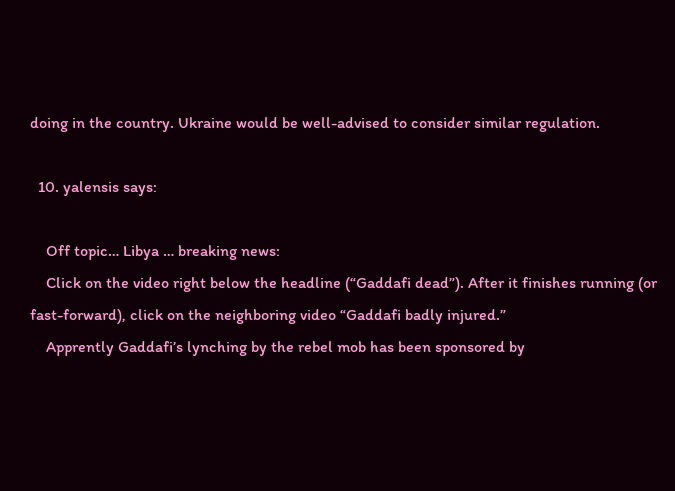doing in the country. Ukraine would be well-advised to consider similar regulation.

  10. yalensis says:

    Off topic… Libya … breaking news:
    Click on the video right below the headline (“Gaddafi dead”). After it finishes running (or fast-forward), click on the neighboring video “Gaddafi badly injured.”
    Apprently Gaddafi’s lynching by the rebel mob has been sponsored by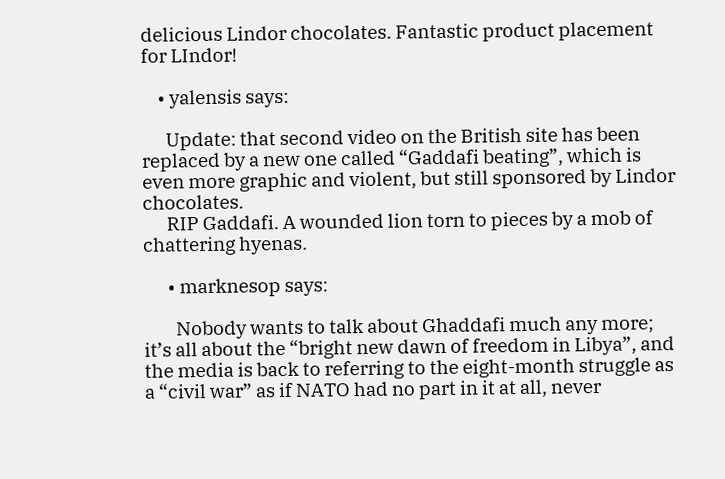delicious Lindor chocolates. Fantastic product placement for LIndor!

    • yalensis says:

      Update: that second video on the British site has been replaced by a new one called “Gaddafi beating”, which is even more graphic and violent, but still sponsored by Lindor chocolates.
      RIP Gaddafi. A wounded lion torn to pieces by a mob of chattering hyenas.

      • marknesop says:

        Nobody wants to talk about Ghaddafi much any more; it’s all about the “bright new dawn of freedom in Libya”, and the media is back to referring to the eight-month struggle as a “civil war” as if NATO had no part in it at all, never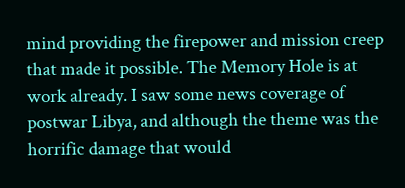mind providing the firepower and mission creep that made it possible. The Memory Hole is at work already. I saw some news coverage of postwar Libya, and although the theme was the horrific damage that would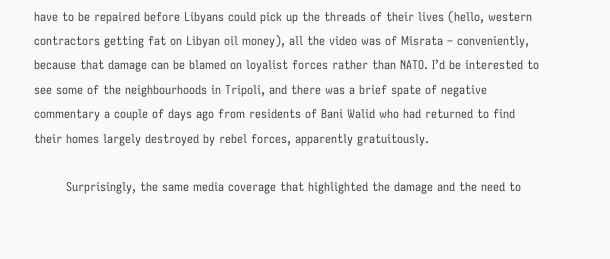have to be repaired before Libyans could pick up the threads of their lives (hello, western contractors getting fat on Libyan oil money), all the video was of Misrata – conveniently, because that damage can be blamed on loyalist forces rather than NATO. I’d be interested to see some of the neighbourhoods in Tripoli, and there was a brief spate of negative commentary a couple of days ago from residents of Bani Walid who had returned to find their homes largely destroyed by rebel forces, apparently gratuitously.

        Surprisingly, the same media coverage that highlighted the damage and the need to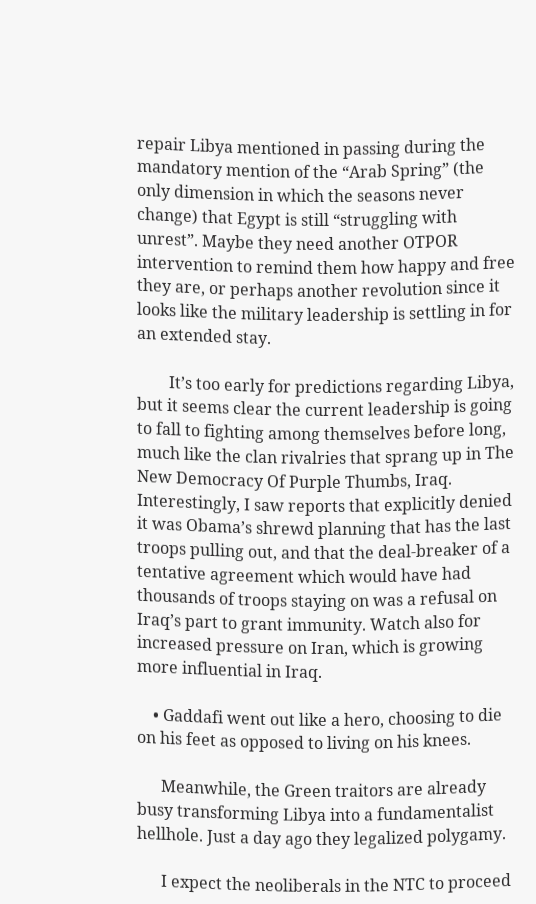repair Libya mentioned in passing during the mandatory mention of the “Arab Spring” (the only dimension in which the seasons never change) that Egypt is still “struggling with unrest”. Maybe they need another OTPOR intervention to remind them how happy and free they are, or perhaps another revolution since it looks like the military leadership is settling in for an extended stay.

        It’s too early for predictions regarding Libya, but it seems clear the current leadership is going to fall to fighting among themselves before long, much like the clan rivalries that sprang up in The New Democracy Of Purple Thumbs, Iraq. Interestingly, I saw reports that explicitly denied it was Obama’s shrewd planning that has the last troops pulling out, and that the deal-breaker of a tentative agreement which would have had thousands of troops staying on was a refusal on Iraq’s part to grant immunity. Watch also for increased pressure on Iran, which is growing more influential in Iraq.

    • Gaddafi went out like a hero, choosing to die on his feet as opposed to living on his knees.

      Meanwhile, the Green traitors are already busy transforming Libya into a fundamentalist hellhole. Just a day ago they legalized polygamy.

      I expect the neoliberals in the NTC to proceed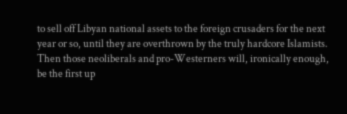to sell off Libyan national assets to the foreign crusaders for the next year or so, until they are overthrown by the truly hardcore Islamists. Then those neoliberals and pro-Westerners will, ironically enough, be the first up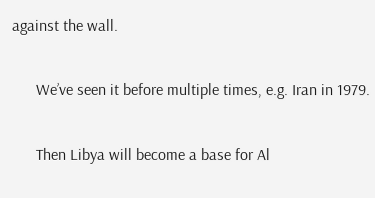against the wall.

      We’ve seen it before multiple times, e.g. Iran in 1979.

      Then Libya will become a base for Al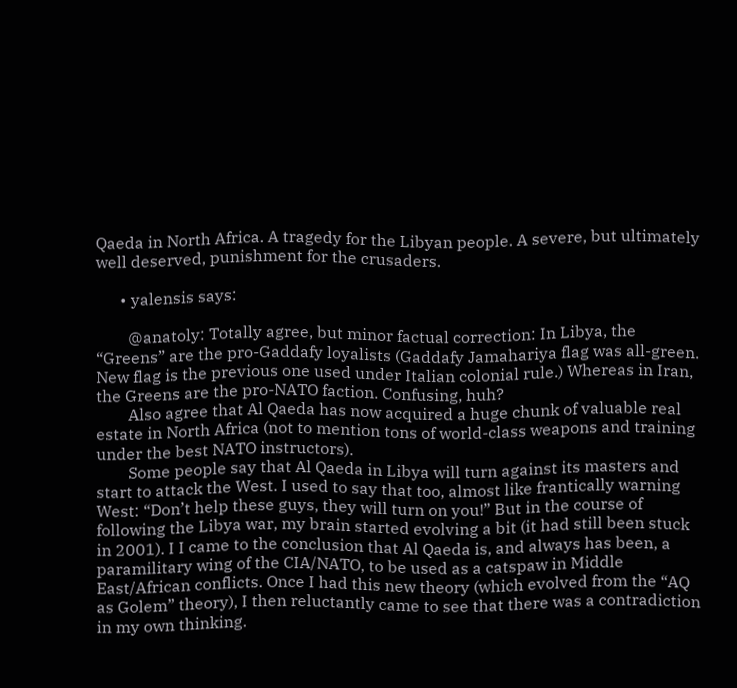Qaeda in North Africa. A tragedy for the Libyan people. A severe, but ultimately well deserved, punishment for the crusaders.

      • yalensis says:

        @anatoly: Totally agree, but minor factual correction: In Libya, the “Greens” are the pro-Gaddafy loyalists (Gaddafy Jamahariya flag was all-green. New flag is the previous one used under Italian colonial rule.) Whereas in Iran, the Greens are the pro-NATO faction. Confusing, huh?
        Also agree that Al Qaeda has now acquired a huge chunk of valuable real estate in North Africa (not to mention tons of world-class weapons and training under the best NATO instructors).
        Some people say that Al Qaeda in Libya will turn against its masters and start to attack the West. I used to say that too, almost like frantically warning West: “Don’t help these guys, they will turn on you!” But in the course of following the Libya war, my brain started evolving a bit (it had still been stuck in 2001). I I came to the conclusion that Al Qaeda is, and always has been, a paramilitary wing of the CIA/NATO, to be used as a catspaw in Middle East/African conflicts. Once I had this new theory (which evolved from the “AQ as Golem” theory), I then reluctantly came to see that there was a contradiction in my own thinking.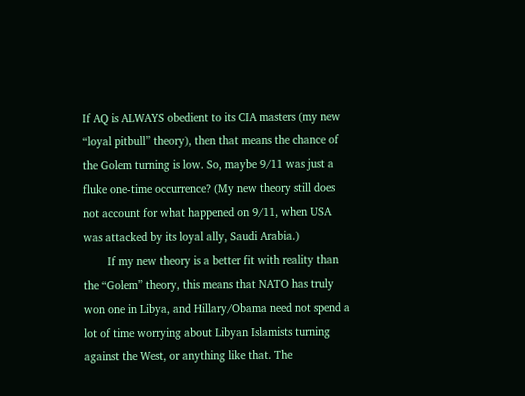If AQ is ALWAYS obedient to its CIA masters (my new “loyal pitbull” theory), then that means the chance of the Golem turning is low. So, maybe 9/11 was just a fluke one-time occurrence? (My new theory still does not account for what happened on 9/11, when USA was attacked by its loyal ally, Saudi Arabia.)
        If my new theory is a better fit with reality than the “Golem” theory, this means that NATO has truly won one in Libya, and Hillary/Obama need not spend a lot of time worrying about Libyan Islamists turning against the West, or anything like that. The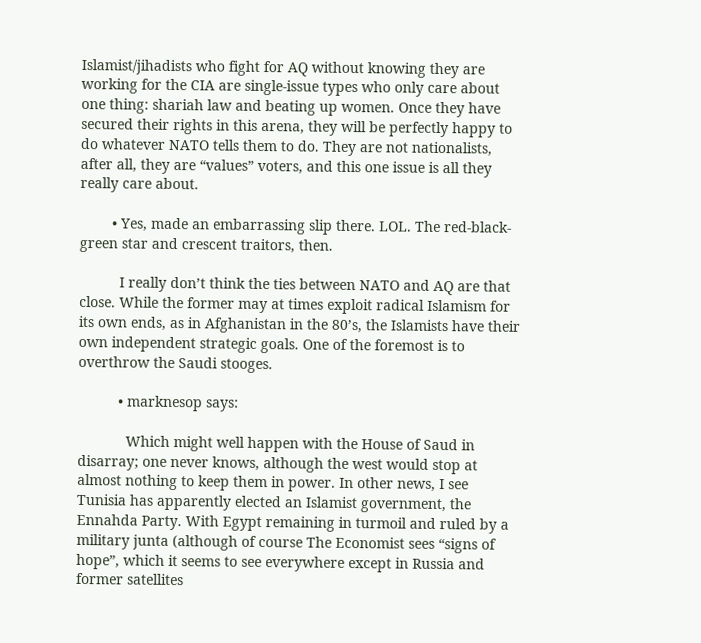Islamist/jihadists who fight for AQ without knowing they are working for the CIA are single-issue types who only care about one thing: shariah law and beating up women. Once they have secured their rights in this arena, they will be perfectly happy to do whatever NATO tells them to do. They are not nationalists, after all, they are “values” voters, and this one issue is all they really care about.

        • Yes, made an embarrassing slip there. LOL. The red-black-green star and crescent traitors, then.

          I really don’t think the ties between NATO and AQ are that close. While the former may at times exploit radical Islamism for its own ends, as in Afghanistan in the 80’s, the Islamists have their own independent strategic goals. One of the foremost is to overthrow the Saudi stooges.

          • marknesop says:

            Which might well happen with the House of Saud in disarray; one never knows, although the west would stop at almost nothing to keep them in power. In other news, I see Tunisia has apparently elected an Islamist government, the Ennahda Party. With Egypt remaining in turmoil and ruled by a military junta (although of course The Economist sees “signs of hope”, which it seems to see everywhere except in Russia and former satellites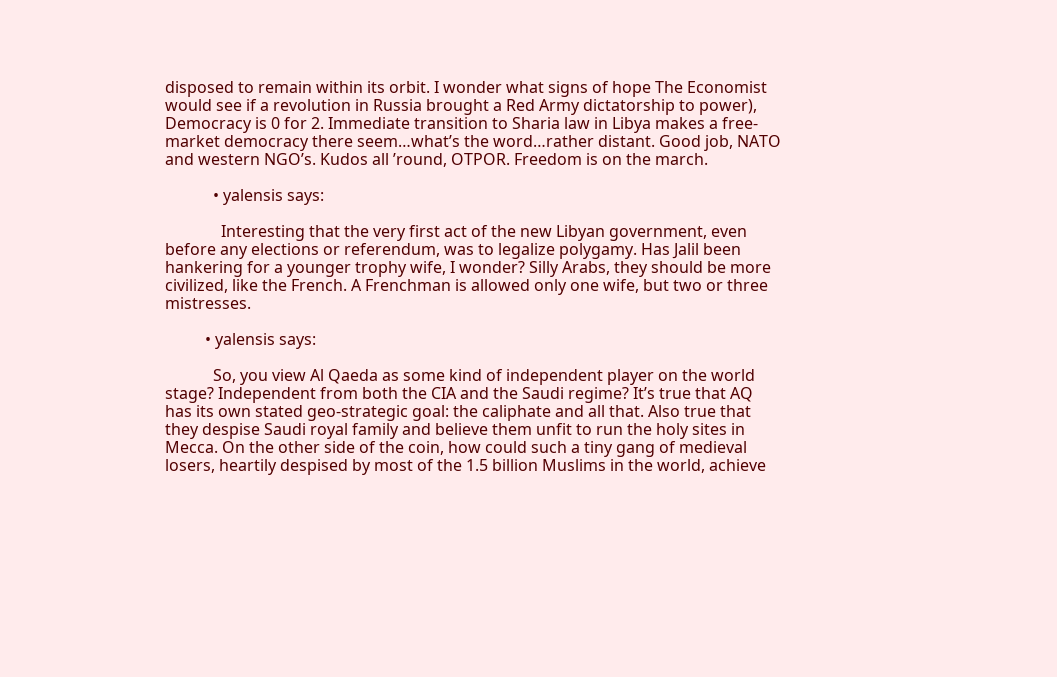disposed to remain within its orbit. I wonder what signs of hope The Economist would see if a revolution in Russia brought a Red Army dictatorship to power), Democracy is 0 for 2. Immediate transition to Sharia law in Libya makes a free-market democracy there seem…what’s the word…rather distant. Good job, NATO and western NGO’s. Kudos all ’round, OTPOR. Freedom is on the march.

            • yalensis says:

              Interesting that the very first act of the new Libyan government, even before any elections or referendum, was to legalize polygamy. Has Jalil been hankering for a younger trophy wife, I wonder? Silly Arabs, they should be more civilized, like the French. A Frenchman is allowed only one wife, but two or three mistresses.

          • yalensis says:

            So, you view Al Qaeda as some kind of independent player on the world stage? Independent from both the CIA and the Saudi regime? It’s true that AQ has its own stated geo-strategic goal: the caliphate and all that. Also true that they despise Saudi royal family and believe them unfit to run the holy sites in Mecca. On the other side of the coin, how could such a tiny gang of medieval losers, heartily despised by most of the 1.5 billion Muslims in the world, achieve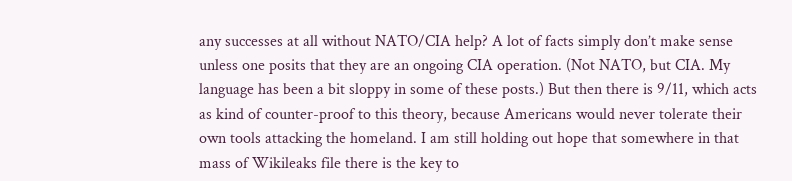any successes at all without NATO/CIA help? A lot of facts simply don’t make sense unless one posits that they are an ongoing CIA operation. (Not NATO, but CIA. My language has been a bit sloppy in some of these posts.) But then there is 9/11, which acts as kind of counter-proof to this theory, because Americans would never tolerate their own tools attacking the homeland. I am still holding out hope that somewhere in that mass of Wikileaks file there is the key to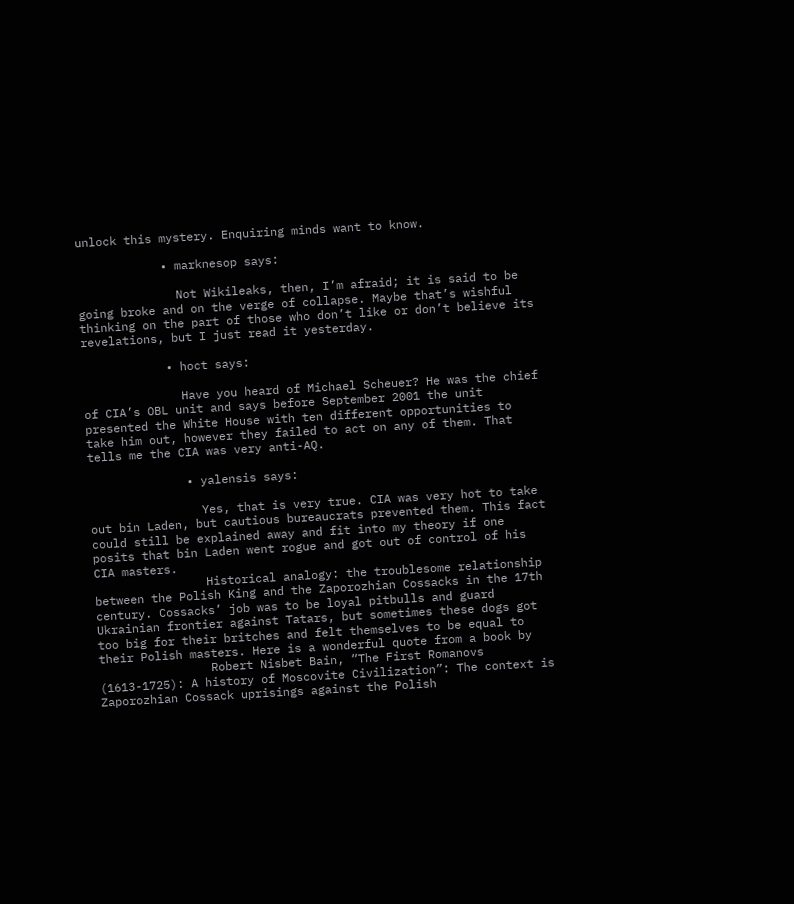unlock this mystery. Enquiring minds want to know.

            • marknesop says:

              Not Wikileaks, then, I’m afraid; it is said to be going broke and on the verge of collapse. Maybe that’s wishful thinking on the part of those who don’t like or don’t believe its revelations, but I just read it yesterday.

            • hoct says:

              Have you heard of Michael Scheuer? He was the chief of CIA’s OBL unit and says before September 2001 the unit presented the White House with ten different opportunities to take him out, however they failed to act on any of them. That tells me the CIA was very anti-AQ.

              • yalensis says:

                Yes, that is very true. CIA was very hot to take out bin Laden, but cautious bureaucrats prevented them. This fact could still be explained away and fit into my theory if one posits that bin Laden went rogue and got out of control of his CIA masters.
                Historical analogy: the troublesome relationship between the Polish King and the Zaporozhian Cossacks in the 17th century. Cossacks’ job was to be loyal pitbulls and guard Ukrainian frontier against Tatars, but sometimes these dogs got too big for their britches and felt themselves to be equal to their Polish masters. Here is a wonderful quote from a book by
                Robert Nisbet Bain, “The First Romanovs (1613-1725): A history of Moscovite Civilization”: The context is Zaporozhian Cossack uprisings against the Polish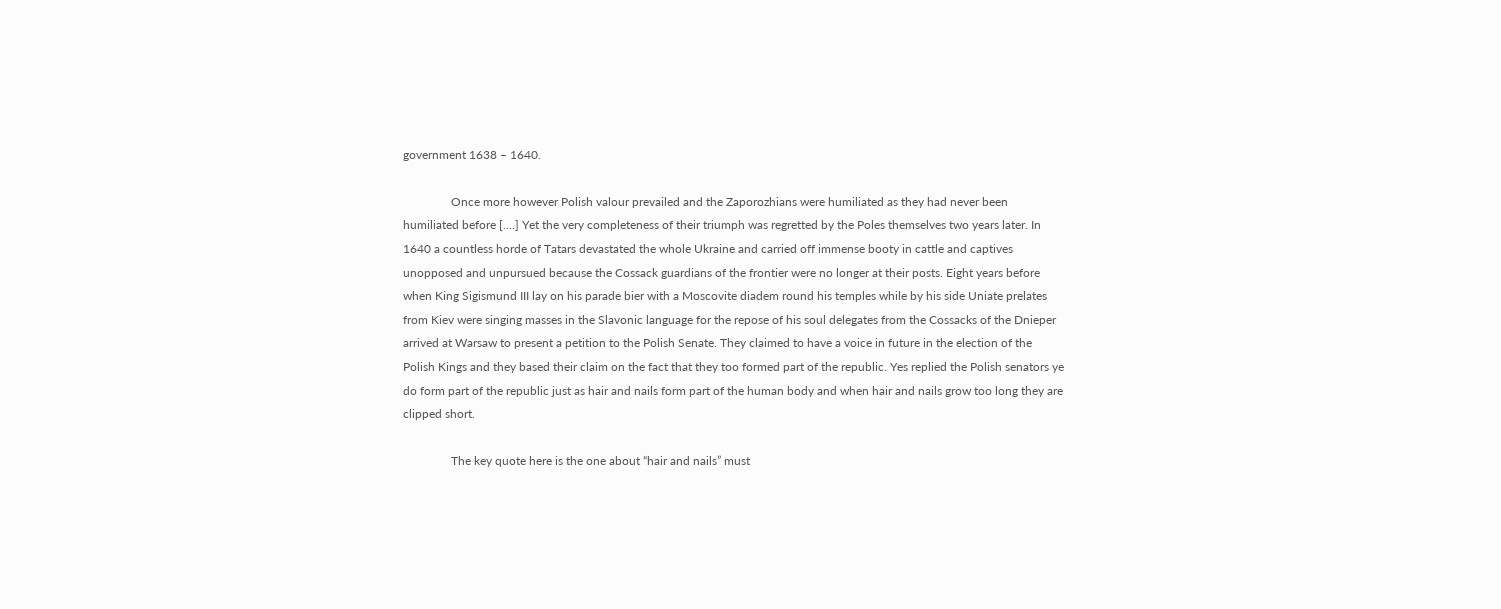government 1638 – 1640.

                Once more however Polish valour prevailed and the Zaporozhians were humiliated as they had never been humiliated before [….] Yet the very completeness of their triumph was regretted by the Poles themselves two years later. In 1640 a countless horde of Tatars devastated the whole Ukraine and carried off immense booty in cattle and captives unopposed and unpursued because the Cossack guardians of the frontier were no longer at their posts. Eight years before when King Sigismund III lay on his parade bier with a Moscovite diadem round his temples while by his side Uniate prelates from Kiev were singing masses in the Slavonic language for the repose of his soul delegates from the Cossacks of the Dnieper arrived at Warsaw to present a petition to the Polish Senate. They claimed to have a voice in future in the election of the Polish Kings and they based their claim on the fact that they too formed part of the republic. Yes replied the Polish senators ye do form part of the republic just as hair and nails form part of the human body and when hair and nails grow too long they are clipped short.

                The key quote here is the one about “hair and nails” must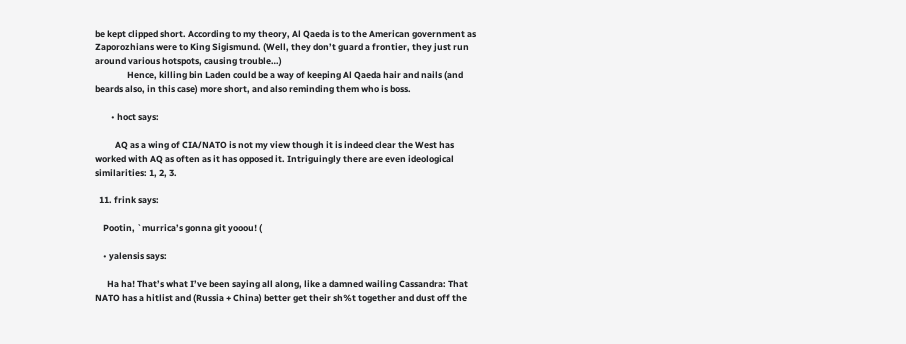be kept clipped short. According to my theory, Al Qaeda is to the American government as Zaporozhians were to King Sigismund. (Well, they don’t guard a frontier, they just run around various hotspots, causing trouble…)
                Hence, killing bin Laden could be a way of keeping Al Qaeda hair and nails (and beards also, in this case) more short, and also reminding them who is boss.

        • hoct says:

          AQ as a wing of CIA/NATO is not my view though it is indeed clear the West has worked with AQ as often as it has opposed it. Intriguingly there are even ideological similarities: 1, 2, 3.

  11. frink says:

    Pootin, `murrica’s gonna git yooou! (

    • yalensis says:

      Ha ha! That’s what I’ve been saying all along, like a damned wailing Cassandra: That NATO has a hitlist and (Russia + China) better get their sh%t together and dust off the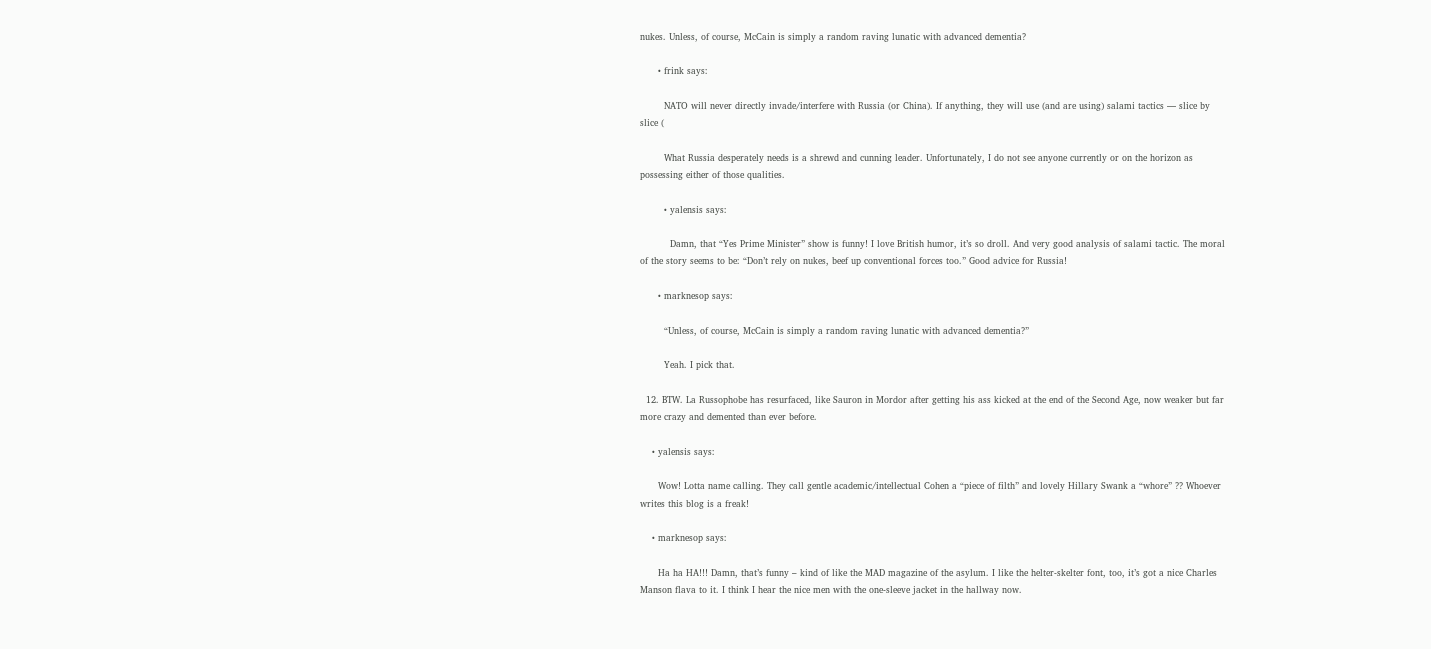nukes. Unless, of course, McCain is simply a random raving lunatic with advanced dementia?

      • frink says:

        NATO will never directly invade/interfere with Russia (or China). If anything, they will use (and are using) salami tactics — slice by slice (

        What Russia desperately needs is a shrewd and cunning leader. Unfortunately, I do not see anyone currently or on the horizon as possessing either of those qualities.

        • yalensis says:

          Damn, that “Yes Prime Minister” show is funny! I love British humor, it’s so droll. And very good analysis of salami tactic. The moral of the story seems to be: “Don’t rely on nukes, beef up conventional forces too.” Good advice for Russia!

      • marknesop says:

        “Unless, of course, McCain is simply a random raving lunatic with advanced dementia?”

        Yeah. I pick that.

  12. BTW. La Russophobe has resurfaced, like Sauron in Mordor after getting his ass kicked at the end of the Second Age, now weaker but far more crazy and demented than ever before.

    • yalensis says:

      Wow! Lotta name calling. They call gentle academic/intellectual Cohen a “piece of filth” and lovely Hillary Swank a “whore” ?? Whoever writes this blog is a freak!

    • marknesop says:

      Ha ha HA!!! Damn, that’s funny – kind of like the MAD magazine of the asylum. I like the helter-skelter font, too, it’s got a nice Charles Manson flava to it. I think I hear the nice men with the one-sleeve jacket in the hallway now.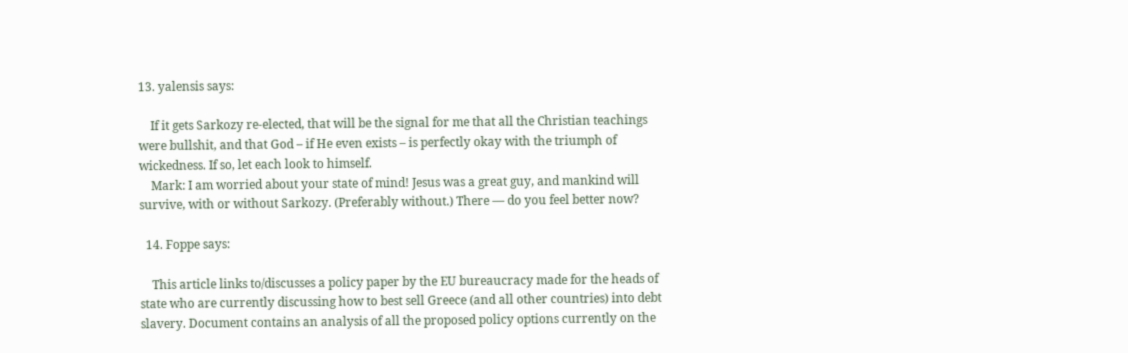13. yalensis says:

    If it gets Sarkozy re-elected, that will be the signal for me that all the Christian teachings were bullshit, and that God – if He even exists – is perfectly okay with the triumph of wickedness. If so, let each look to himself.
    Mark: I am worried about your state of mind! Jesus was a great guy, and mankind will survive, with or without Sarkozy. (Preferably without.) There — do you feel better now?

  14. Foppe says:

    This article links to/discusses a policy paper by the EU bureaucracy made for the heads of state who are currently discussing how to best sell Greece (and all other countries) into debt slavery. Document contains an analysis of all the proposed policy options currently on the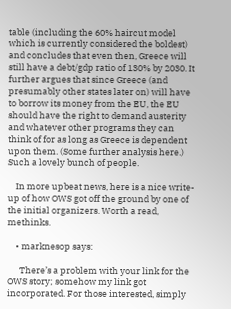table (including the 60% haircut model which is currently considered the boldest) and concludes that even then, Greece will still have a debt/gdp ratio of 130% by 2030. It further argues that since Greece (and presumably other states later on) will have to borrow its money from the EU, the EU should have the right to demand austerity and whatever other programs they can think of for as long as Greece is dependent upon them. (Some further analysis here.) Such a lovely bunch of people.

    In more upbeat news, here is a nice write-up of how OWS got off the ground by one of the initial organizers. Worth a read, methinks.

    • marknesop says:

      There’s a problem with your link for the OWS story; somehow my link got incorporated. For those interested, simply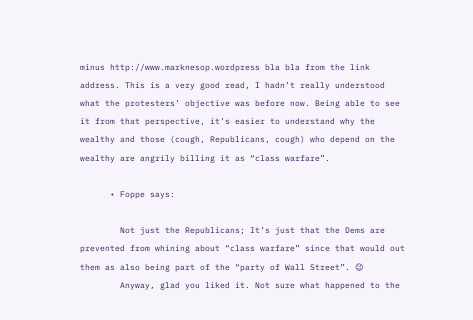minus http://www.marknesop.wordpress bla bla from the link address. This is a very good read, I hadn’t really understood what the protesters’ objective was before now. Being able to see it from that perspective, it’s easier to understand why the wealthy and those (cough, Republicans, cough) who depend on the wealthy are angrily billing it as “class warfare”.

      • Foppe says:

        Not just the Republicans; It’s just that the Dems are prevented from whining about “class warfare” since that would out them as also being part of the “party of Wall Street”. 😉
        Anyway, glad you liked it. Not sure what happened to the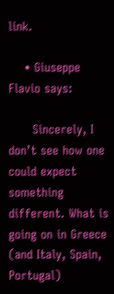link.

    • Giuseppe Flavio says:

      Sincerely, I don’t see how one could expect something different. What is going on in Greece (and Italy, Spain, Portugal)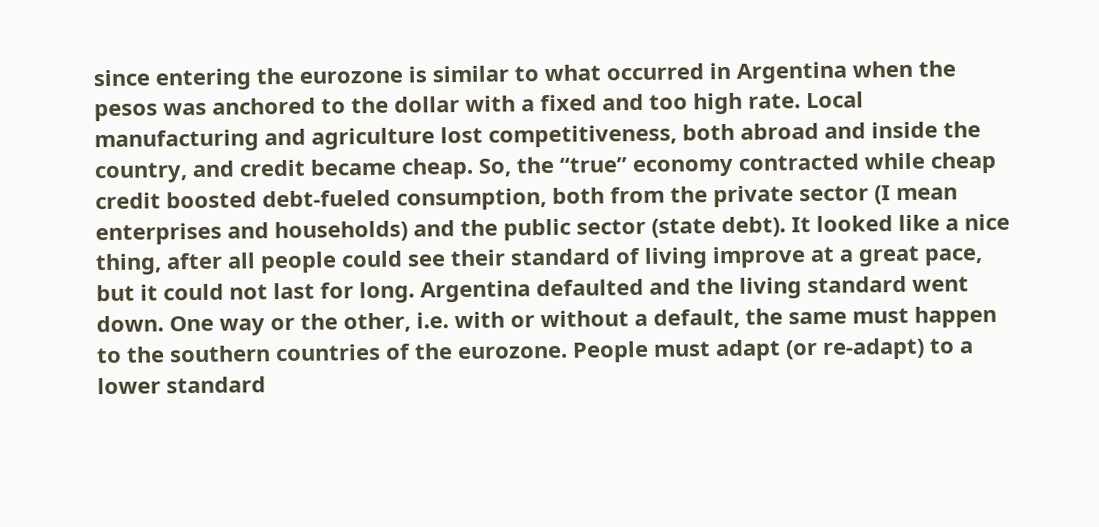since entering the eurozone is similar to what occurred in Argentina when the pesos was anchored to the dollar with a fixed and too high rate. Local manufacturing and agriculture lost competitiveness, both abroad and inside the country, and credit became cheap. So, the “true” economy contracted while cheap credit boosted debt-fueled consumption, both from the private sector (I mean enterprises and households) and the public sector (state debt). It looked like a nice thing, after all people could see their standard of living improve at a great pace, but it could not last for long. Argentina defaulted and the living standard went down. One way or the other, i.e. with or without a default, the same must happen to the southern countries of the eurozone. People must adapt (or re-adapt) to a lower standard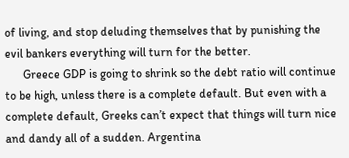of living, and stop deluding themselves that by punishing the evil bankers everything will turn for the better.
      Greece GDP is going to shrink so the debt ratio will continue to be high, unless there is a complete default. But even with a complete default, Greeks can’t expect that things will turn nice and dandy all of a sudden. Argentina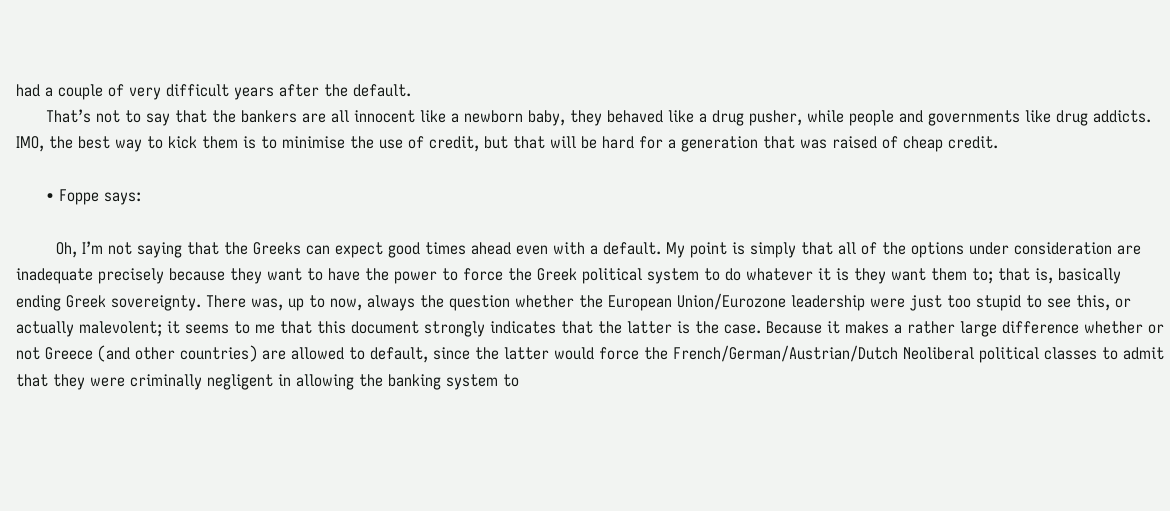had a couple of very difficult years after the default.
      That’s not to say that the bankers are all innocent like a newborn baby, they behaved like a drug pusher, while people and governments like drug addicts. IMO, the best way to kick them is to minimise the use of credit, but that will be hard for a generation that was raised of cheap credit.

      • Foppe says:

        Oh, I’m not saying that the Greeks can expect good times ahead even with a default. My point is simply that all of the options under consideration are inadequate precisely because they want to have the power to force the Greek political system to do whatever it is they want them to; that is, basically ending Greek sovereignty. There was, up to now, always the question whether the European Union/Eurozone leadership were just too stupid to see this, or actually malevolent; it seems to me that this document strongly indicates that the latter is the case. Because it makes a rather large difference whether or not Greece (and other countries) are allowed to default, since the latter would force the French/German/Austrian/Dutch Neoliberal political classes to admit that they were criminally negligent in allowing the banking system to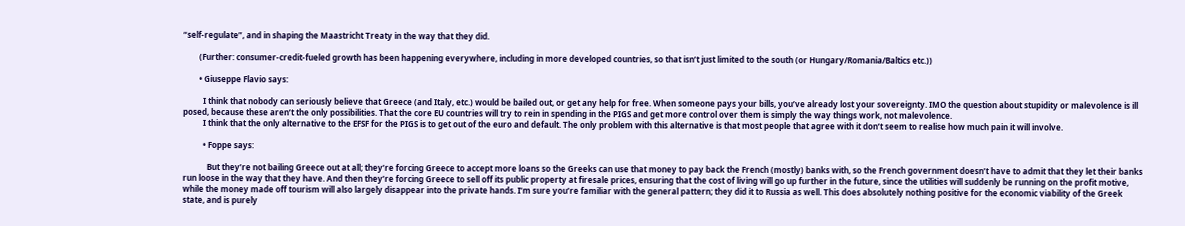“self-regulate”, and in shaping the Maastricht Treaty in the way that they did.

        (Further: consumer-credit-fueled growth has been happening everywhere, including in more developed countries, so that isn’t just limited to the south (or Hungary/Romania/Baltics etc.))

        • Giuseppe Flavio says:

          I think that nobody can seriously believe that Greece (and Italy, etc.) would be bailed out, or get any help for free. When someone pays your bills, you’ve already lost your sovereignty. IMO the question about stupidity or malevolence is ill posed, because these aren’t the only possibilities. That the core EU countries will try to rein in spending in the PIGS and get more control over them is simply the way things work, not malevolence.
          I think that the only alternative to the EFSF for the PIGS is to get out of the euro and default. The only problem with this alternative is that most people that agree with it don’t seem to realise how much pain it will involve.

          • Foppe says:

            But they’re not bailing Greece out at all; they’re forcing Greece to accept more loans so the Greeks can use that money to pay back the French (mostly) banks with, so the French government doesn’t have to admit that they let their banks run loose in the way that they have. And then they’re forcing Greece to sell off its public property at firesale prices, ensuring that the cost of living will go up further in the future, since the utilities will suddenly be running on the profit motive, while the money made off tourism will also largely disappear into the private hands. I’m sure you’re familiar with the general pattern; they did it to Russia as well. This does absolutely nothing positive for the economic viability of the Greek state, and is purely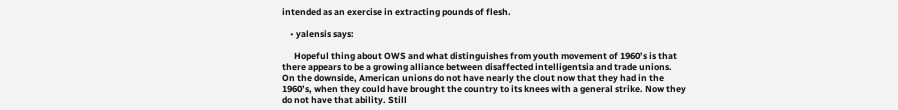intended as an exercise in extracting pounds of flesh.

    • yalensis says:

      Hopeful thing about OWS and what distinguishes from youth movement of 1960’s is that there appears to be a growing alliance between disaffected intelligentsia and trade unions. On the downside, American unions do not have nearly the clout now that they had in the 1960’s, when they could have brought the country to its knees with a general strike. Now they do not have that ability. Still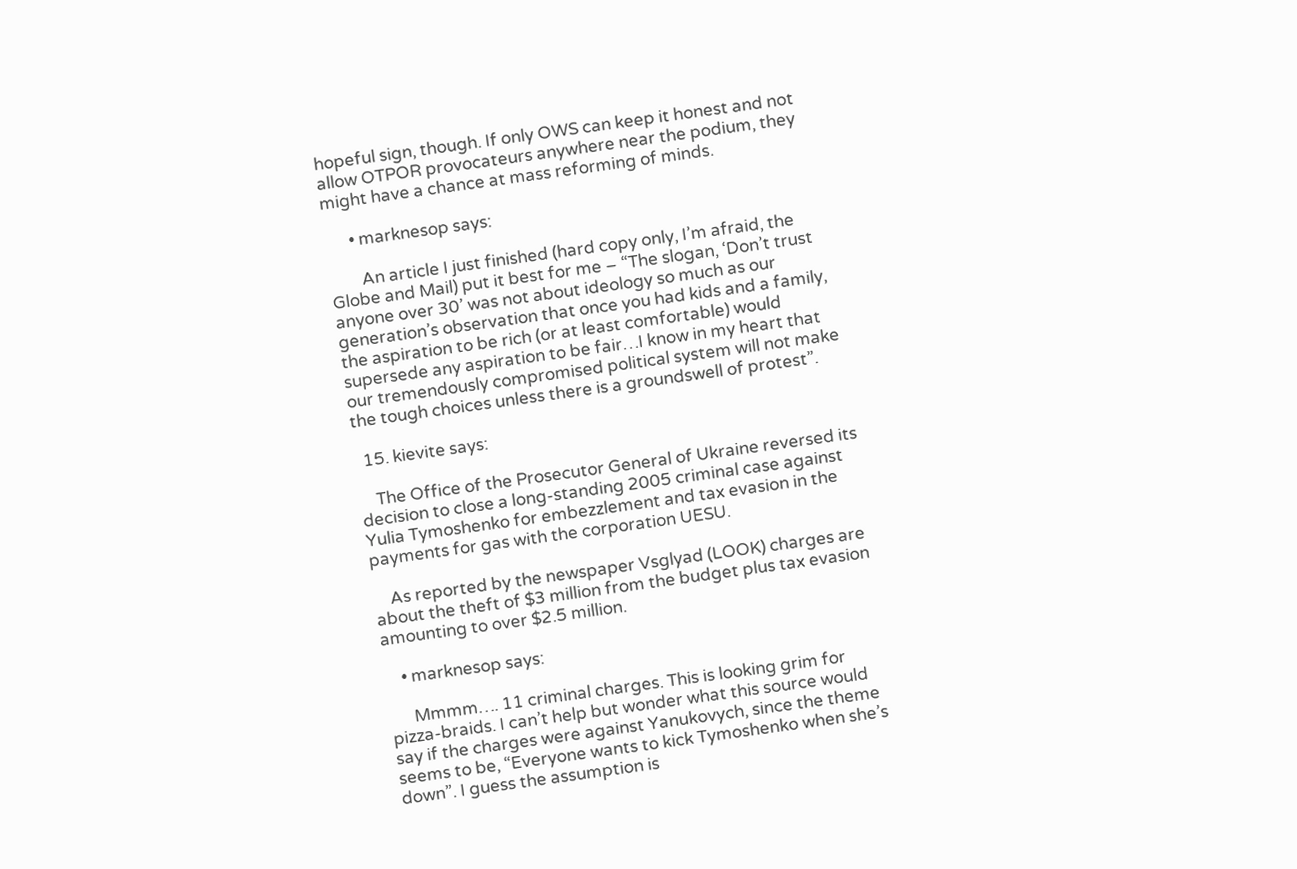hopeful sign, though. If only OWS can keep it honest and not allow OTPOR provocateurs anywhere near the podium, they might have a chance at mass reforming of minds.

      • marknesop says:

        An article I just finished (hard copy only, I’m afraid, the Globe and Mail) put it best for me – “The slogan, ‘Don’t trust anyone over 30’ was not about ideology so much as our generation’s observation that once you had kids and a family, the aspiration to be rich (or at least comfortable) would supersede any aspiration to be fair…I know in my heart that our tremendously compromised political system will not make the tough choices unless there is a groundswell of protest”.

  15. kievite says:

    The Office of the Prosecutor General of Ukraine reversed its decision to close a long-standing 2005 criminal case against Yulia Tymoshenko for embezzlement and tax evasion in the payments for gas with the corporation UESU.

    As reported by the newspaper Vsglyad (LOOK) charges are about the theft of $3 million from the budget plus tax evasion amounting to over $2.5 million.

    • marknesop says:

      Mmmm…. 11 criminal charges. This is looking grim for pizza-braids. I can’t help but wonder what this source would say if the charges were against Yanukovych, since the theme seems to be, “Everyone wants to kick Tymoshenko when she’s down”. I guess the assumption is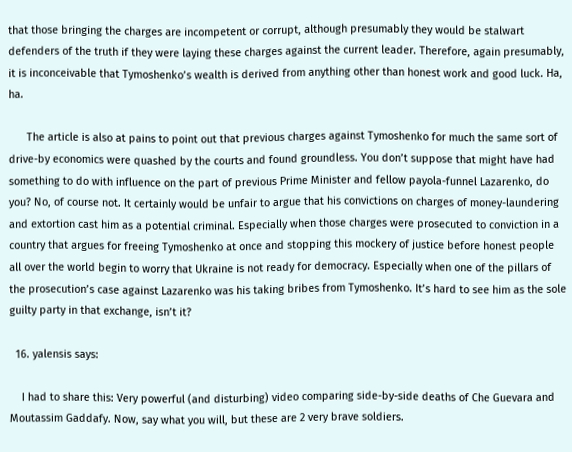that those bringing the charges are incompetent or corrupt, although presumably they would be stalwart defenders of the truth if they were laying these charges against the current leader. Therefore, again presumably, it is inconceivable that Tymoshenko’s wealth is derived from anything other than honest work and good luck. Ha, ha.

      The article is also at pains to point out that previous charges against Tymoshenko for much the same sort of drive-by economics were quashed by the courts and found groundless. You don’t suppose that might have had something to do with influence on the part of previous Prime Minister and fellow payola-funnel Lazarenko, do you? No, of course not. It certainly would be unfair to argue that his convictions on charges of money-laundering and extortion cast him as a potential criminal. Especially when those charges were prosecuted to conviction in a country that argues for freeing Tymoshenko at once and stopping this mockery of justice before honest people all over the world begin to worry that Ukraine is not ready for democracy. Especially when one of the pillars of the prosecution’s case against Lazarenko was his taking bribes from Tymoshenko. It’s hard to see him as the sole guilty party in that exchange, isn’t it?

  16. yalensis says:

    I had to share this: Very powerful (and disturbing) video comparing side-by-side deaths of Che Guevara and Moutassim Gaddafy. Now, say what you will, but these are 2 very brave soldiers.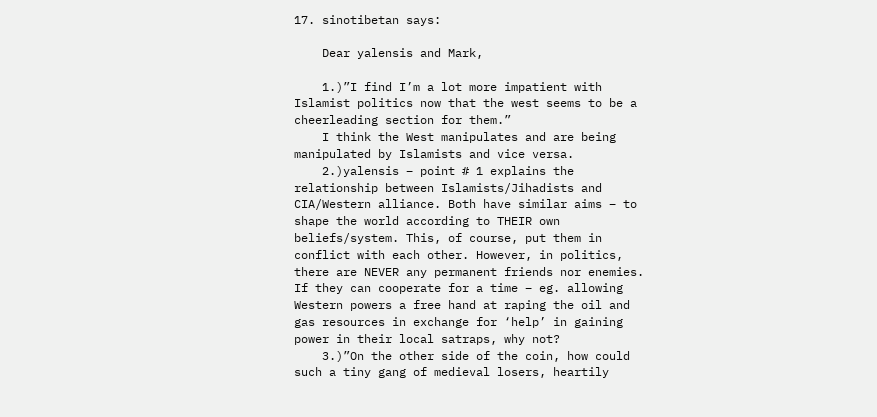17. sinotibetan says:

    Dear yalensis and Mark,

    1.)”I find I’m a lot more impatient with Islamist politics now that the west seems to be a cheerleading section for them.”
    I think the West manipulates and are being manipulated by Islamists and vice versa.
    2.)yalensis – point # 1 explains the relationship between Islamists/Jihadists and CIA/Western alliance. Both have similar aims – to shape the world according to THEIR own beliefs/system. This, of course, put them in conflict with each other. However, in politics, there are NEVER any permanent friends nor enemies. If they can cooperate for a time – eg. allowing Western powers a free hand at raping the oil and gas resources in exchange for ‘help’ in gaining power in their local satraps, why not?
    3.)”On the other side of the coin, how could such a tiny gang of medieval losers, heartily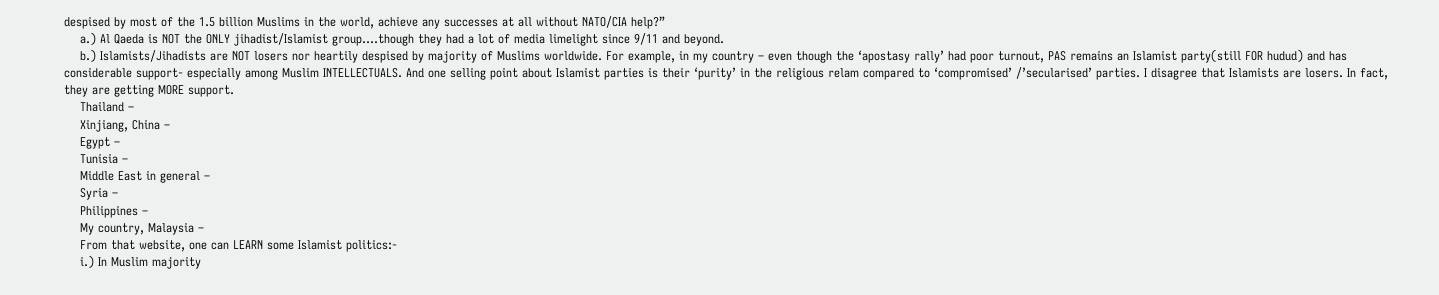despised by most of the 1.5 billion Muslims in the world, achieve any successes at all without NATO/CIA help?”
    a.) Al Qaeda is NOT the ONLY jihadist/Islamist group….though they had a lot of media limelight since 9/11 and beyond.
    b.) Islamists/Jihadists are NOT losers nor heartily despised by majority of Muslims worldwide. For example, in my country – even though the ‘apostasy rally’ had poor turnout, PAS remains an Islamist party(still FOR hudud) and has considerable support- especially among Muslim INTELLECTUALS. And one selling point about Islamist parties is their ‘purity’ in the religious relam compared to ‘compromised’ /’secularised’ parties. I disagree that Islamists are losers. In fact, they are getting MORE support.
    Thailand –
    Xinjiang, China –
    Egypt –
    Tunisia –
    Middle East in general –
    Syria –
    Philippines –
    My country, Malaysia –
    From that website, one can LEARN some Islamist politics:-
    i.) In Muslim majority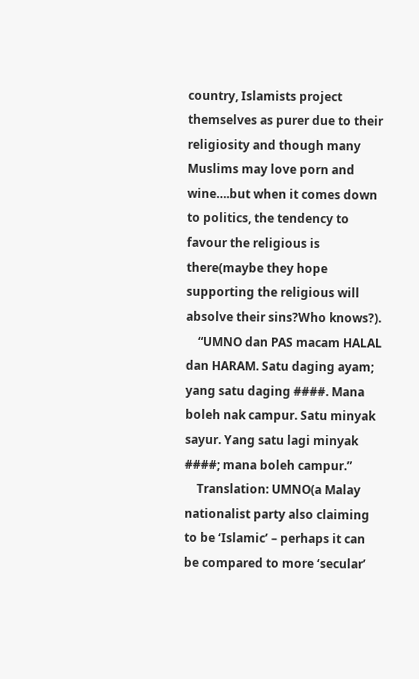country, Islamists project themselves as purer due to their religiosity and though many Muslims may love porn and wine….but when it comes down to politics, the tendency to favour the religious is there(maybe they hope supporting the religious will absolve their sins?Who knows?).
    “UMNO dan PAS macam HALAL dan HARAM. Satu daging ayam; yang satu daging ####. Mana boleh nak campur. Satu minyak sayur. Yang satu lagi minyak ####; mana boleh campur.”
    Translation: UMNO(a Malay nationalist party also claiming to be ‘Islamic’ – perhaps it can be compared to more ‘secular’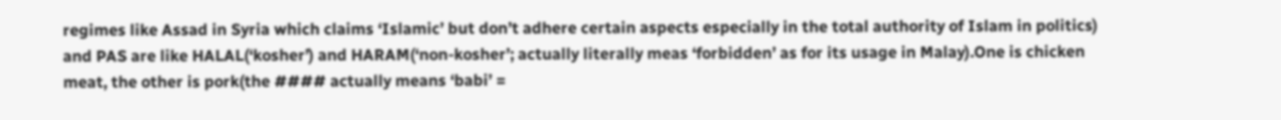regimes like Assad in Syria which claims ‘Islamic’ but don’t adhere certain aspects especially in the total authority of Islam in politics) and PAS are like HALAL(‘kosher’) and HARAM(‘non-kosher’; actually literally meas ‘forbidden’ as for its usage in Malay).One is chicken meat, the other is pork(the #### actually means ‘babi’ =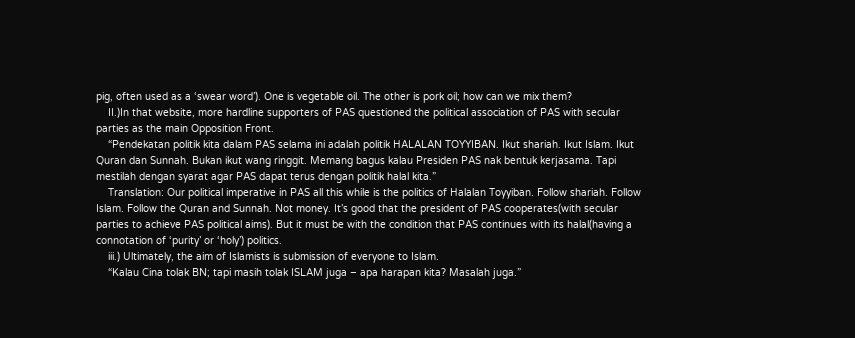pig, often used as a ‘swear word’). One is vegetable oil. The other is pork oil; how can we mix them?
    II.)In that website, more hardline supporters of PAS questioned the political association of PAS with secular parties as the main Opposition Front.
    “Pendekatan politik kita dalam PAS selama ini adalah politik HALALAN TOYYIBAN. Ikut shariah. Ikut Islam. Ikut Quran dan Sunnah. Bukan ikut wang ringgit. Memang bagus kalau Presiden PAS nak bentuk kerjasama. Tapi mestilah dengan syarat agar PAS dapat terus dengan politik halal kita.”
    Translation: Our political imperative in PAS all this while is the politics of Halalan Toyyiban. Follow shariah. Follow Islam. Follow the Quran and Sunnah. Not money. It’s good that the president of PAS cooperates(with secular parties to achieve PAS political aims). But it must be with the condition that PAS continues with its halal(having a connotation of ‘purity’ or ‘holy’) politics.
    iii.) Ultimately, the aim of Islamists is submission of everyone to Islam.
    “Kalau Cina tolak BN; tapi masih tolak ISLAM juga – apa harapan kita? Masalah juga.”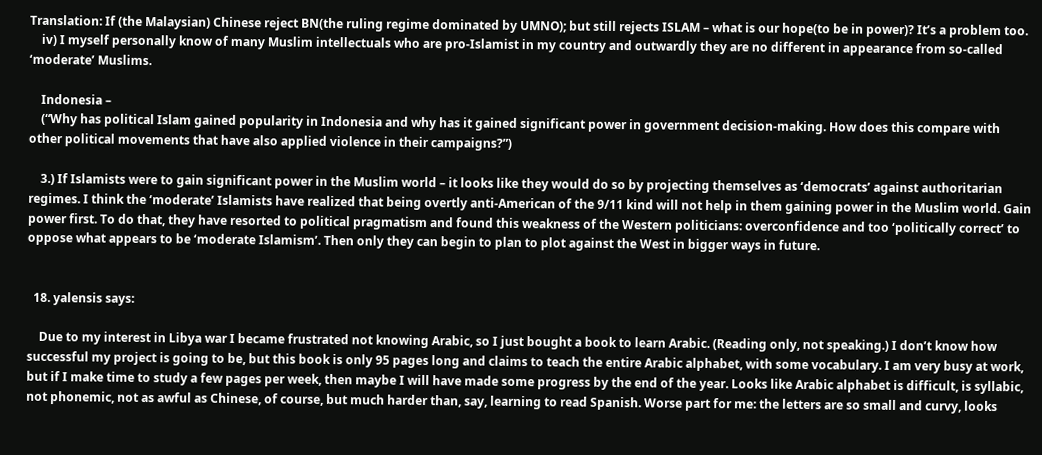Translation: If (the Malaysian) Chinese reject BN(the ruling regime dominated by UMNO); but still rejects ISLAM – what is our hope(to be in power)? It’s a problem too.
    iv) I myself personally know of many Muslim intellectuals who are pro-Islamist in my country and outwardly they are no different in appearance from so-called ‘moderate’ Muslims.

    Indonesia –
    (“Why has political Islam gained popularity in Indonesia and why has it gained significant power in government decision-making. How does this compare with other political movements that have also applied violence in their campaigns?”)

    3.) If Islamists were to gain significant power in the Muslim world – it looks like they would do so by projecting themselves as ‘democrats’ against authoritarian regimes. I think the ‘moderate’ Islamists have realized that being overtly anti-American of the 9/11 kind will not help in them gaining power in the Muslim world. Gain power first. To do that, they have resorted to political pragmatism and found this weakness of the Western politicians: overconfidence and too ‘politically correct’ to oppose what appears to be ‘moderate Islamism’. Then only they can begin to plan to plot against the West in bigger ways in future.


  18. yalensis says:

    Due to my interest in Libya war I became frustrated not knowing Arabic, so I just bought a book to learn Arabic. (Reading only, not speaking.) I don’t know how successful my project is going to be, but this book is only 95 pages long and claims to teach the entire Arabic alphabet, with some vocabulary. I am very busy at work, but if I make time to study a few pages per week, then maybe I will have made some progress by the end of the year. Looks like Arabic alphabet is difficult, is syllabic, not phonemic, not as awful as Chinese, of course, but much harder than, say, learning to read Spanish. Worse part for me: the letters are so small and curvy, looks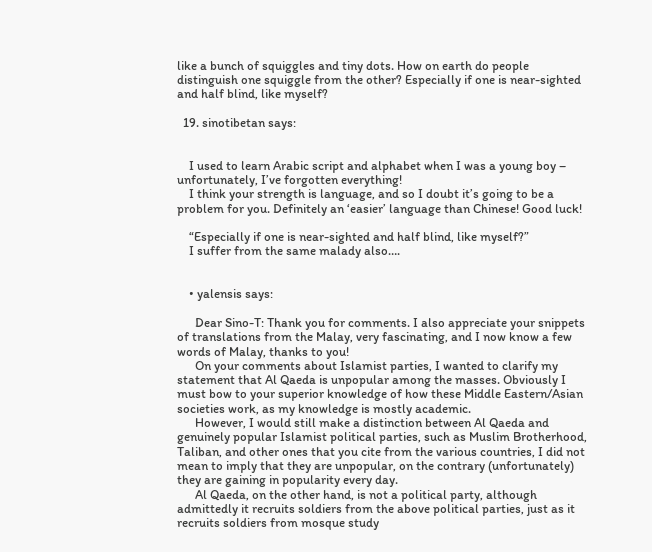like a bunch of squiggles and tiny dots. How on earth do people distinguish one squiggle from the other? Especially if one is near-sighted and half blind, like myself?

  19. sinotibetan says:


    I used to learn Arabic script and alphabet when I was a young boy – unfortunately, I’ve forgotten everything!
    I think your strength is language, and so I doubt it’s going to be a problem for you. Definitely an ‘easier’ language than Chinese! Good luck!

    “Especially if one is near-sighted and half blind, like myself?”
    I suffer from the same malady also….


    • yalensis says:

      Dear Sino-T: Thank you for comments. I also appreciate your snippets of translations from the Malay, very fascinating, and I now know a few words of Malay, thanks to you!
      On your comments about Islamist parties, I wanted to clarify my statement that Al Qaeda is unpopular among the masses. Obviously I must bow to your superior knowledge of how these Middle Eastern/Asian societies work, as my knowledge is mostly academic.
      However, I would still make a distinction between Al Qaeda and genuinely popular Islamist political parties, such as Muslim Brotherhood, Taliban, and other ones that you cite from the various countries, I did not mean to imply that they are unpopular, on the contrary (unfortunately) they are gaining in popularity every day.
      Al Qaeda, on the other hand, is not a political party, although admittedly it recruits soldiers from the above political parties, just as it recruits soldiers from mosque study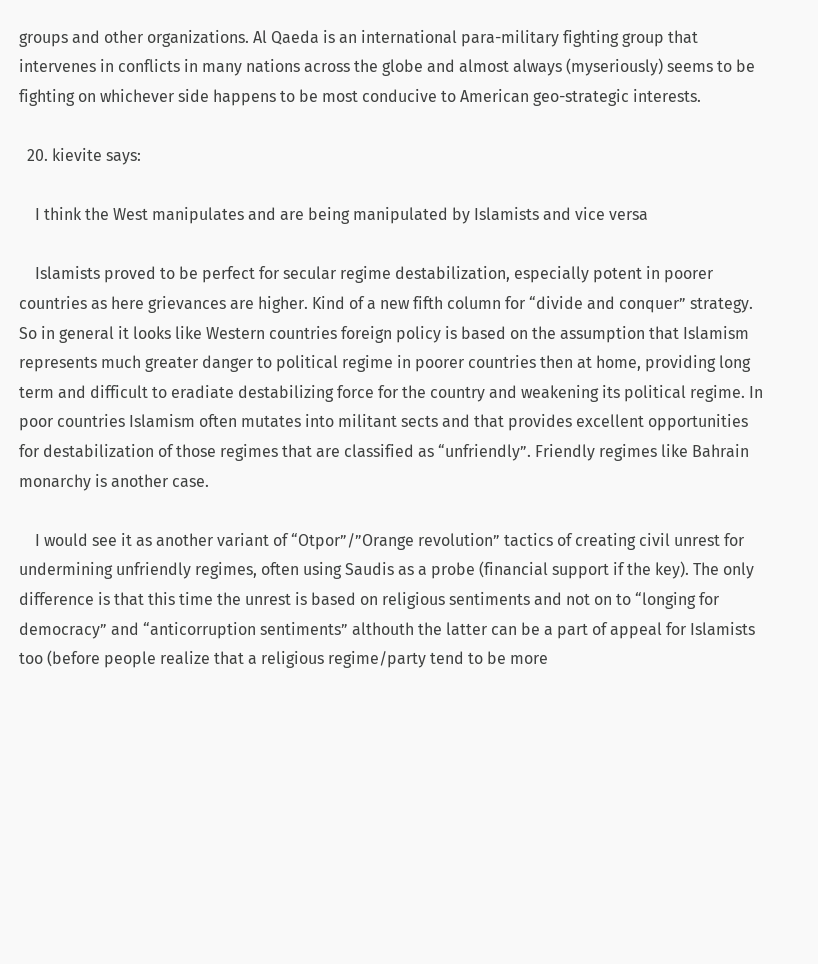groups and other organizations. Al Qaeda is an international para-military fighting group that intervenes in conflicts in many nations across the globe and almost always (myseriously) seems to be fighting on whichever side happens to be most conducive to American geo-strategic interests.

  20. kievite says:

    I think the West manipulates and are being manipulated by Islamists and vice versa

    Islamists proved to be perfect for secular regime destabilization, especially potent in poorer countries as here grievances are higher. Kind of a new fifth column for “divide and conquer” strategy. So in general it looks like Western countries foreign policy is based on the assumption that Islamism represents much greater danger to political regime in poorer countries then at home, providing long term and difficult to eradiate destabilizing force for the country and weakening its political regime. In poor countries Islamism often mutates into militant sects and that provides excellent opportunities for destabilization of those regimes that are classified as “unfriendly”. Friendly regimes like Bahrain monarchy is another case.

    I would see it as another variant of “Otpor”/”Orange revolution” tactics of creating civil unrest for undermining unfriendly regimes, often using Saudis as a probe (financial support if the key). The only difference is that this time the unrest is based on religious sentiments and not on to “longing for democracy” and “anticorruption sentiments” althouth the latter can be a part of appeal for Islamists too (before people realize that a religious regime/party tend to be more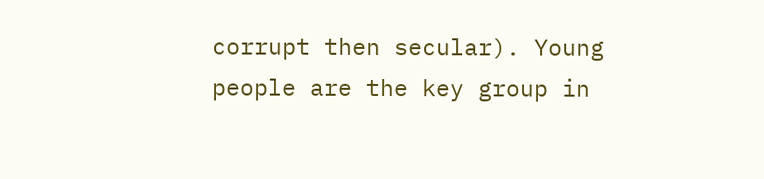corrupt then secular). Young people are the key group in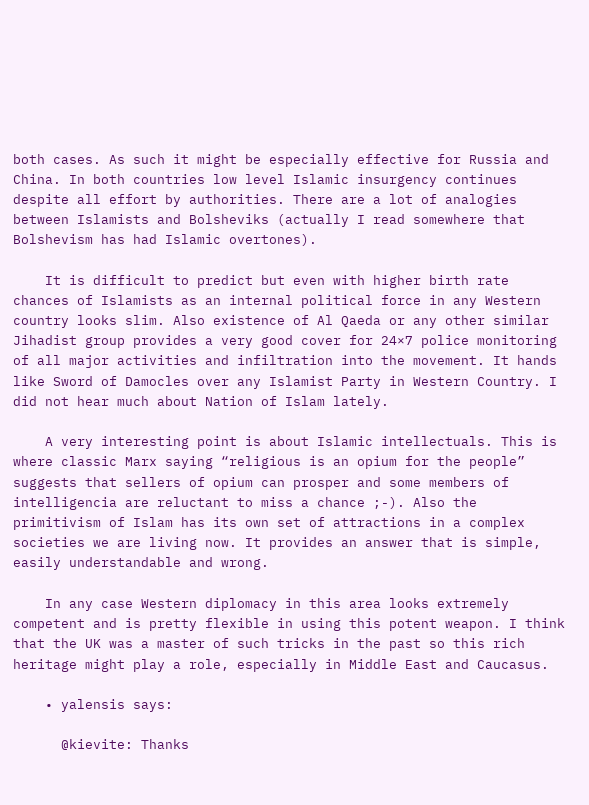both cases. As such it might be especially effective for Russia and China. In both countries low level Islamic insurgency continues despite all effort by authorities. There are a lot of analogies between Islamists and Bolsheviks (actually I read somewhere that Bolshevism has had Islamic overtones).

    It is difficult to predict but even with higher birth rate chances of Islamists as an internal political force in any Western country looks slim. Also existence of Al Qaeda or any other similar Jihadist group provides a very good cover for 24×7 police monitoring of all major activities and infiltration into the movement. It hands like Sword of Damocles over any Islamist Party in Western Country. I did not hear much about Nation of Islam lately.

    A very interesting point is about Islamic intellectuals. This is where classic Marx saying “religious is an opium for the people” suggests that sellers of opium can prosper and some members of intelligencia are reluctant to miss a chance ;-). Also the primitivism of Islam has its own set of attractions in a complex societies we are living now. It provides an answer that is simple, easily understandable and wrong.

    In any case Western diplomacy in this area looks extremely competent and is pretty flexible in using this potent weapon. I think that the UK was a master of such tricks in the past so this rich heritage might play a role, especially in Middle East and Caucasus.

    • yalensis says:

      @kievite: Thanks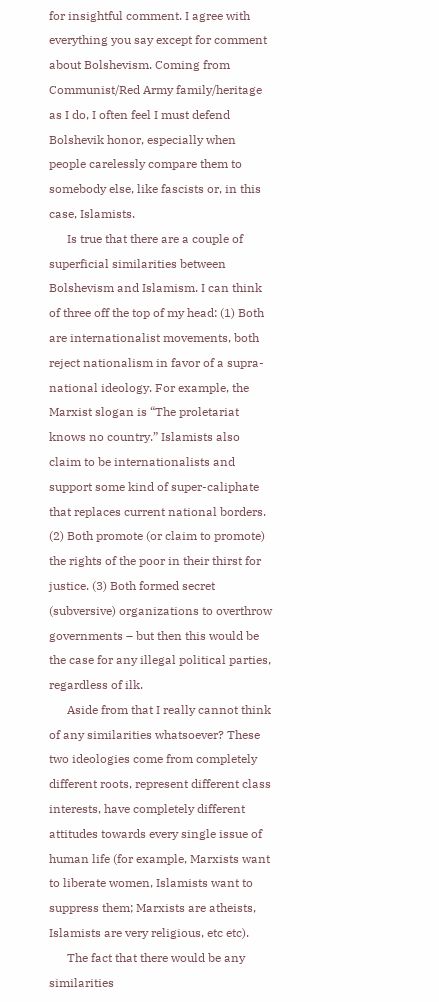for insightful comment. I agree with everything you say except for comment about Bolshevism. Coming from Communist/Red Army family/heritage as I do, I often feel I must defend Bolshevik honor, especially when people carelessly compare them to somebody else, like fascists or, in this case, Islamists.
      Is true that there are a couple of superficial similarities between Bolshevism and Islamism. I can think of three off the top of my head: (1) Both are internationalist movements, both reject nationalism in favor of a supra-national ideology. For example, the Marxist slogan is “The proletariat knows no country.” Islamists also claim to be internationalists and support some kind of super-caliphate that replaces current national borders. (2) Both promote (or claim to promote) the rights of the poor in their thirst for justice. (3) Both formed secret (subversive) organizations to overthrow governments – but then this would be the case for any illegal political parties, regardless of ilk.
      Aside from that I really cannot think of any similarities whatsoever? These two ideologies come from completely different roots, represent different class interests, have completely different attitudes towards every single issue of human life (for example, Marxists want to liberate women, Islamists want to suppress them; Marxists are atheists, Islamists are very religious, etc etc).
      The fact that there would be any similarities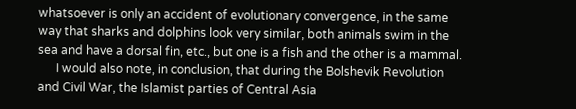whatsoever is only an accident of evolutionary convergence, in the same way that sharks and dolphins look very similar, both animals swim in the sea and have a dorsal fin, etc., but one is a fish and the other is a mammal.
      I would also note, in conclusion, that during the Bolshevik Revolution and Civil War, the Islamist parties of Central Asia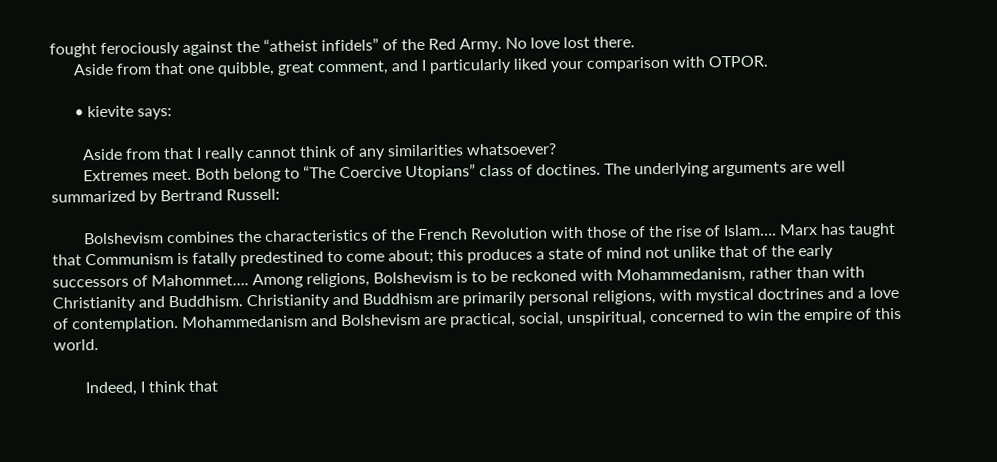fought ferociously against the “atheist infidels” of the Red Army. No love lost there.
      Aside from that one quibble, great comment, and I particularly liked your comparison with OTPOR.

      • kievite says:

        Aside from that I really cannot think of any similarities whatsoever?
        Extremes meet. Both belong to “The Coercive Utopians” class of doctines. The underlying arguments are well summarized by Bertrand Russell:

        Bolshevism combines the characteristics of the French Revolution with those of the rise of Islam…. Marx has taught that Communism is fatally predestined to come about; this produces a state of mind not unlike that of the early successors of Mahommet…. Among religions, Bolshevism is to be reckoned with Mohammedanism, rather than with Christianity and Buddhism. Christianity and Buddhism are primarily personal religions, with mystical doctrines and a love of contemplation. Mohammedanism and Bolshevism are practical, social, unspiritual, concerned to win the empire of this world.

        Indeed, I think that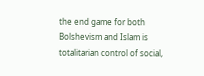the end game for both Bolshevism and Islam is totalitarian control of social,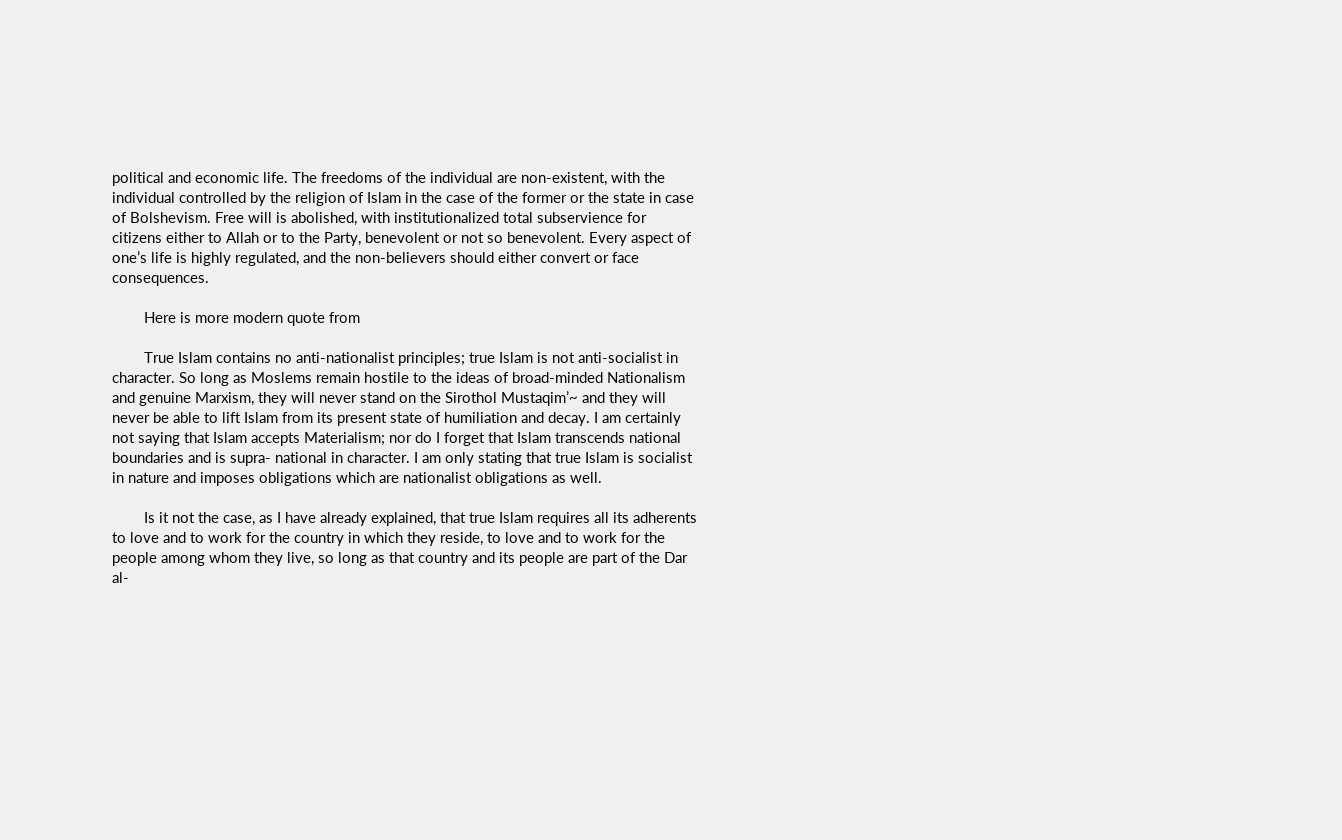political and economic life. The freedoms of the individual are non-existent, with the individual controlled by the religion of Islam in the case of the former or the state in case of Bolshevism. Free will is abolished, with institutionalized total subservience for citizens either to Allah or to the Party, benevolent or not so benevolent. Every aspect of one’s life is highly regulated, and the non-believers should either convert or face consequences.

        Here is more modern quote from

        True Islam contains no anti-nationalist principles; true Islam is not anti-socialist in character. So long as Moslems remain hostile to the ideas of broad-minded Nationalism and genuine Marxism, they will never stand on the Sirothol Mustaqim’~ and they will never be able to lift Islam from its present state of humiliation and decay. I am certainly not saying that Islam accepts Materialism; nor do I forget that Islam transcends national boundaries and is supra- national in character. I am only stating that true Islam is socialist in nature and imposes obligations which are nationalist obligations as well.

        Is it not the case, as I have already explained, that true Islam requires all its adherents to love and to work for the country in which they reside, to love and to work for the people among whom they live, so long as that country and its people are part of the Dar al-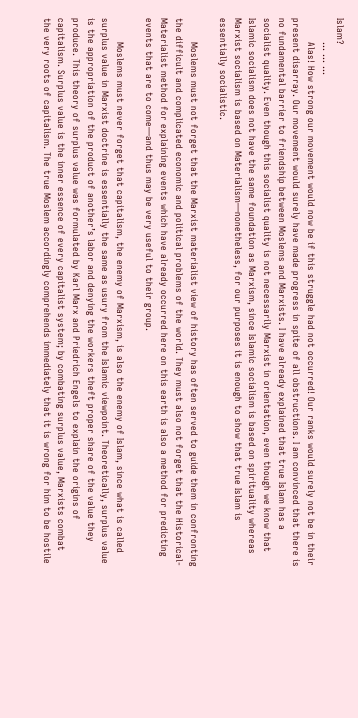Islam?
        … … …
        Alas! How strong our movement would now be if this struggle had not occurred! Our ranks would surely not be in their present disarray. Our movement would surely have made progress in spite of all obstructions. I am convinced that there is no fundamental barrier to friendship between Moslems and Marxists. I have already explained that true Islam has a socialist quality. Even though this socialist quality is not necessarily Marxist in orientation, even though we know that Islamic socialism does not have the same foundation as Marxism, since Islamic socialism is based on spirituality whereas Marxist socialism is based on Materialism—nonetheless, for our purposes it is enough to show that true Islam is essentially socialistic.

        Moslems must not forget that the Marxist materialist view of history has often served to guide them in confronting the difficult and complicated economic and political problems of the world. They must also not forget that the Historical-Materialist method for explaining events which have already occurred here on this earth is also a method for predicting events that are to come—and thus may be very useful to their group.

        Moslems must never forget that capitalism, the enemy of Marxism, is also the enemy of Islam, since what is called surplus value in Marxist doctrine is essentially the same as usury from the Islamic viewpoint. Theoretically, surplus value is the appropriation of the product of another’s labor and denying the workers theft proper share of the value they produce. This theory of surplus value was formulated by Karl Marx and Priedrich Engels to explain the origins of capitalism. Surplus value is the inner essence of every capitalist system; by combating surplus value, Marxists combat the very roots of capitalism. The true Moslem accordingly comprehends immediately that it is wrong for him to be hostile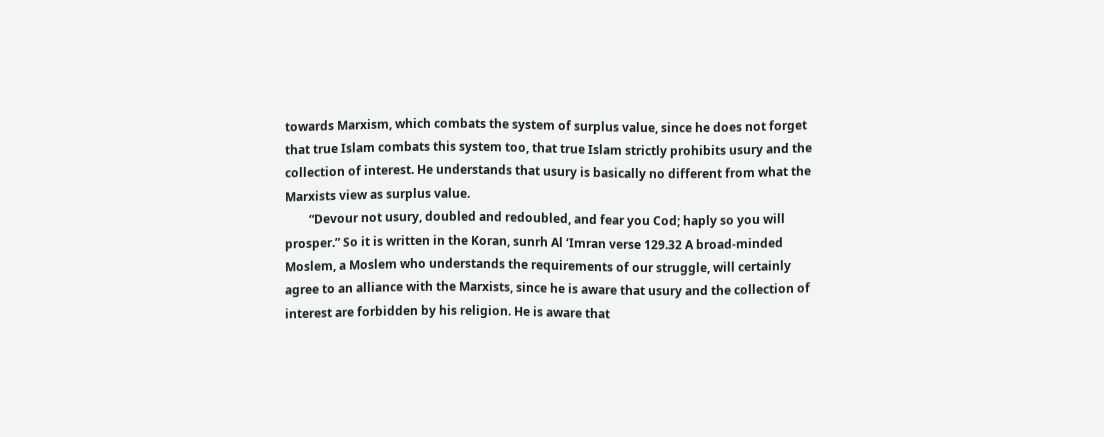towards Marxism, which combats the system of surplus value, since he does not forget that true Islam combats this system too, that true Islam strictly prohibits usury and the collection of interest. He understands that usury is basically no different from what the Marxists view as surplus value.
        “Devour not usury, doubled and redoubled, and fear you Cod; haply so you will prosper.” So it is written in the Koran, sunrh Al ‘Imran verse 129.32 A broad-minded Moslem, a Moslem who understands the requirements of our struggle, will certainly agree to an alliance with the Marxists, since he is aware that usury and the collection of interest are forbidden by his religion. He is aware that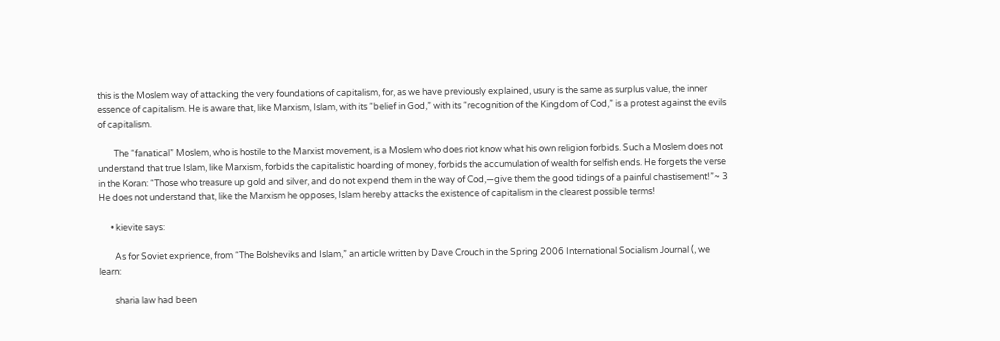this is the Moslem way of attacking the very foundations of capitalism, for, as we have previously explained, usury is the same as surplus value, the inner essence of capitalism. He is aware that, like Marxism, Islam, with its “belief in God,” with its “recognition of the Kingdom of Cod,” is a protest against the evils of capitalism.

        The “fanatical” Moslem, who is hostile to the Marxist movement, is a Moslem who does riot know what his own religion forbids. Such a Moslem does not understand that true Islam, like Marxism, forbids the capitalistic hoarding of money, forbids the accumulation of wealth for selfish ends. He forgets the verse in the Koran: “Those who treasure up gold and silver, and do not expend them in the way of Cod,—give them the good tidings of a painful chastisement!”~ 3 He does not understand that, like the Marxism he opposes, Islam hereby attacks the existence of capitalism in the clearest possible terms!

      • kievite says:

        As for Soviet exprience, from “The Bolsheviks and Islam,” an article written by Dave Crouch in the Spring 2006 International Socialism Journal (, we learn:

        sharia law had been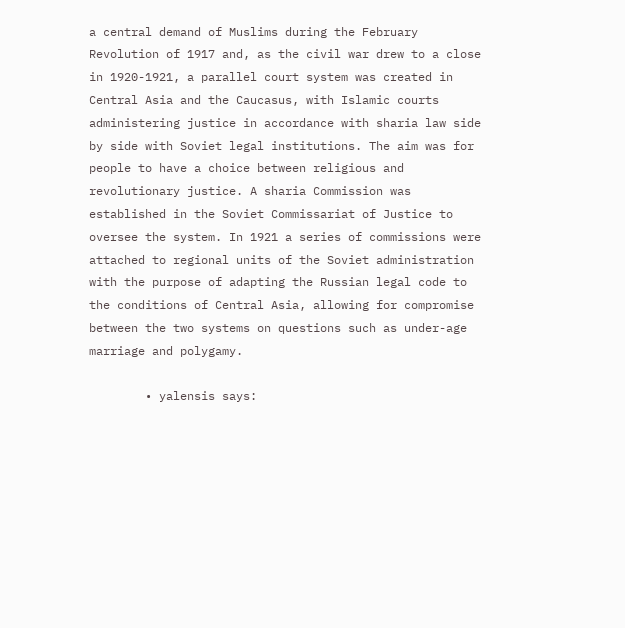a central demand of Muslims during the February Revolution of 1917 and, as the civil war drew to a close in 1920-1921, a parallel court system was created in Central Asia and the Caucasus, with Islamic courts administering justice in accordance with sharia law side by side with Soviet legal institutions. The aim was for people to have a choice between religious and revolutionary justice. A sharia Commission was established in the Soviet Commissariat of Justice to oversee the system. In 1921 a series of commissions were attached to regional units of the Soviet administration with the purpose of adapting the Russian legal code to the conditions of Central Asia, allowing for compromise between the two systems on questions such as under-age marriage and polygamy.

        • yalensis says: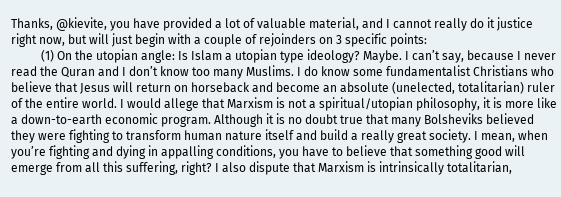Thanks, @kievite, you have provided a lot of valuable material, and I cannot really do it justice right now, but will just begin with a couple of rejoinders on 3 specific points:
          (1) On the utopian angle: Is Islam a utopian type ideology? Maybe. I can’t say, because I never read the Quran and I don’t know too many Muslims. I do know some fundamentalist Christians who believe that Jesus will return on horseback and become an absolute (unelected, totalitarian) ruler of the entire world. I would allege that Marxism is not a spiritual/utopian philosophy, it is more like a down-to-earth economic program. Although it is no doubt true that many Bolsheviks believed they were fighting to transform human nature itself and build a really great society. I mean, when you’re fighting and dying in appalling conditions, you have to believe that something good will emerge from all this suffering, right? I also dispute that Marxism is intrinsically totalitarian,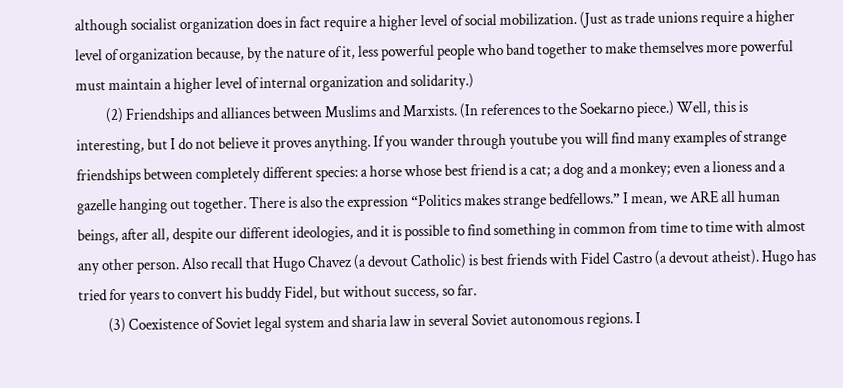although socialist organization does in fact require a higher level of social mobilization. (Just as trade unions require a higher level of organization because, by the nature of it, less powerful people who band together to make themselves more powerful must maintain a higher level of internal organization and solidarity.)
          (2) Friendships and alliances between Muslims and Marxists. (In references to the Soekarno piece.) Well, this is interesting, but I do not believe it proves anything. If you wander through youtube you will find many examples of strange friendships between completely different species: a horse whose best friend is a cat; a dog and a monkey; even a lioness and a gazelle hanging out together. There is also the expression “Politics makes strange bedfellows.” I mean, we ARE all human beings, after all, despite our different ideologies, and it is possible to find something in common from time to time with almost any other person. Also recall that Hugo Chavez (a devout Catholic) is best friends with Fidel Castro (a devout atheist). Hugo has tried for years to convert his buddy Fidel, but without success, so far.
          (3) Coexistence of Soviet legal system and sharia law in several Soviet autonomous regions. I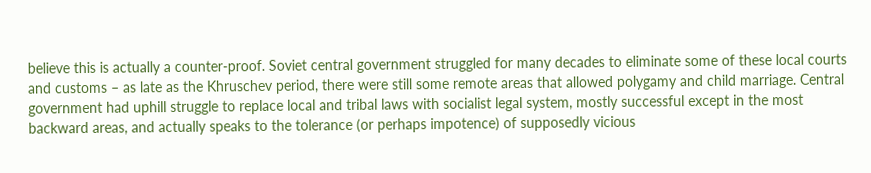believe this is actually a counter-proof. Soviet central government struggled for many decades to eliminate some of these local courts and customs – as late as the Khruschev period, there were still some remote areas that allowed polygamy and child marriage. Central government had uphill struggle to replace local and tribal laws with socialist legal system, mostly successful except in the most backward areas, and actually speaks to the tolerance (or perhaps impotence) of supposedly vicious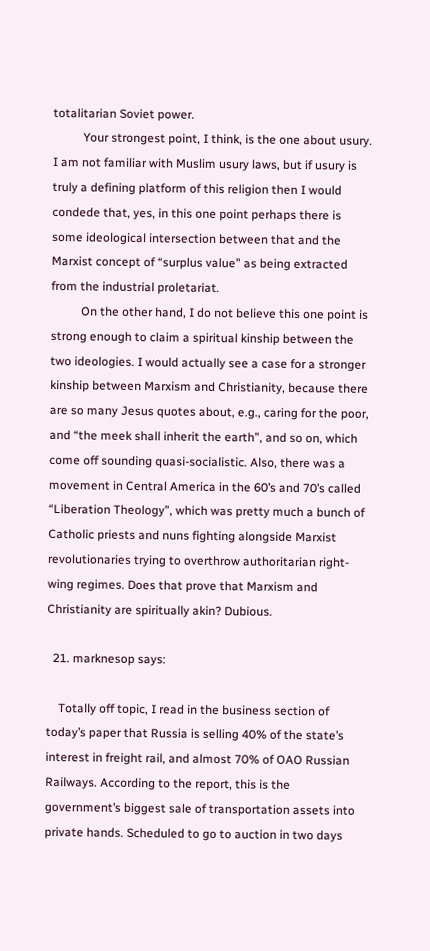totalitarian Soviet power.
          Your strongest point, I think, is the one about usury. I am not familiar with Muslim usury laws, but if usury is truly a defining platform of this religion then I would condede that, yes, in this one point perhaps there is some ideological intersection between that and the Marxist concept of “surplus value” as being extracted from the industrial proletariat.
          On the other hand, I do not believe this one point is strong enough to claim a spiritual kinship between the two ideologies. I would actually see a case for a stronger kinship between Marxism and Christianity, because there are so many Jesus quotes about, e.g., caring for the poor, and “the meek shall inherit the earth”, and so on, which come off sounding quasi-socialistic. Also, there was a movement in Central America in the 60’s and 70’s called “Liberation Theology”, which was pretty much a bunch of Catholic priests and nuns fighting alongside Marxist revolutionaries trying to overthrow authoritarian right-wing regimes. Does that prove that Marxism and Christianity are spiritually akin? Dubious.

  21. marknesop says:

    Totally off topic, I read in the business section of today’s paper that Russia is selling 40% of the state’s interest in freight rail, and almost 70% of OAO Russian Railways. According to the report, this is the government’s biggest sale of transportation assets into private hands. Scheduled to go to auction in two days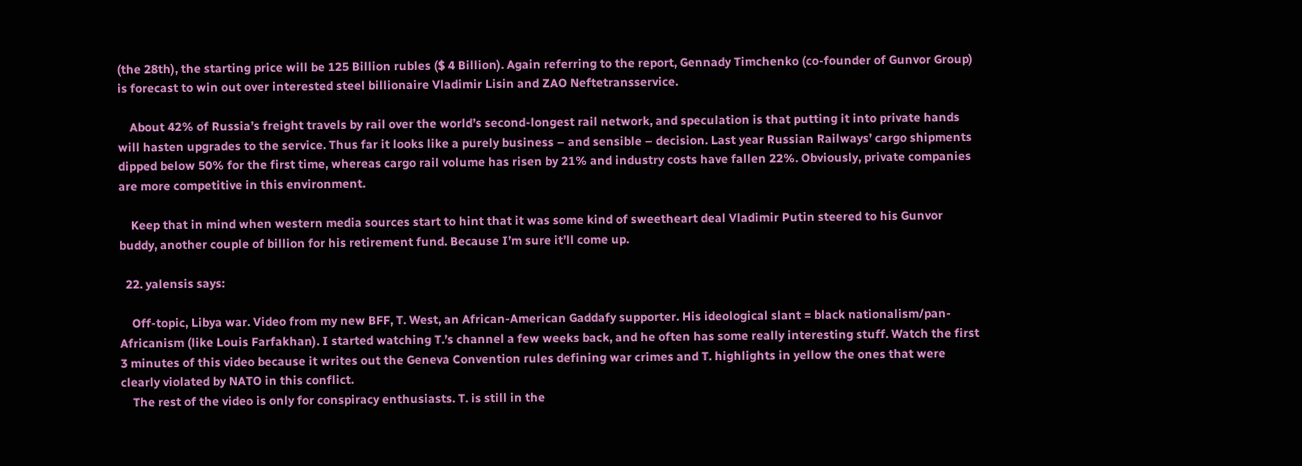(the 28th), the starting price will be 125 Billion rubles ($ 4 Billion). Again referring to the report, Gennady Timchenko (co-founder of Gunvor Group) is forecast to win out over interested steel billionaire Vladimir Lisin and ZAO Neftetransservice.

    About 42% of Russia’s freight travels by rail over the world’s second-longest rail network, and speculation is that putting it into private hands will hasten upgrades to the service. Thus far it looks like a purely business – and sensible – decision. Last year Russian Railways’ cargo shipments dipped below 50% for the first time, whereas cargo rail volume has risen by 21% and industry costs have fallen 22%. Obviously, private companies are more competitive in this environment.

    Keep that in mind when western media sources start to hint that it was some kind of sweetheart deal Vladimir Putin steered to his Gunvor buddy, another couple of billion for his retirement fund. Because I’m sure it’ll come up.

  22. yalensis says:

    Off-topic, Libya war. Video from my new BFF, T. West, an African-American Gaddafy supporter. His ideological slant = black nationalism/pan-Africanism (like Louis Farfakhan). I started watching T.’s channel a few weeks back, and he often has some really interesting stuff. Watch the first 3 minutes of this video because it writes out the Geneva Convention rules defining war crimes and T. highlights in yellow the ones that were clearly violated by NATO in this conflict.
    The rest of the video is only for conspiracy enthusiasts. T. is still in the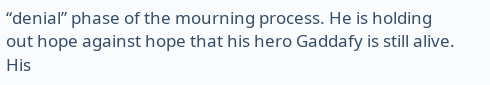“denial” phase of the mourning process. He is holding out hope against hope that his hero Gaddafy is still alive. His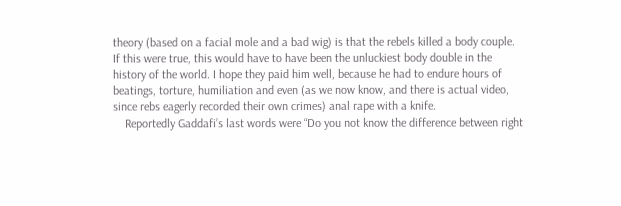theory (based on a facial mole and a bad wig) is that the rebels killed a body couple. If this were true, this would have to have been the unluckiest body double in the history of the world. I hope they paid him well, because he had to endure hours of beatings, torture, humiliation and even (as we now know, and there is actual video, since rebs eagerly recorded their own crimes) anal rape with a knife.
    Reportedly Gaddafi’s last words were “Do you not know the difference between right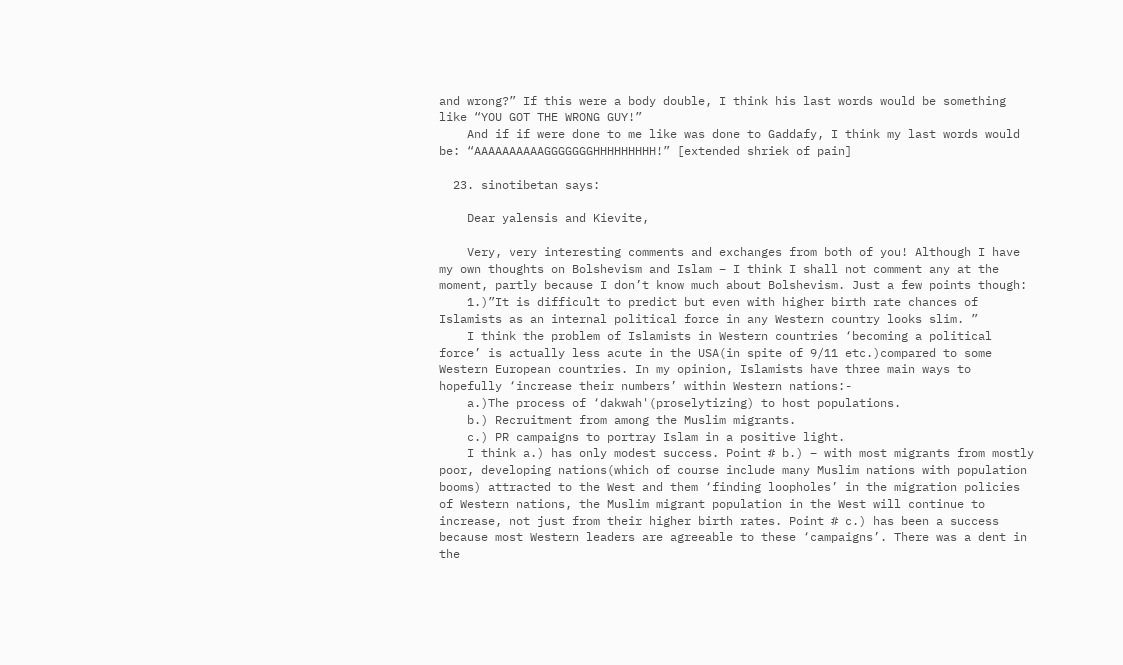and wrong?” If this were a body double, I think his last words would be something like “YOU GOT THE WRONG GUY!”
    And if if were done to me like was done to Gaddafy, I think my last words would be: “AAAAAAAAAAGGGGGGGHHHHHHHHH!” [extended shriek of pain]

  23. sinotibetan says:

    Dear yalensis and Kievite,

    Very, very interesting comments and exchanges from both of you! Although I have my own thoughts on Bolshevism and Islam – I think I shall not comment any at the moment, partly because I don’t know much about Bolshevism. Just a few points though:
    1.)”It is difficult to predict but even with higher birth rate chances of Islamists as an internal political force in any Western country looks slim. ”
    I think the problem of Islamists in Western countries ‘becoming a political force’ is actually less acute in the USA(in spite of 9/11 etc.)compared to some Western European countries. In my opinion, Islamists have three main ways to hopefully ‘increase their numbers’ within Western nations:-
    a.)The process of ‘dakwah'(proselytizing) to host populations.
    b.) Recruitment from among the Muslim migrants.
    c.) PR campaigns to portray Islam in a positive light.
    I think a.) has only modest success. Point # b.) – with most migrants from mostly poor, developing nations(which of course include many Muslim nations with population booms) attracted to the West and them ‘finding loopholes’ in the migration policies of Western nations, the Muslim migrant population in the West will continue to increase, not just from their higher birth rates. Point # c.) has been a success because most Western leaders are agreeable to these ‘campaigns’. There was a dent in the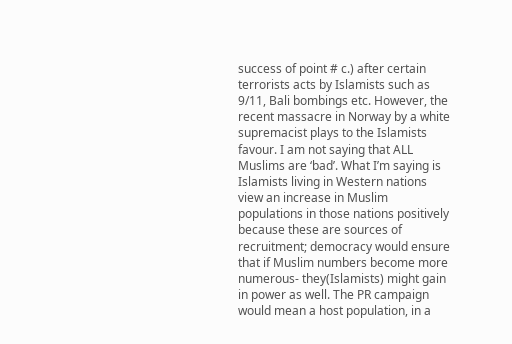success of point # c.) after certain terrorists acts by Islamists such as 9/11, Bali bombings etc. However, the recent massacre in Norway by a white supremacist plays to the Islamists favour. I am not saying that ALL Muslims are ‘bad’. What I’m saying is Islamists living in Western nations view an increase in Muslim populations in those nations positively because these are sources of recruitment; democracy would ensure that if Muslim numbers become more numerous- they(Islamists) might gain in power as well. The PR campaign would mean a host population, in a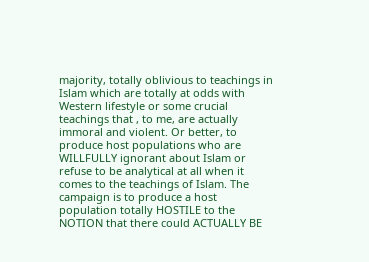majority, totally oblivious to teachings in Islam which are totally at odds with Western lifestyle or some crucial teachings that , to me, are actually immoral and violent. Or better, to produce host populations who are WILLFULLY ignorant about Islam or refuse to be analytical at all when it comes to the teachings of Islam. The campaign is to produce a host population totally HOSTILE to the NOTION that there could ACTUALLY BE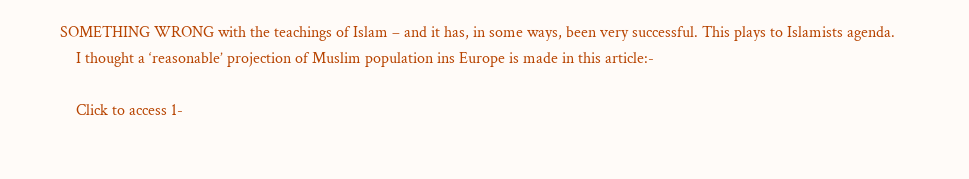SOMETHING WRONG with the teachings of Islam – and it has, in some ways, been very successful. This plays to Islamists agenda.
    I thought a ‘reasonable’ projection of Muslim population ins Europe is made in this article:-

    Click to access 1-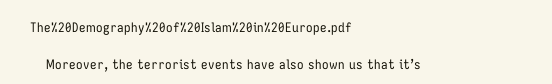The%20Demography%20of%20Islam%20in%20Europe.pdf

    Moreover, the terrorist events have also shown us that it’s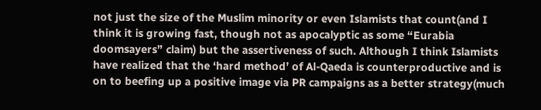not just the size of the Muslim minority or even Islamists that count(and I think it is growing fast, though not as apocalyptic as some “Eurabia doomsayers” claim) but the assertiveness of such. Although I think Islamists have realized that the ‘hard method’ of Al-Qaeda is counterproductive and is on to beefing up a positive image via PR campaigns as a better strategy(much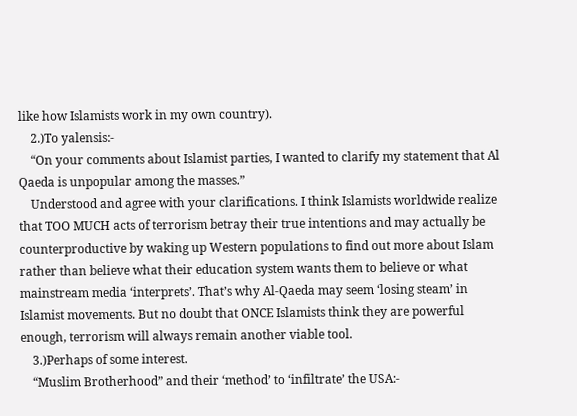like how Islamists work in my own country).
    2.)To yalensis:-
    “On your comments about Islamist parties, I wanted to clarify my statement that Al Qaeda is unpopular among the masses.”
    Understood and agree with your clarifications. I think Islamists worldwide realize that TOO MUCH acts of terrorism betray their true intentions and may actually be counterproductive by waking up Western populations to find out more about Islam rather than believe what their education system wants them to believe or what mainstream media ‘interprets’. That’s why Al-Qaeda may seem ‘losing steam’ in Islamist movements. But no doubt that ONCE Islamists think they are powerful enough, terrorism will always remain another viable tool.
    3.)Perhaps of some interest.
    “Muslim Brotherhood” and their ‘method’ to ‘infiltrate’ the USA:-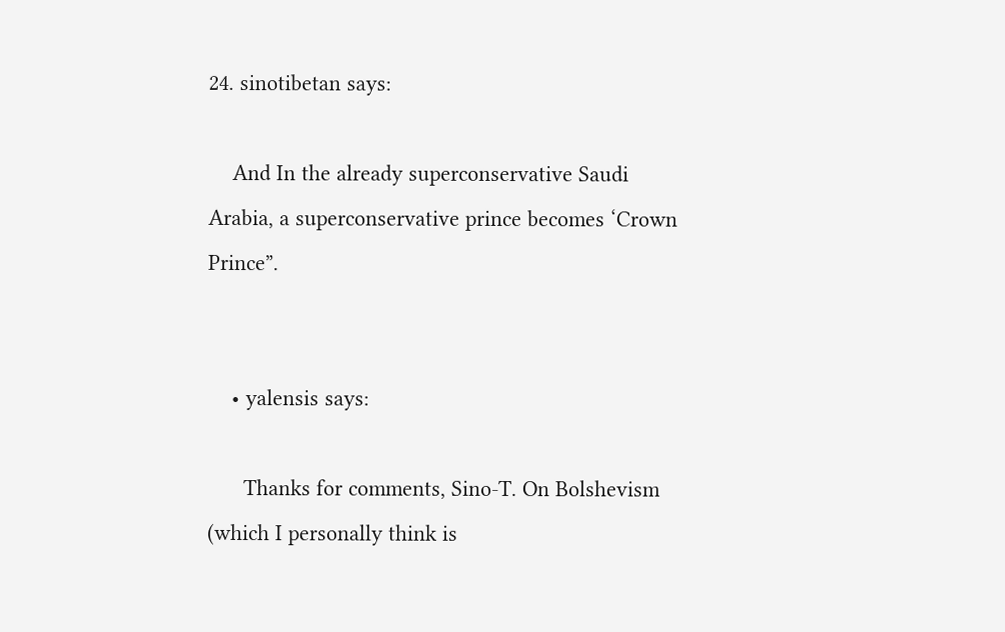24. sinotibetan says:

    And In the already superconservative Saudi Arabia, a superconservative prince becomes ‘Crown Prince”.


    • yalensis says:

      Thanks for comments, Sino-T. On Bolshevism (which I personally think is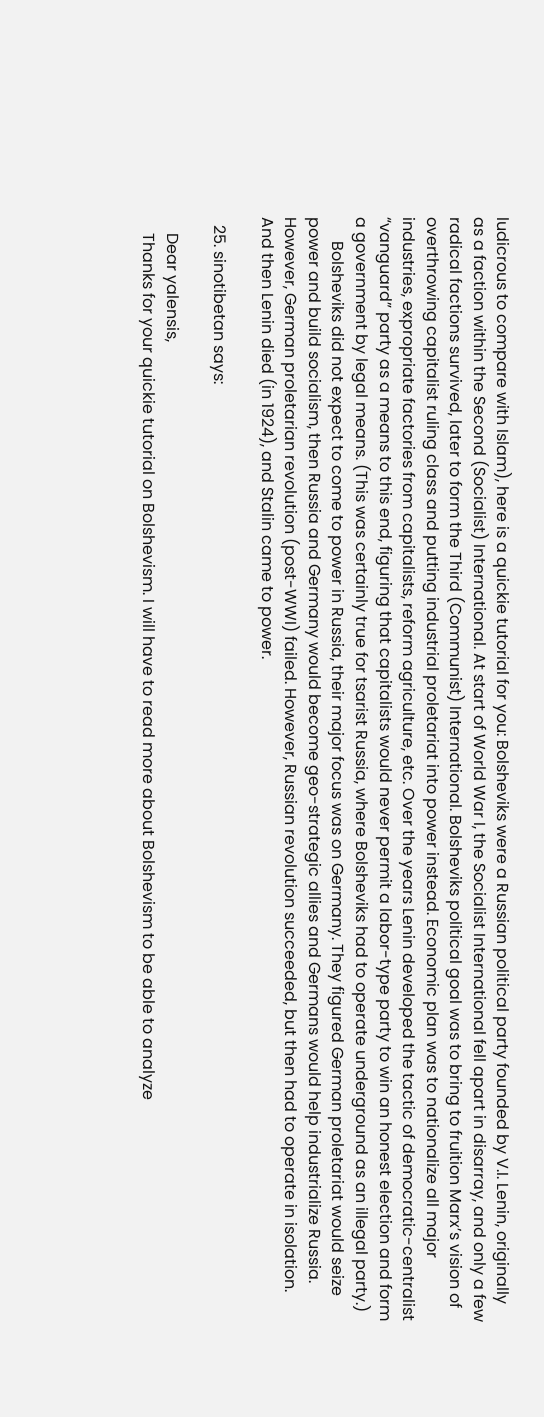ludicrous to compare with Islam), here is a quickie tutorial for you: Bolsheviks were a Russian political party founded by V.I. Lenin, originally as a faction within the Second (Socialist) International. At start of World War I, the Socialist International fell apart in disarray, and only a few radical factions survived, later to form the Third (Communist) International. Bolsheviks political goal was to bring to fruition Marx’s vision of overthrowing capitalist ruling class and putting industrial proletariat into power instead. Economic plan was to nationalize all major industries, expropriate factories from capitalists, reform agriculture, etc. Over the years Lenin developed the tactic of democratic-centralist “vanguard” party as a means to this end, figuring that capitalists would never permit a labor-type party to win an honest election and form a government by legal means. (This was certainly true for tsarist Russia, where Bolsheviks had to operate underground as an illegal party.)
      Bolsheviks did not expect to come to power in Russia, their major focus was on Germany. They figured German proletariat would seize power and build socialism, then Russia and Germany would become geo-strategic allies and Germans would help industrialize Russia. However, German proletarian revolution (post-WWI) failed. However, Russian revolution succeeded, but then had to operate in isolation. And then Lenin died (in 1924), and Stalin came to power.

  25. sinotibetan says:

    Dear yalensis,
    Thanks for your quickie tutorial on Bolshevism. I will have to read more about Bolshevism to be able to analyze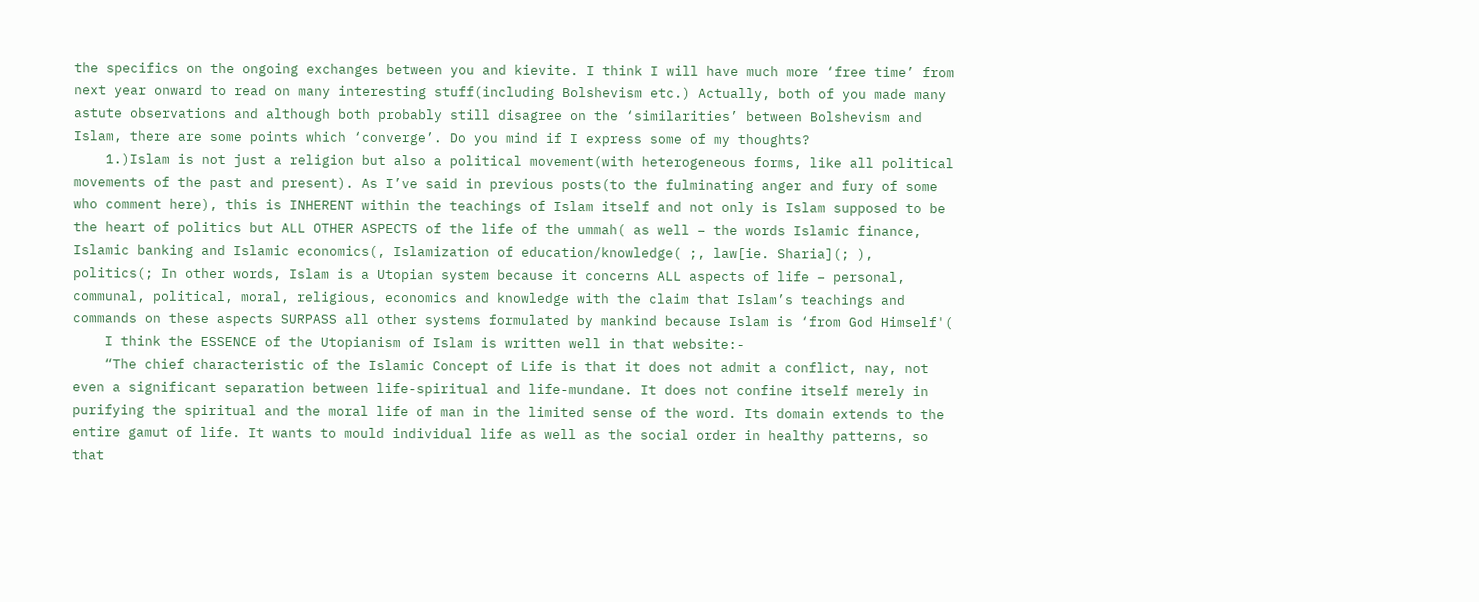the specifics on the ongoing exchanges between you and kievite. I think I will have much more ‘free time’ from next year onward to read on many interesting stuff(including Bolshevism etc.) Actually, both of you made many astute observations and although both probably still disagree on the ‘similarities’ between Bolshevism and Islam, there are some points which ‘converge’. Do you mind if I express some of my thoughts?
    1.)Islam is not just a religion but also a political movement(with heterogeneous forms, like all political movements of the past and present). As I’ve said in previous posts(to the fulminating anger and fury of some who comment here), this is INHERENT within the teachings of Islam itself and not only is Islam supposed to be the heart of politics but ALL OTHER ASPECTS of the life of the ummah( as well – the words Islamic finance, Islamic banking and Islamic economics(, Islamization of education/knowledge( ;, law[ie. Sharia](; ), politics(; In other words, Islam is a Utopian system because it concerns ALL aspects of life – personal, communal, political, moral, religious, economics and knowledge with the claim that Islam’s teachings and commands on these aspects SURPASS all other systems formulated by mankind because Islam is ‘from God Himself'(
    I think the ESSENCE of the Utopianism of Islam is written well in that website:-
    “The chief characteristic of the Islamic Concept of Life is that it does not admit a conflict, nay, not even a significant separation between life-spiritual and life-mundane. It does not confine itself merely in purifying the spiritual and the moral life of man in the limited sense of the word. Its domain extends to the entire gamut of life. It wants to mould individual life as well as the social order in healthy patterns, so that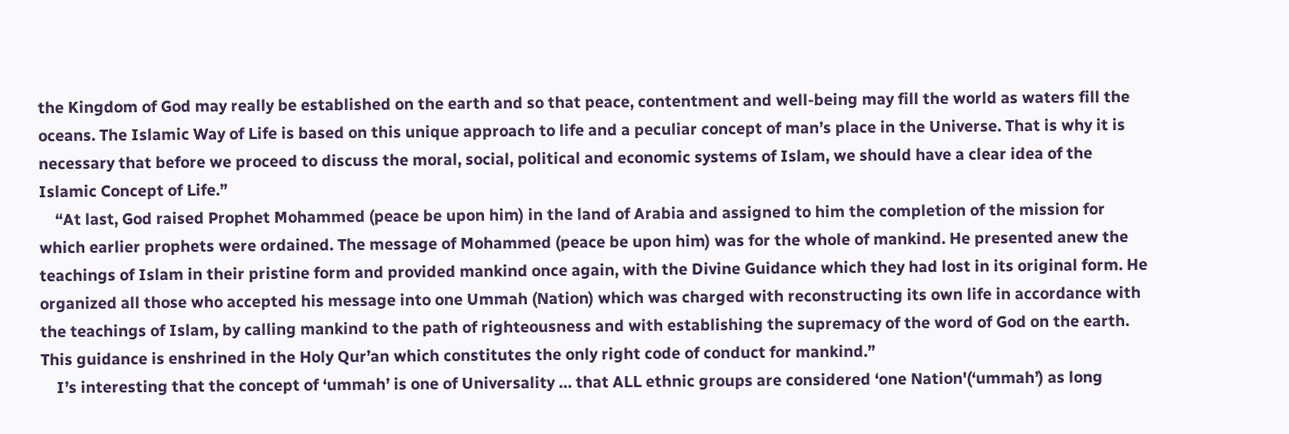the Kingdom of God may really be established on the earth and so that peace, contentment and well-being may fill the world as waters fill the oceans. The Islamic Way of Life is based on this unique approach to life and a peculiar concept of man’s place in the Universe. That is why it is necessary that before we proceed to discuss the moral, social, political and economic systems of Islam, we should have a clear idea of the Islamic Concept of Life.”
    “At last, God raised Prophet Mohammed (peace be upon him) in the land of Arabia and assigned to him the completion of the mission for which earlier prophets were ordained. The message of Mohammed (peace be upon him) was for the whole of mankind. He presented anew the teachings of Islam in their pristine form and provided mankind once again, with the Divine Guidance which they had lost in its original form. He organized all those who accepted his message into one Ummah (Nation) which was charged with reconstructing its own life in accordance with the teachings of Islam, by calling mankind to the path of righteousness and with establishing the supremacy of the word of God on the earth. This guidance is enshrined in the Holy Qur’an which constitutes the only right code of conduct for mankind.”
    I’s interesting that the concept of ‘ummah’ is one of Universality … that ALL ethnic groups are considered ‘one Nation'(‘ummah’) as long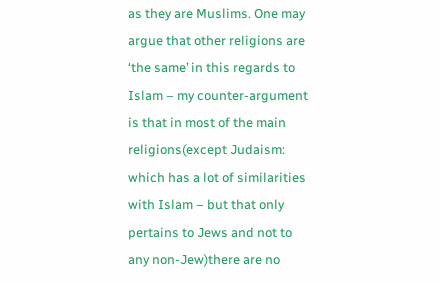as they are Muslims. One may argue that other religions are ‘the same’ in this regards to Islam – my counter-argument is that in most of the main religions(except Judaism: which has a lot of similarities with Islam – but that only pertains to Jews and not to any non-Jew)there are no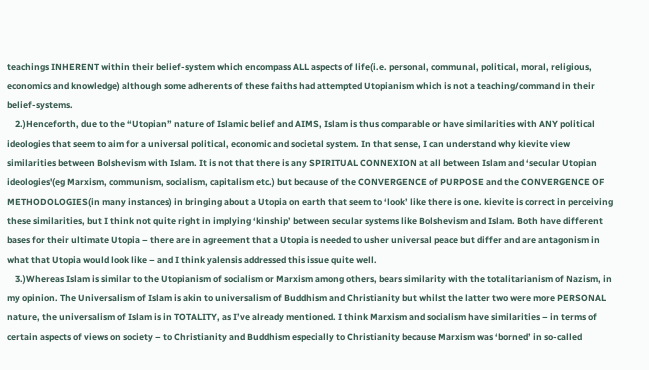teachings INHERENT within their belief-system which encompass ALL aspects of life(i.e. personal, communal, political, moral, religious, economics and knowledge) although some adherents of these faiths had attempted Utopianism which is not a teaching/command in their belief-systems.
    2.)Henceforth, due to the “Utopian” nature of Islamic belief and AIMS, Islam is thus comparable or have similarities with ANY political ideologies that seem to aim for a universal political, economic and societal system. In that sense, I can understand why kievite view similarities between Bolshevism with Islam. It is not that there is any SPIRITUAL CONNEXION at all between Islam and ‘secular Utopian ideologies'(eg Marxism, communism, socialism, capitalism etc.) but because of the CONVERGENCE of PURPOSE and the CONVERGENCE OF METHODOLOGIES(in many instances) in bringing about a Utopia on earth that seem to ‘look’ like there is one. kievite is correct in perceiving these similarities, but I think not quite right in implying ‘kinship’ between secular systems like Bolshevism and Islam. Both have different bases for their ultimate Utopia – there are in agreement that a Utopia is needed to usher universal peace but differ and are antagonism in what that Utopia would look like – and I think yalensis addressed this issue quite well.
    3.)Whereas Islam is similar to the Utopianism of socialism or Marxism among others, bears similarity with the totalitarianism of Nazism, in my opinion. The Universalism of Islam is akin to universalism of Buddhism and Christianity but whilst the latter two were more PERSONAL nature, the universalism of Islam is in TOTALITY, as I’ve already mentioned. I think Marxism and socialism have similarities – in terms of certain aspects of views on society – to Christianity and Buddhism especially to Christianity because Marxism was ‘borned’ in so-called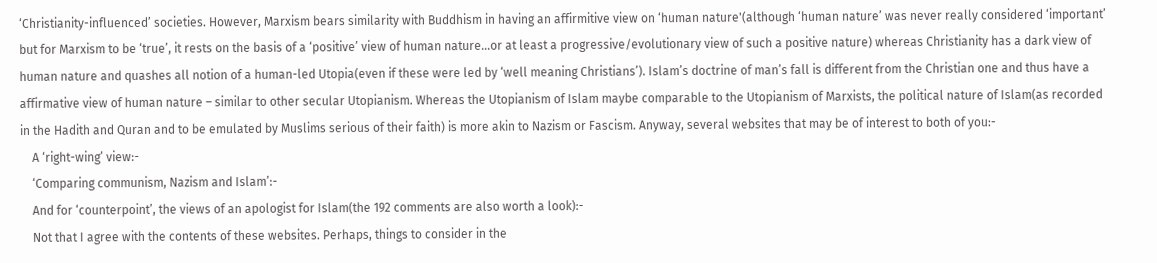‘Christianity-influenced’ societies. However, Marxism bears similarity with Buddhism in having an affirmitive view on ‘human nature'(although ‘human nature’ was never really considered ‘important’ but for Marxism to be ‘true’, it rests on the basis of a ‘positive’ view of human nature…or at least a progressive/evolutionary view of such a positive nature) whereas Christianity has a dark view of human nature and quashes all notion of a human-led Utopia(even if these were led by ‘well meaning Christians’). Islam’s doctrine of man’s fall is different from the Christian one and thus have a affirmative view of human nature – similar to other secular Utopianism. Whereas the Utopianism of Islam maybe comparable to the Utopianism of Marxists, the political nature of Islam(as recorded in the Hadith and Quran and to be emulated by Muslims serious of their faith) is more akin to Nazism or Fascism. Anyway, several websites that may be of interest to both of you:-
    A ‘right-wing’ view:-
    ‘Comparing communism, Nazism and Islam’:-
    And for ‘counterpoint’, the views of an apologist for Islam(the 192 comments are also worth a look):-
    Not that I agree with the contents of these websites. Perhaps, things to consider in the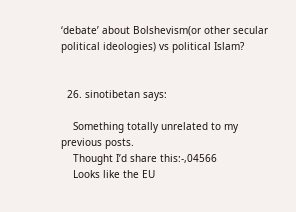‘debate’ about Bolshevism(or other secular political ideologies) vs political Islam?


  26. sinotibetan says:

    Something totally unrelated to my previous posts.
    Thought I’d share this:-,04566
    Looks like the EU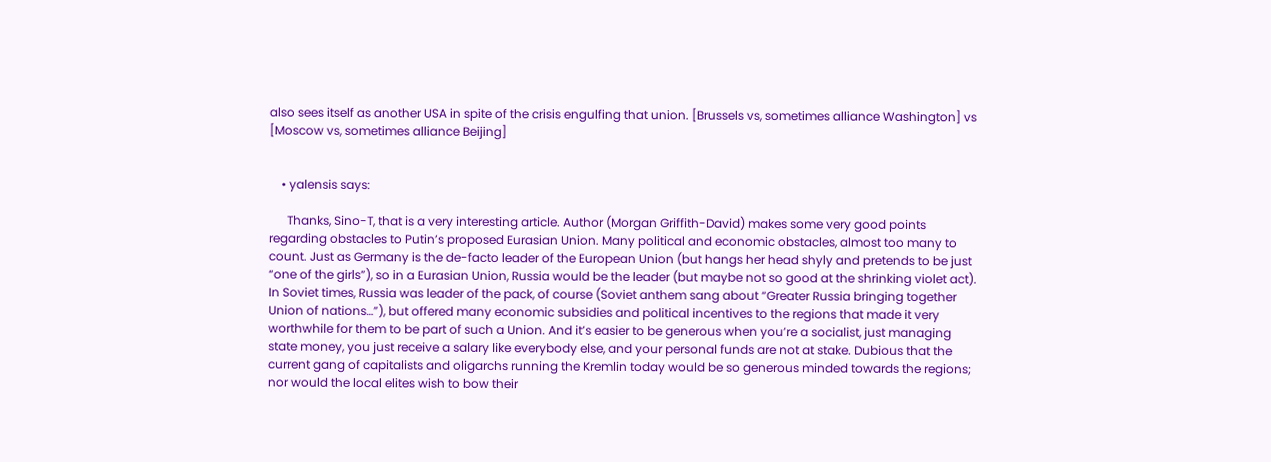also sees itself as another USA in spite of the crisis engulfing that union. [Brussels vs, sometimes alliance Washington] vs [Moscow vs, sometimes alliance Beijing]


    • yalensis says:

      Thanks, Sino-T, that is a very interesting article. Author (Morgan Griffith-David) makes some very good points regarding obstacles to Putin’s proposed Eurasian Union. Many political and economic obstacles, almost too many to count. Just as Germany is the de-facto leader of the European Union (but hangs her head shyly and pretends to be just “one of the girls”), so in a Eurasian Union, Russia would be the leader (but maybe not so good at the shrinking violet act). In Soviet times, Russia was leader of the pack, of course (Soviet anthem sang about “Greater Russia bringing together Union of nations…”), but offered many economic subsidies and political incentives to the regions that made it very worthwhile for them to be part of such a Union. And it’s easier to be generous when you’re a socialist, just managing state money, you just receive a salary like everybody else, and your personal funds are not at stake. Dubious that the current gang of capitalists and oligarchs running the Kremlin today would be so generous minded towards the regions; nor would the local elites wish to bow their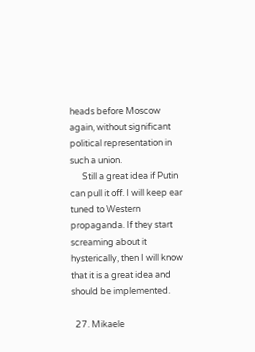heads before Moscow again, without significant political representation in such a union.
      Still a great idea if Putin can pull it off. I will keep ear tuned to Western propaganda. If they start screaming about it hysterically, then I will know that it is a great idea and should be implemented.

  27. Mikaele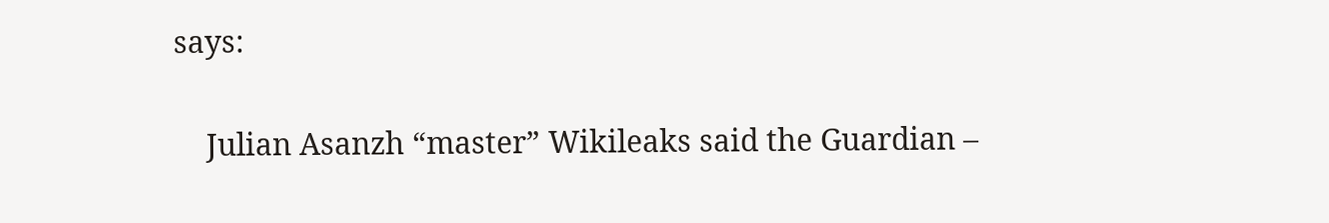says:

    Julian Asanzh “master” Wikileaks said the Guardian –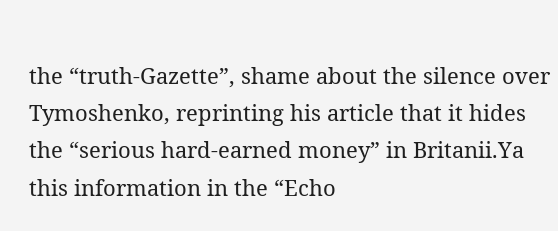the “truth-Gazette”, shame about the silence over Tymoshenko, reprinting his article that it hides the “serious hard-earned money” in Britanii.Ya this information in the “Echo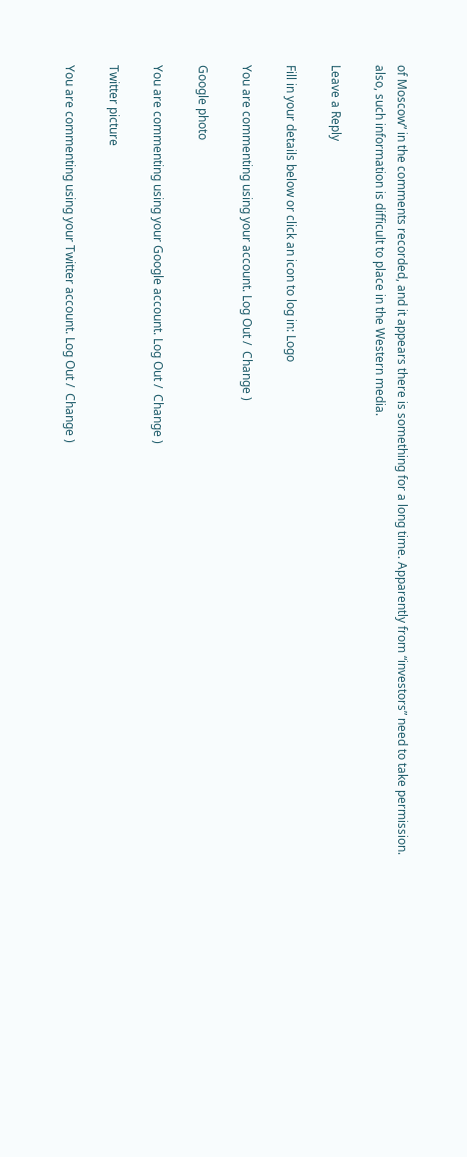of Moscow” in the comments recorded, and it appears there is something for a long time. Apparently from “investors” need to take permission. also, such information is difficult to place in the Western media.

Leave a Reply

Fill in your details below or click an icon to log in: Logo

You are commenting using your account. Log Out /  Change )

Google photo

You are commenting using your Google account. Log Out /  Change )

Twitter picture

You are commenting using your Twitter account. Log Out /  Change )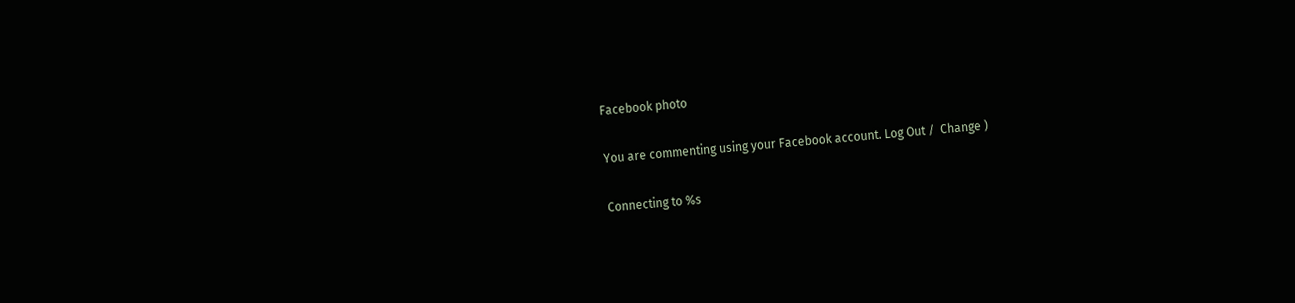Facebook photo

You are commenting using your Facebook account. Log Out /  Change )

Connecting to %s